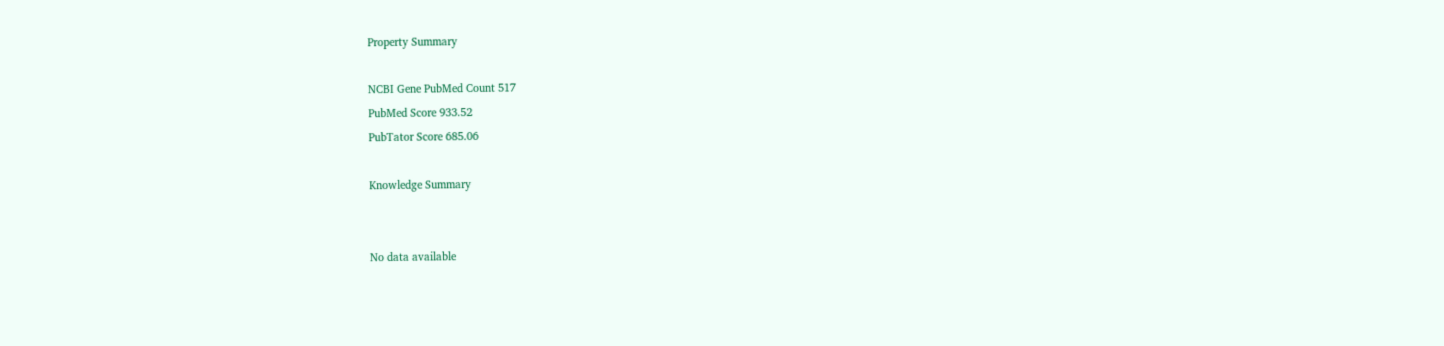Property Summary

NCBI Gene PubMed Count 517
PubMed Score 933.52
PubTator Score 685.06

Knowledge Summary


No data available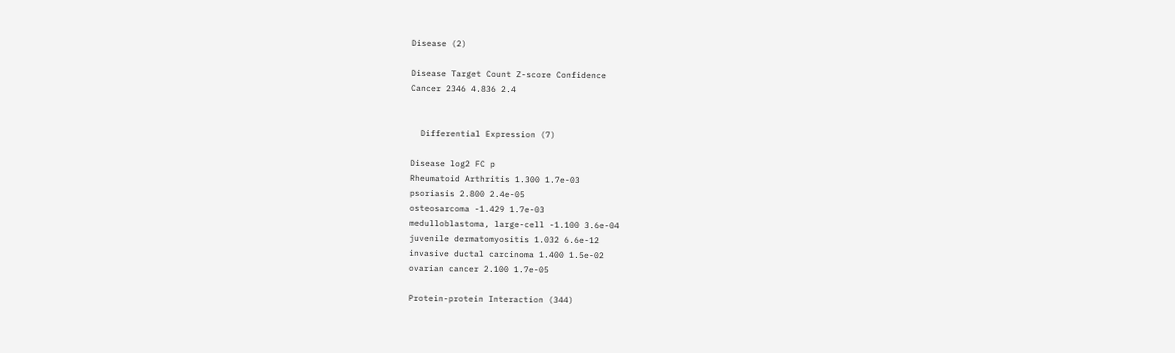Disease (2)

Disease Target Count Z-score Confidence
Cancer 2346 4.836 2.4


  Differential Expression (7)

Disease log2 FC p
Rheumatoid Arthritis 1.300 1.7e-03
psoriasis 2.800 2.4e-05
osteosarcoma -1.429 1.7e-03
medulloblastoma, large-cell -1.100 3.6e-04
juvenile dermatomyositis 1.032 6.6e-12
invasive ductal carcinoma 1.400 1.5e-02
ovarian cancer 2.100 1.7e-05

Protein-protein Interaction (344)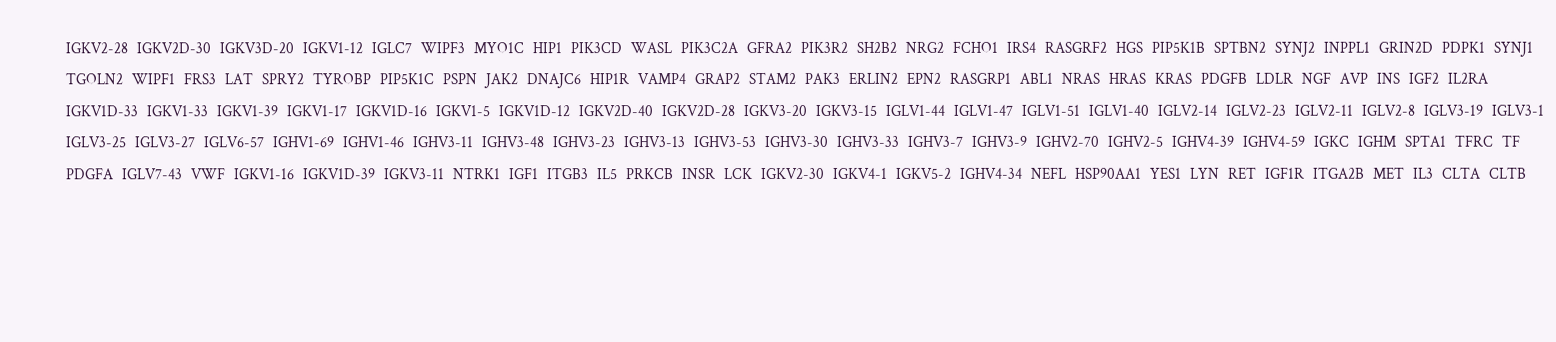IGKV2-28   IGKV2D-30   IGKV3D-20   IGKV1-12   IGLC7   WIPF3   MYO1C   HIP1   PIK3CD   WASL   PIK3C2A   GFRA2   PIK3R2   SH2B2   NRG2   FCHO1   IRS4   RASGRF2   HGS   PIP5K1B   SPTBN2   SYNJ2   INPPL1   GRIN2D   PDPK1   SYNJ1   TGOLN2   WIPF1   FRS3   LAT   SPRY2   TYROBP   PIP5K1C   PSPN   JAK2   DNAJC6   HIP1R   VAMP4   GRAP2   STAM2   PAK3   ERLIN2   EPN2   RASGRP1   ABL1   NRAS   HRAS   KRAS   PDGFB   LDLR   NGF   AVP   INS   IGF2   IL2RA   IGKV1D-33   IGKV1-33   IGKV1-39   IGKV1-17   IGKV1D-16   IGKV1-5   IGKV1D-12   IGKV2D-40   IGKV2D-28   IGKV3-20   IGKV3-15   IGLV1-44   IGLV1-47   IGLV1-51   IGLV1-40   IGLV2-14   IGLV2-23   IGLV2-11   IGLV2-8   IGLV3-19   IGLV3-1   IGLV3-25   IGLV3-27   IGLV6-57   IGHV1-69   IGHV1-46   IGHV3-11   IGHV3-48   IGHV3-23   IGHV3-13   IGHV3-53   IGHV3-30   IGHV3-33   IGHV3-7   IGHV3-9   IGHV2-70   IGHV2-5   IGHV4-39   IGHV4-59   IGKC   IGHM   SPTA1   TFRC   TF   PDGFA   IGLV7-43   VWF   IGKV1-16   IGKV1D-39   IGKV3-11   NTRK1   IGF1   ITGB3   IL5   PRKCB   INSR   LCK   IGKV2-30   IGKV4-1   IGKV5-2   IGHV4-34   NEFL   HSP90AA1   YES1   LYN   RET   IGF1R   ITGA2B   MET   IL3   CLTA   CLTB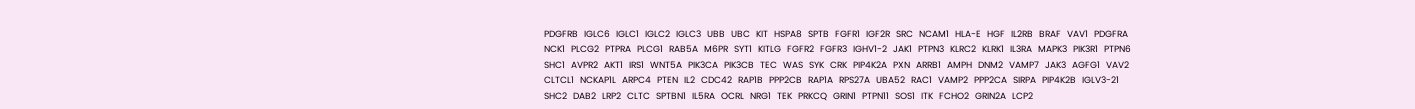PDGFRB   IGLC6   IGLC1   IGLC2   IGLC3   UBB   UBC   KIT   HSPA8   SPTB   FGFR1   IGF2R   SRC   NCAM1   HLA-E   HGF   IL2RB   BRAF   VAV1   PDGFRA   NCK1   PLCG2   PTPRA   PLCG1   RAB5A   M6PR   SYT1   KITLG   FGFR2   FGFR3   IGHV1-2   JAK1   PTPN3   KLRC2   KLRK1   IL3RA   MAPK3   PIK3R1   PTPN6   SHC1   AVPR2   AKT1   IRS1   WNT5A   PIK3CA   PIK3CB   TEC   WAS   SYK   CRK   PIP4K2A   PXN   ARRB1   AMPH   DNM2   VAMP7   JAK3   AGFG1   VAV2   CLTCL1   NCKAP1L   ARPC4   PTEN   IL2   CDC42   RAP1B   PPP2CB   RAP1A   RPS27A   UBA52   RAC1   VAMP2   PPP2CA   SIRPA   PIP4K2B   IGLV3-21   SHC2   DAB2   LRP2   CLTC   SPTBN1   IL5RA   OCRL   NRG1   TEK   PRKCQ   GRIN1   PTPN11   SOS1   ITK   FCHO2   GRIN2A   LCP2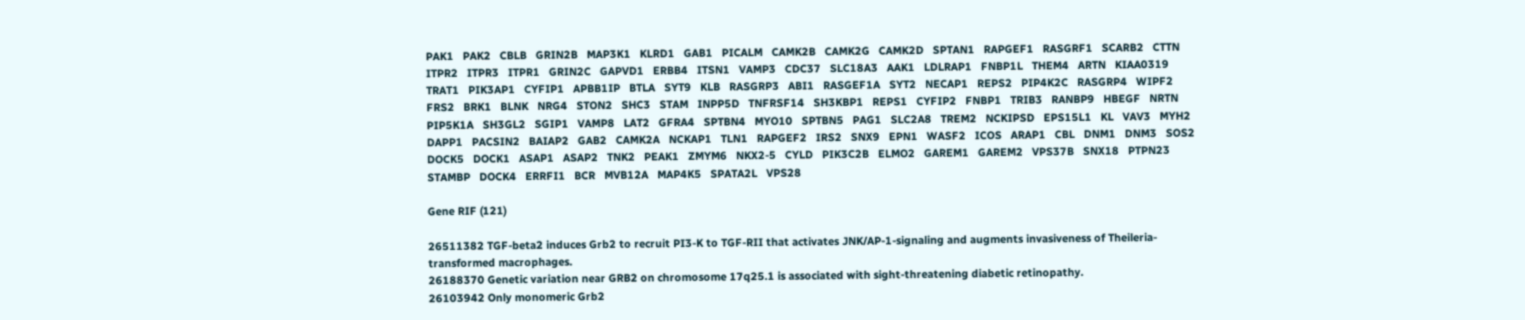PAK1   PAK2   CBLB   GRIN2B   MAP3K1   KLRD1   GAB1   PICALM   CAMK2B   CAMK2G   CAMK2D   SPTAN1   RAPGEF1   RASGRF1   SCARB2   CTTN   ITPR2   ITPR3   ITPR1   GRIN2C   GAPVD1   ERBB4   ITSN1   VAMP3   CDC37   SLC18A3   AAK1   LDLRAP1   FNBP1L   THEM4   ARTN   KIAA0319   TRAT1   PIK3AP1   CYFIP1   APBB1IP   BTLA   SYT9   KLB   RASGRP3   ABI1   RASGEF1A   SYT2   NECAP1   REPS2   PIP4K2C   RASGRP4   WIPF2   FRS2   BRK1   BLNK   NRG4   STON2   SHC3   STAM   INPP5D   TNFRSF14   SH3KBP1   REPS1   CYFIP2   FNBP1   TRIB3   RANBP9   HBEGF   NRTN   PIP5K1A   SH3GL2   SGIP1   VAMP8   LAT2   GFRA4   SPTBN4   MYO10   SPTBN5   PAG1   SLC2A8   TREM2   NCKIPSD   EPS15L1   KL   VAV3   MYH2   DAPP1   PACSIN2   BAIAP2   GAB2   CAMK2A   NCKAP1   TLN1   RAPGEF2   IRS2   SNX9   EPN1   WASF2   ICOS   ARAP1   CBL   DNM1   DNM3   SOS2   DOCK5   DOCK1   ASAP1   ASAP2   TNK2   PEAK1   ZMYM6   NKX2-5   CYLD   PIK3C2B   ELMO2   GAREM1   GAREM2   VPS37B   SNX18   PTPN23   STAMBP   DOCK4   ERRFI1   BCR   MVB12A   MAP4K5   SPATA2L   VPS28

Gene RIF (121)

26511382 TGF-beta2 induces Grb2 to recruit PI3-K to TGF-RII that activates JNK/AP-1-signaling and augments invasiveness of Theileria-transformed macrophages.
26188370 Genetic variation near GRB2 on chromosome 17q25.1 is associated with sight-threatening diabetic retinopathy.
26103942 Only monomeric Grb2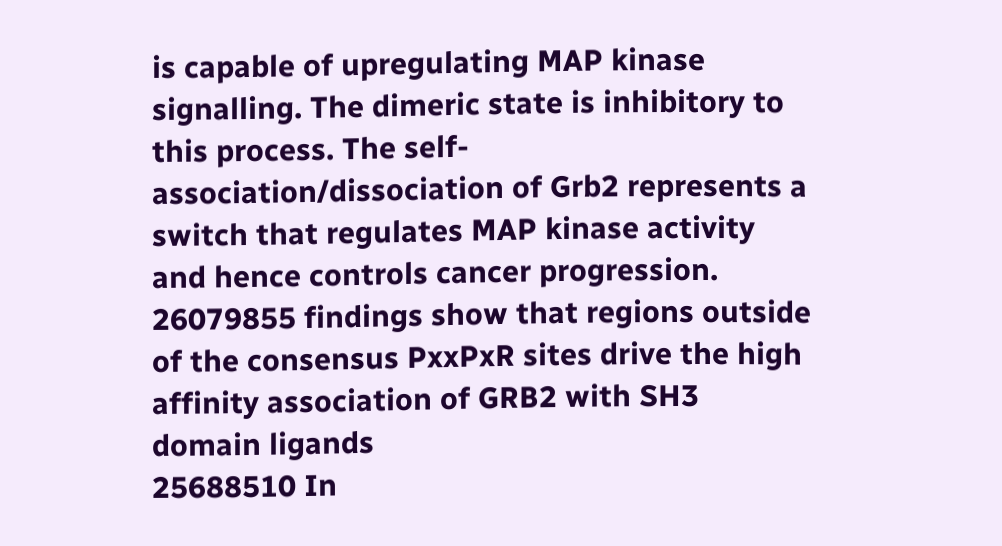is capable of upregulating MAP kinase signalling. The dimeric state is inhibitory to this process. The self-association/dissociation of Grb2 represents a switch that regulates MAP kinase activity and hence controls cancer progression.
26079855 findings show that regions outside of the consensus PxxPxR sites drive the high affinity association of GRB2 with SH3 domain ligands
25688510 In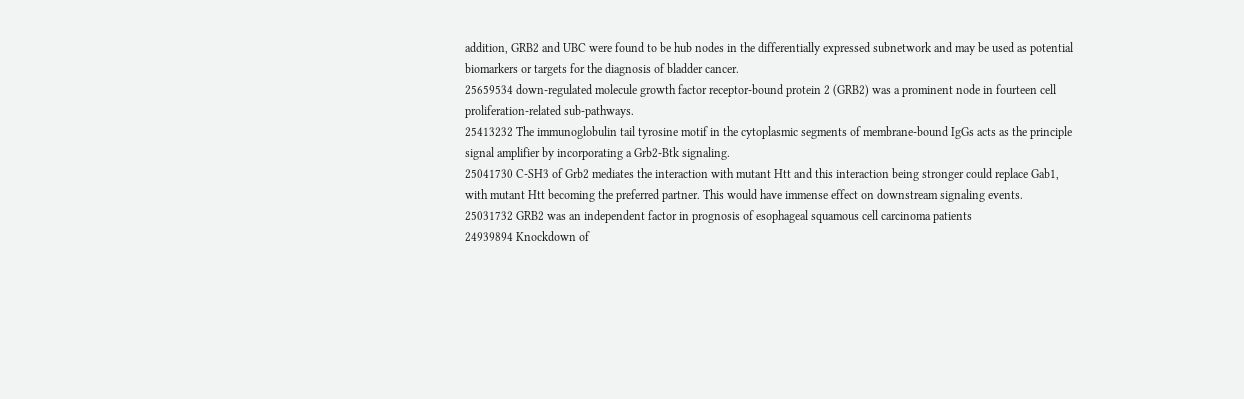addition, GRB2 and UBC were found to be hub nodes in the differentially expressed subnetwork and may be used as potential biomarkers or targets for the diagnosis of bladder cancer.
25659534 down-regulated molecule growth factor receptor-bound protein 2 (GRB2) was a prominent node in fourteen cell proliferation-related sub-pathways.
25413232 The immunoglobulin tail tyrosine motif in the cytoplasmic segments of membrane-bound IgGs acts as the principle signal amplifier by incorporating a Grb2-Btk signaling.
25041730 C-SH3 of Grb2 mediates the interaction with mutant Htt and this interaction being stronger could replace Gab1, with mutant Htt becoming the preferred partner. This would have immense effect on downstream signaling events.
25031732 GRB2 was an independent factor in prognosis of esophageal squamous cell carcinoma patients
24939894 Knockdown of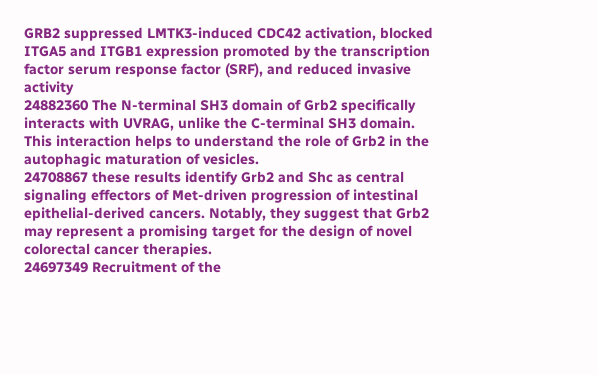GRB2 suppressed LMTK3-induced CDC42 activation, blocked ITGA5 and ITGB1 expression promoted by the transcription factor serum response factor (SRF), and reduced invasive activity
24882360 The N-terminal SH3 domain of Grb2 specifically interacts with UVRAG, unlike the C-terminal SH3 domain. This interaction helps to understand the role of Grb2 in the autophagic maturation of vesicles.
24708867 these results identify Grb2 and Shc as central signaling effectors of Met-driven progression of intestinal epithelial-derived cancers. Notably, they suggest that Grb2 may represent a promising target for the design of novel colorectal cancer therapies.
24697349 Recruitment of the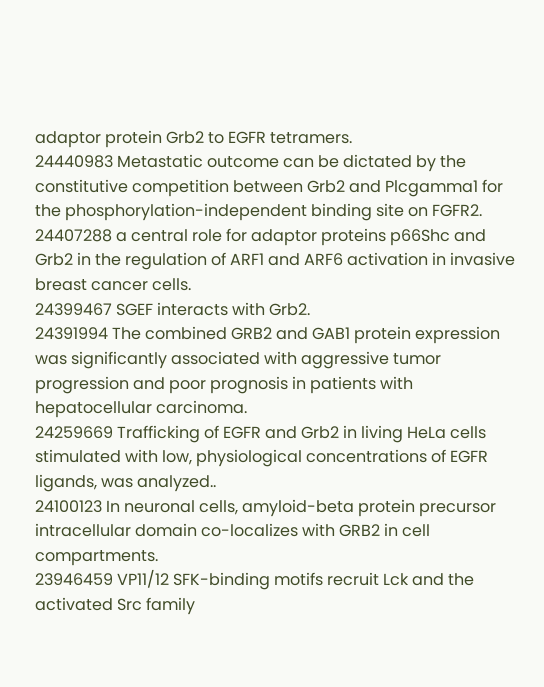adaptor protein Grb2 to EGFR tetramers.
24440983 Metastatic outcome can be dictated by the constitutive competition between Grb2 and Plcgamma1 for the phosphorylation-independent binding site on FGFR2.
24407288 a central role for adaptor proteins p66Shc and Grb2 in the regulation of ARF1 and ARF6 activation in invasive breast cancer cells.
24399467 SGEF interacts with Grb2.
24391994 The combined GRB2 and GAB1 protein expression was significantly associated with aggressive tumor progression and poor prognosis in patients with hepatocellular carcinoma.
24259669 Trafficking of EGFR and Grb2 in living HeLa cells stimulated with low, physiological concentrations of EGFR ligands, was analyzed..
24100123 In neuronal cells, amyloid-beta protein precursor intracellular domain co-localizes with GRB2 in cell compartments.
23946459 VP11/12 SFK-binding motifs recruit Lck and the activated Src family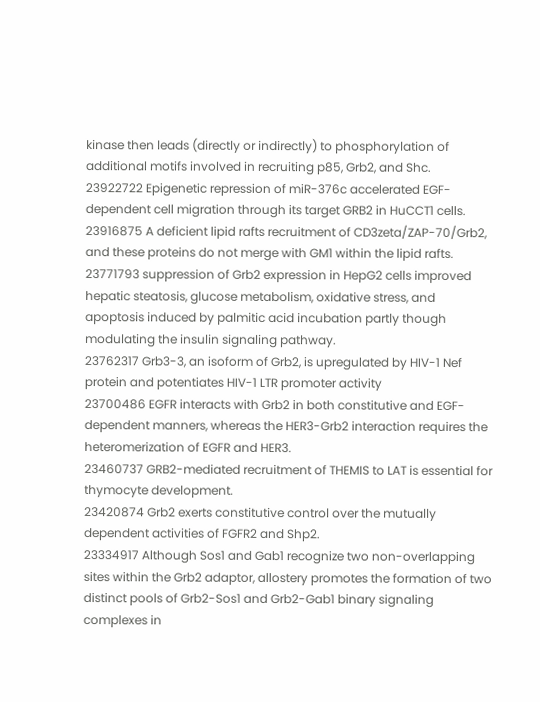kinase then leads (directly or indirectly) to phosphorylation of additional motifs involved in recruiting p85, Grb2, and Shc.
23922722 Epigenetic repression of miR-376c accelerated EGF-dependent cell migration through its target GRB2 in HuCCT1 cells.
23916875 A deficient lipid rafts recruitment of CD3zeta/ZAP-70/Grb2, and these proteins do not merge with GM1 within the lipid rafts.
23771793 suppression of Grb2 expression in HepG2 cells improved hepatic steatosis, glucose metabolism, oxidative stress, and apoptosis induced by palmitic acid incubation partly though modulating the insulin signaling pathway.
23762317 Grb3-3, an isoform of Grb2, is upregulated by HIV-1 Nef protein and potentiates HIV-1 LTR promoter activity
23700486 EGFR interacts with Grb2 in both constitutive and EGF-dependent manners, whereas the HER3-Grb2 interaction requires the heteromerization of EGFR and HER3.
23460737 GRB2-mediated recruitment of THEMIS to LAT is essential for thymocyte development.
23420874 Grb2 exerts constitutive control over the mutually dependent activities of FGFR2 and Shp2.
23334917 Although Sos1 and Gab1 recognize two non-overlapping sites within the Grb2 adaptor, allostery promotes the formation of two distinct pools of Grb2-Sos1 and Grb2-Gab1 binary signaling complexes in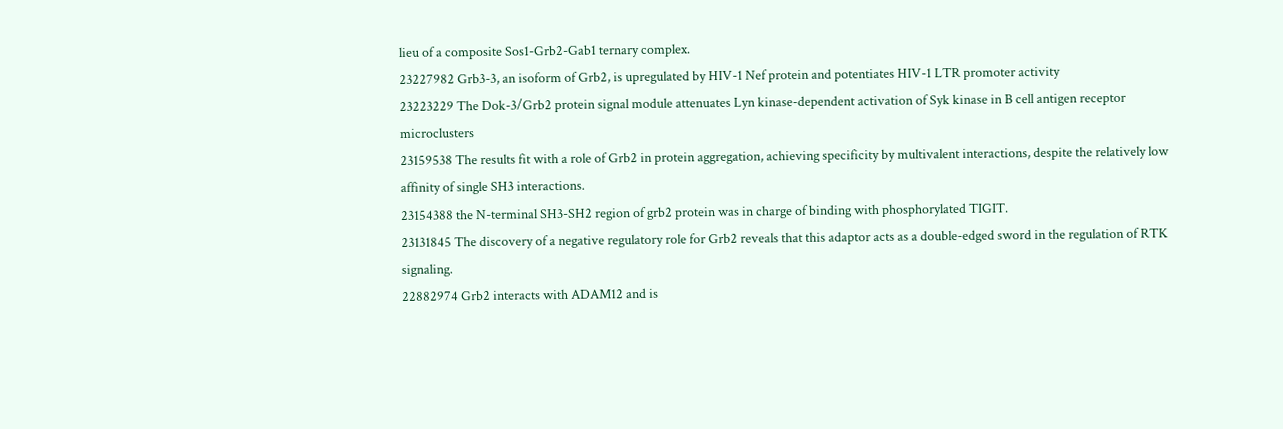lieu of a composite Sos1-Grb2-Gab1 ternary complex.
23227982 Grb3-3, an isoform of Grb2, is upregulated by HIV-1 Nef protein and potentiates HIV-1 LTR promoter activity
23223229 The Dok-3/Grb2 protein signal module attenuates Lyn kinase-dependent activation of Syk kinase in B cell antigen receptor microclusters
23159538 The results fit with a role of Grb2 in protein aggregation, achieving specificity by multivalent interactions, despite the relatively low affinity of single SH3 interactions.
23154388 the N-terminal SH3-SH2 region of grb2 protein was in charge of binding with phosphorylated TIGIT.
23131845 The discovery of a negative regulatory role for Grb2 reveals that this adaptor acts as a double-edged sword in the regulation of RTK signaling.
22882974 Grb2 interacts with ADAM12 and is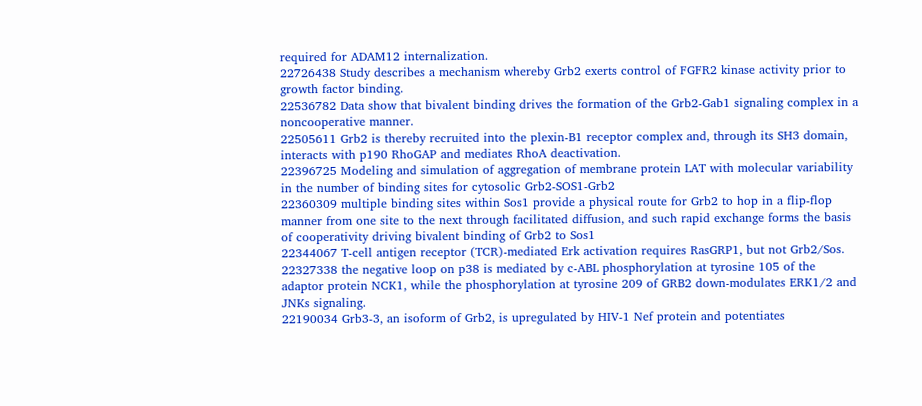required for ADAM12 internalization.
22726438 Study describes a mechanism whereby Grb2 exerts control of FGFR2 kinase activity prior to growth factor binding.
22536782 Data show that bivalent binding drives the formation of the Grb2-Gab1 signaling complex in a noncooperative manner.
22505611 Grb2 is thereby recruited into the plexin-B1 receptor complex and, through its SH3 domain, interacts with p190 RhoGAP and mediates RhoA deactivation.
22396725 Modeling and simulation of aggregation of membrane protein LAT with molecular variability in the number of binding sites for cytosolic Grb2-SOS1-Grb2
22360309 multiple binding sites within Sos1 provide a physical route for Grb2 to hop in a flip-flop manner from one site to the next through facilitated diffusion, and such rapid exchange forms the basis of cooperativity driving bivalent binding of Grb2 to Sos1
22344067 T-cell antigen receptor (TCR)-mediated Erk activation requires RasGRP1, but not Grb2/Sos.
22327338 the negative loop on p38 is mediated by c-ABL phosphorylation at tyrosine 105 of the adaptor protein NCK1, while the phosphorylation at tyrosine 209 of GRB2 down-modulates ERK1/2 and JNKs signaling.
22190034 Grb3-3, an isoform of Grb2, is upregulated by HIV-1 Nef protein and potentiates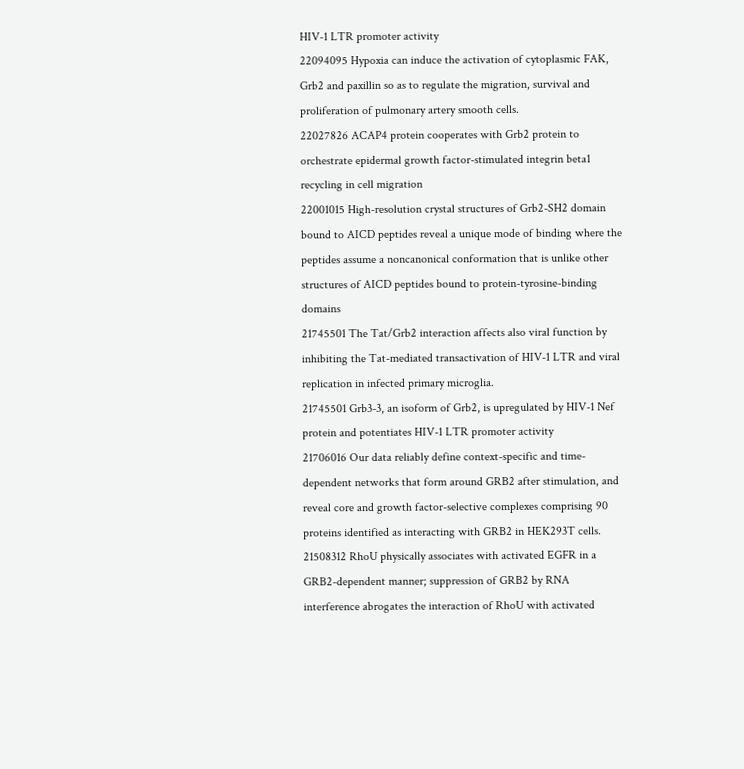HIV-1 LTR promoter activity
22094095 Hypoxia can induce the activation of cytoplasmic FAK, Grb2 and paxillin so as to regulate the migration, survival and proliferation of pulmonary artery smooth cells.
22027826 ACAP4 protein cooperates with Grb2 protein to orchestrate epidermal growth factor-stimulated integrin beta1 recycling in cell migration
22001015 High-resolution crystal structures of Grb2-SH2 domain bound to AICD peptides reveal a unique mode of binding where the peptides assume a noncanonical conformation that is unlike other structures of AICD peptides bound to protein-tyrosine-binding domains
21745501 The Tat/Grb2 interaction affects also viral function by inhibiting the Tat-mediated transactivation of HIV-1 LTR and viral replication in infected primary microglia.
21745501 Grb3-3, an isoform of Grb2, is upregulated by HIV-1 Nef protein and potentiates HIV-1 LTR promoter activity
21706016 Our data reliably define context-specific and time-dependent networks that form around GRB2 after stimulation, and reveal core and growth factor-selective complexes comprising 90 proteins identified as interacting with GRB2 in HEK293T cells.
21508312 RhoU physically associates with activated EGFR in a GRB2-dependent manner; suppression of GRB2 by RNA interference abrogates the interaction of RhoU with activated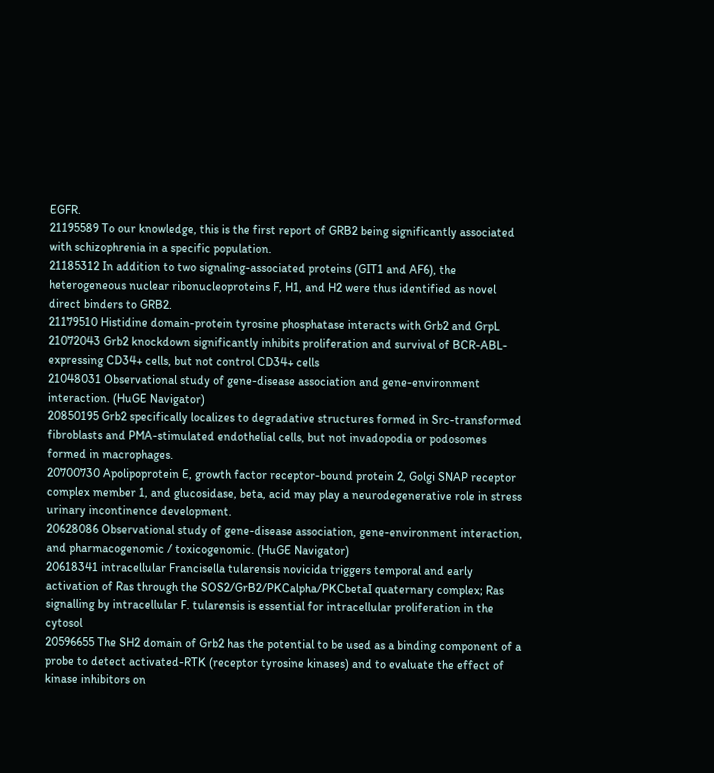EGFR.
21195589 To our knowledge, this is the first report of GRB2 being significantly associated with schizophrenia in a specific population.
21185312 In addition to two signaling-associated proteins (GIT1 and AF6), the heterogeneous nuclear ribonucleoproteins F, H1, and H2 were thus identified as novel direct binders to GRB2.
21179510 Histidine domain-protein tyrosine phosphatase interacts with Grb2 and GrpL
21072043 Grb2 knockdown significantly inhibits proliferation and survival of BCR-ABL-expressing CD34+ cells, but not control CD34+ cells
21048031 Observational study of gene-disease association and gene-environment interaction. (HuGE Navigator)
20850195 Grb2 specifically localizes to degradative structures formed in Src-transformed fibroblasts and PMA-stimulated endothelial cells, but not invadopodia or podosomes formed in macrophages.
20700730 Apolipoprotein E, growth factor receptor-bound protein 2, Golgi SNAP receptor complex member 1, and glucosidase, beta, acid may play a neurodegenerative role in stress urinary incontinence development.
20628086 Observational study of gene-disease association, gene-environment interaction, and pharmacogenomic / toxicogenomic. (HuGE Navigator)
20618341 intracellular Francisella tularensis novicida triggers temporal and early activation of Ras through the SOS2/GrB2/PKCalpha/PKCbetaI quaternary complex; Ras signalling by intracellular F. tularensis is essential for intracellular proliferation in the cytosol
20596655 The SH2 domain of Grb2 has the potential to be used as a binding component of a probe to detect activated-RTK (receptor tyrosine kinases) and to evaluate the effect of kinase inhibitors on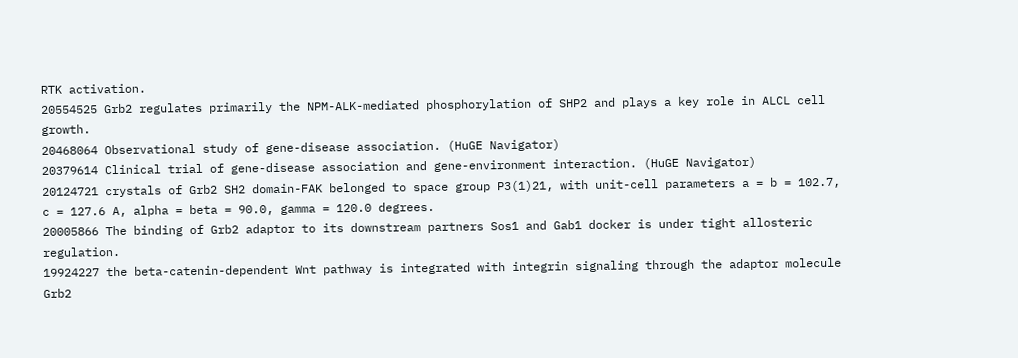RTK activation.
20554525 Grb2 regulates primarily the NPM-ALK-mediated phosphorylation of SHP2 and plays a key role in ALCL cell growth.
20468064 Observational study of gene-disease association. (HuGE Navigator)
20379614 Clinical trial of gene-disease association and gene-environment interaction. (HuGE Navigator)
20124721 crystals of Grb2 SH2 domain-FAK belonged to space group P3(1)21, with unit-cell parameters a = b = 102.7, c = 127.6 A, alpha = beta = 90.0, gamma = 120.0 degrees.
20005866 The binding of Grb2 adaptor to its downstream partners Sos1 and Gab1 docker is under tight allosteric regulation.
19924227 the beta-catenin-dependent Wnt pathway is integrated with integrin signaling through the adaptor molecule Grb2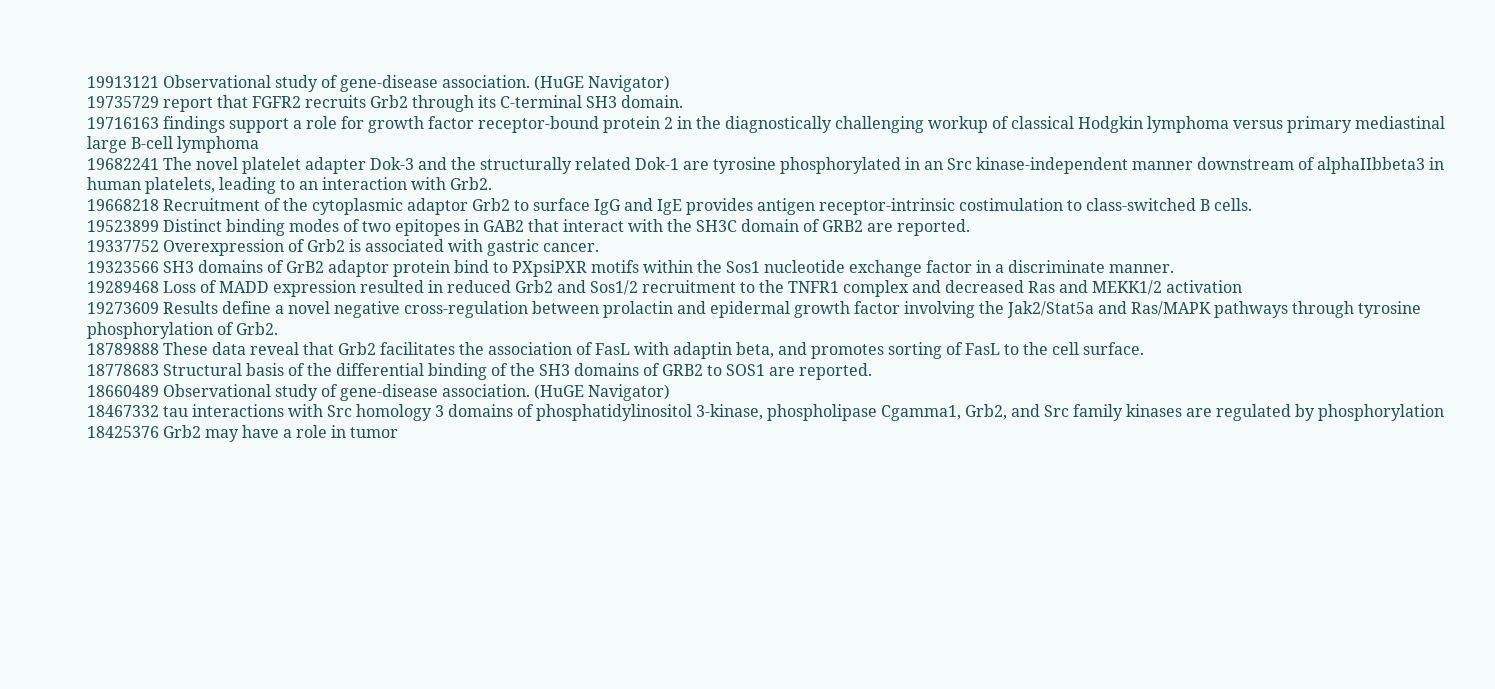19913121 Observational study of gene-disease association. (HuGE Navigator)
19735729 report that FGFR2 recruits Grb2 through its C-terminal SH3 domain.
19716163 findings support a role for growth factor receptor-bound protein 2 in the diagnostically challenging workup of classical Hodgkin lymphoma versus primary mediastinal large B-cell lymphoma
19682241 The novel platelet adapter Dok-3 and the structurally related Dok-1 are tyrosine phosphorylated in an Src kinase-independent manner downstream of alphaIIbbeta3 in human platelets, leading to an interaction with Grb2.
19668218 Recruitment of the cytoplasmic adaptor Grb2 to surface IgG and IgE provides antigen receptor-intrinsic costimulation to class-switched B cells.
19523899 Distinct binding modes of two epitopes in GAB2 that interact with the SH3C domain of GRB2 are reported.
19337752 Overexpression of Grb2 is associated with gastric cancer.
19323566 SH3 domains of GrB2 adaptor protein bind to PXpsiPXR motifs within the Sos1 nucleotide exchange factor in a discriminate manner.
19289468 Loss of MADD expression resulted in reduced Grb2 and Sos1/2 recruitment to the TNFR1 complex and decreased Ras and MEKK1/2 activation
19273609 Results define a novel negative cross-regulation between prolactin and epidermal growth factor involving the Jak2/Stat5a and Ras/MAPK pathways through tyrosine phosphorylation of Grb2.
18789888 These data reveal that Grb2 facilitates the association of FasL with adaptin beta, and promotes sorting of FasL to the cell surface.
18778683 Structural basis of the differential binding of the SH3 domains of GRB2 to SOS1 are reported.
18660489 Observational study of gene-disease association. (HuGE Navigator)
18467332 tau interactions with Src homology 3 domains of phosphatidylinositol 3-kinase, phospholipase Cgamma1, Grb2, and Src family kinases are regulated by phosphorylation
18425376 Grb2 may have a role in tumor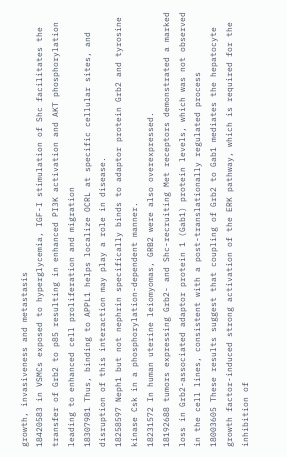growth, invasiveness and metastasis
18420583 in VSMCs exposed to hyperglycemia, IGF-I stimulation of Shc facilitates the transfer of Grb2 to p85 resulting in enhanced PI3K activation and AKT phosphorylation leading to enhanced cell proliferation and migration
18307981 Thus, binding to APPL1 helps localize OCRL at specific cellular sites, and disruption of this interaction may play a role in disease.
18258597 Neph1 but not nephrin specifically binds to adaptor protein Grb2 and tyrosine kinase Csk in a phosphorylation-dependent manner.
18231572 In human uterine leiomyomas, GRB2 were also overexpressed.
18192688 tumors expressing Grb2- and Shc-recruiting Met receptors demonstrated a marked loss in Grb2-associated adaptor protein 1 (Gab1) protein levels, which was not observed in the cell lines, consistent with a post-translationally regulated process
18003605 These results suggest that coupling of Grb2 to Gab1 mediates the hepatocyte growth factor-induced strong activation of the ERK pathway, which is required for the inhibition of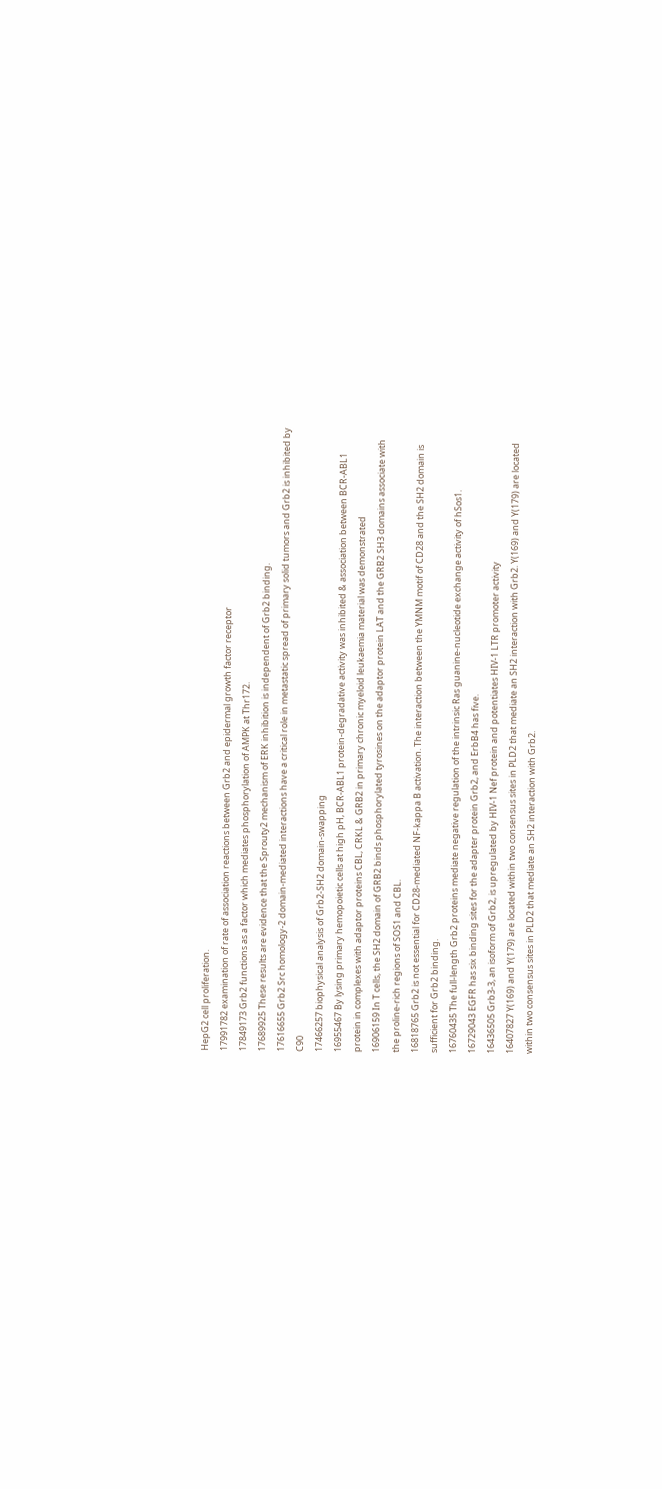HepG2 cell proliferation.
17991782 examination of rate of association reactions between Grb2 and epidermal growth factor receptor
17849173 Grb2 functions as a factor which mediates phosphorylation of AMPK at Thr172.
17689925 These results are evidence that the Sprouty2 mechanism of ERK inhibition is independent of Grb2 binding.
17616655 Grb2 Src homology-2 domain-mediated interactions have a critical role in metastatic spread of primary solid tumors and Grb2 is inhibited by C90
17466257 biophysical analysis of Grb2-SH2 domain-swapping
16955467 By lysing primary hemopoietic cells at high pH, BCR-ABL1 protein-degradative activity was inhibited & association between BCR-ABL1 protein in complexes with adaptor proteins CBL, CRKL & GRB2 in primary chronic myeloid leukaemia material was demonstrated
16906159 In T cells, the SH2 domain of GRB2 binds phosphorylated tyrosines on the adaptor protein LAT and the GRB2 SH3 domains associate with the proline-rich regions of SOS1 and CBL.
16818765 Grb2 is not essential for CD28-mediated NF-kappa B activation. The interaction between the YMNM motif of CD28 and the SH2 domain is sufficient for Grb2 binding.
16760435 The full-length Grb2 proteins mediate negative regulation of the intrinsic Ras guanine-nucleotide exchange activity of hSos1.
16729043 EGFR has six binding sites for the adapter protein Grb2, and ErbB4 has five.
16436505 Grb3-3, an isoform of Grb2, is upregulated by HIV-1 Nef protein and potentiates HIV-1 LTR promoter activity
16407827 Y(169) and Y(179) are located within two consensus sites in PLD2 that mediate an SH2 interaction with Grb2. Y(169) and Y(179) are located within two consensus sites in PLD2 that mediate an SH2 interaction with Grb2.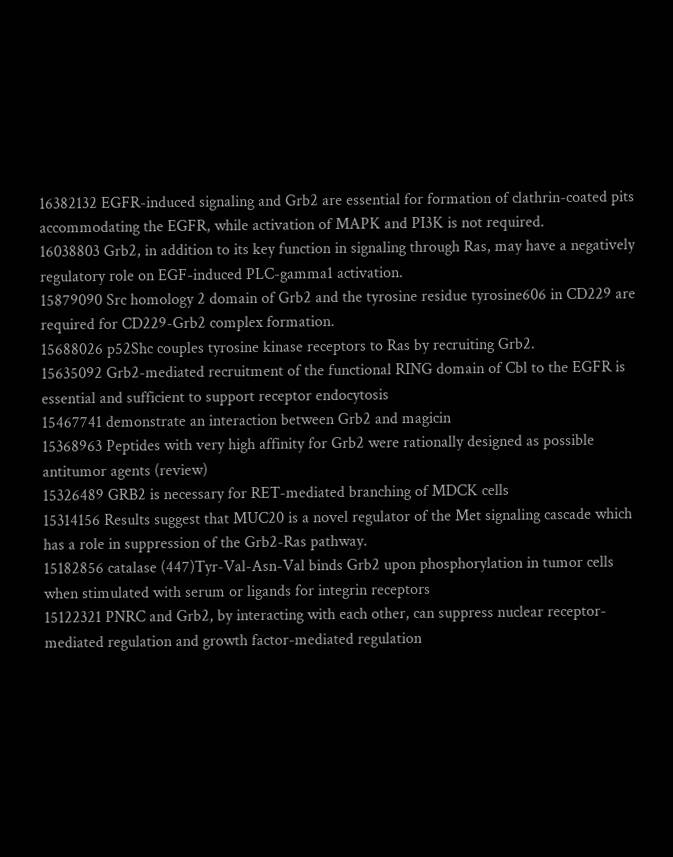16382132 EGFR-induced signaling and Grb2 are essential for formation of clathrin-coated pits accommodating the EGFR, while activation of MAPK and PI3K is not required.
16038803 Grb2, in addition to its key function in signaling through Ras, may have a negatively regulatory role on EGF-induced PLC-gamma1 activation.
15879090 Src homology 2 domain of Grb2 and the tyrosine residue tyrosine606 in CD229 are required for CD229-Grb2 complex formation.
15688026 p52Shc couples tyrosine kinase receptors to Ras by recruiting Grb2.
15635092 Grb2-mediated recruitment of the functional RING domain of Cbl to the EGFR is essential and sufficient to support receptor endocytosis
15467741 demonstrate an interaction between Grb2 and magicin
15368963 Peptides with very high affinity for Grb2 were rationally designed as possible antitumor agents (review)
15326489 GRB2 is necessary for RET-mediated branching of MDCK cells
15314156 Results suggest that MUC20 is a novel regulator of the Met signaling cascade which has a role in suppression of the Grb2-Ras pathway.
15182856 catalase (447)Tyr-Val-Asn-Val binds Grb2 upon phosphorylation in tumor cells when stimulated with serum or ligands for integrin receptors
15122321 PNRC and Grb2, by interacting with each other, can suppress nuclear receptor-mediated regulation and growth factor-mediated regulation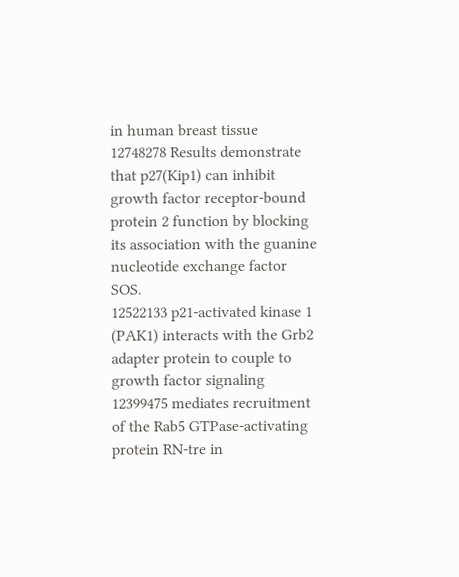in human breast tissue
12748278 Results demonstrate that p27(Kip1) can inhibit growth factor receptor-bound protein 2 function by blocking its association with the guanine nucleotide exchange factor SOS.
12522133 p21-activated kinase 1 (PAK1) interacts with the Grb2 adapter protein to couple to growth factor signaling
12399475 mediates recruitment of the Rab5 GTPase-activating protein RN-tre in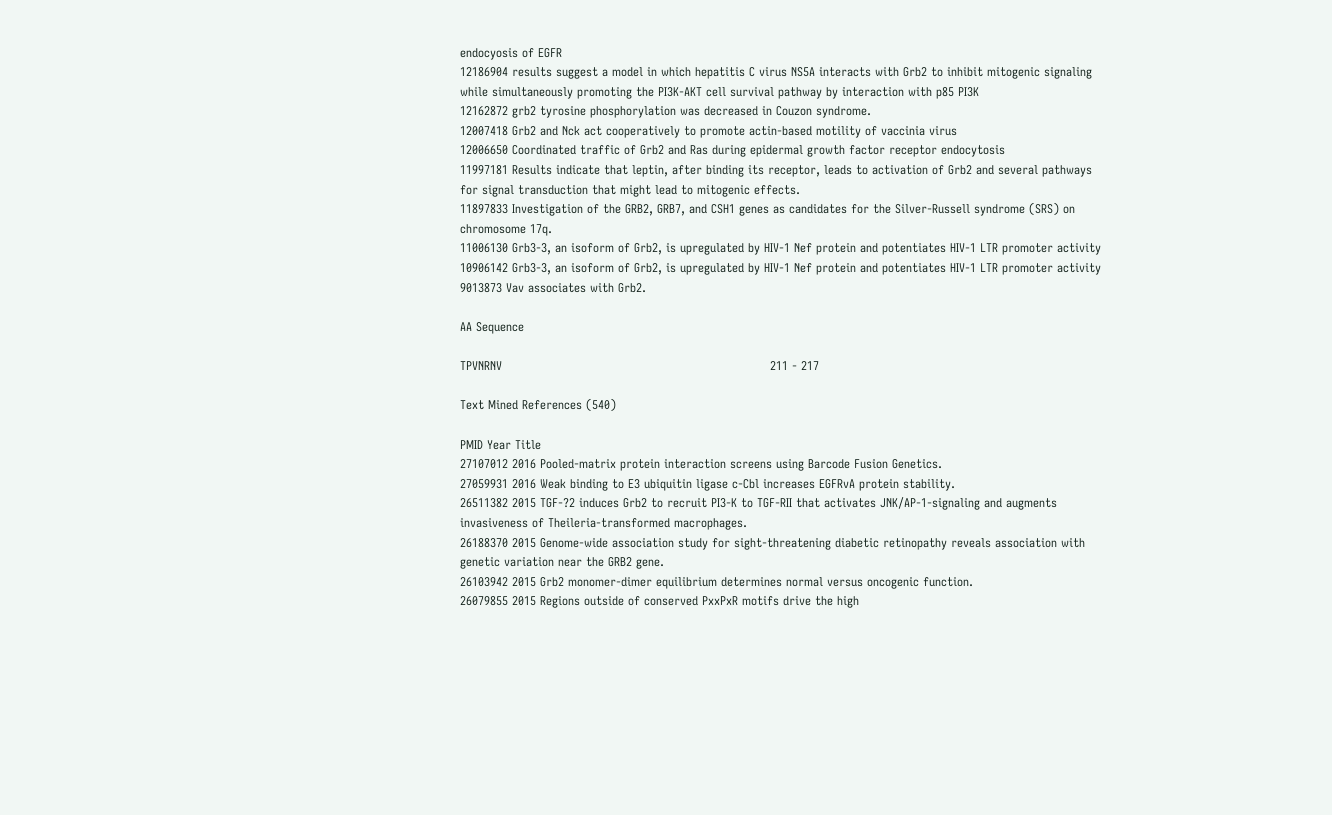endocyosis of EGFR
12186904 results suggest a model in which hepatitis C virus NS5A interacts with Grb2 to inhibit mitogenic signaling while simultaneously promoting the PI3K-AKT cell survival pathway by interaction with p85 PI3K
12162872 grb2 tyrosine phosphorylation was decreased in Couzon syndrome.
12007418 Grb2 and Nck act cooperatively to promote actin-based motility of vaccinia virus
12006650 Coordinated traffic of Grb2 and Ras during epidermal growth factor receptor endocytosis
11997181 Results indicate that leptin, after binding its receptor, leads to activation of Grb2 and several pathways for signal transduction that might lead to mitogenic effects.
11897833 Investigation of the GRB2, GRB7, and CSH1 genes as candidates for the Silver-Russell syndrome (SRS) on chromosome 17q.
11006130 Grb3-3, an isoform of Grb2, is upregulated by HIV-1 Nef protein and potentiates HIV-1 LTR promoter activity
10906142 Grb3-3, an isoform of Grb2, is upregulated by HIV-1 Nef protein and potentiates HIV-1 LTR promoter activity
9013873 Vav associates with Grb2.

AA Sequence

TPVNRNV                                                                   211 - 217

Text Mined References (540)

PMID Year Title
27107012 2016 Pooled-matrix protein interaction screens using Barcode Fusion Genetics.
27059931 2016 Weak binding to E3 ubiquitin ligase c-Cbl increases EGFRvA protein stability.
26511382 2015 TGF-?2 induces Grb2 to recruit PI3-K to TGF-RII that activates JNK/AP-1-signaling and augments invasiveness of Theileria-transformed macrophages.
26188370 2015 Genome-wide association study for sight-threatening diabetic retinopathy reveals association with genetic variation near the GRB2 gene.
26103942 2015 Grb2 monomer-dimer equilibrium determines normal versus oncogenic function.
26079855 2015 Regions outside of conserved PxxPxR motifs drive the high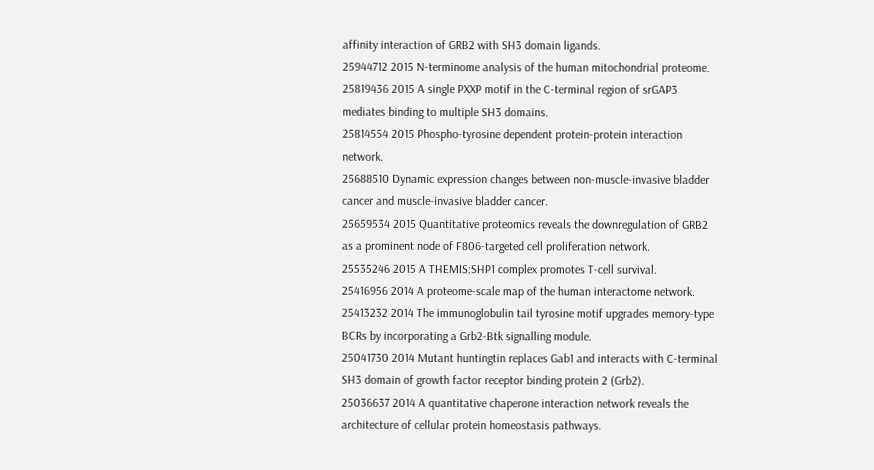affinity interaction of GRB2 with SH3 domain ligands.
25944712 2015 N-terminome analysis of the human mitochondrial proteome.
25819436 2015 A single PXXP motif in the C-terminal region of srGAP3 mediates binding to multiple SH3 domains.
25814554 2015 Phospho-tyrosine dependent protein-protein interaction network.
25688510 Dynamic expression changes between non-muscle-invasive bladder cancer and muscle-invasive bladder cancer.
25659534 2015 Quantitative proteomics reveals the downregulation of GRB2 as a prominent node of F806-targeted cell proliferation network.
25535246 2015 A THEMIS:SHP1 complex promotes T-cell survival.
25416956 2014 A proteome-scale map of the human interactome network.
25413232 2014 The immunoglobulin tail tyrosine motif upgrades memory-type BCRs by incorporating a Grb2-Btk signalling module.
25041730 2014 Mutant huntingtin replaces Gab1 and interacts with C-terminal SH3 domain of growth factor receptor binding protein 2 (Grb2).
25036637 2014 A quantitative chaperone interaction network reveals the architecture of cellular protein homeostasis pathways.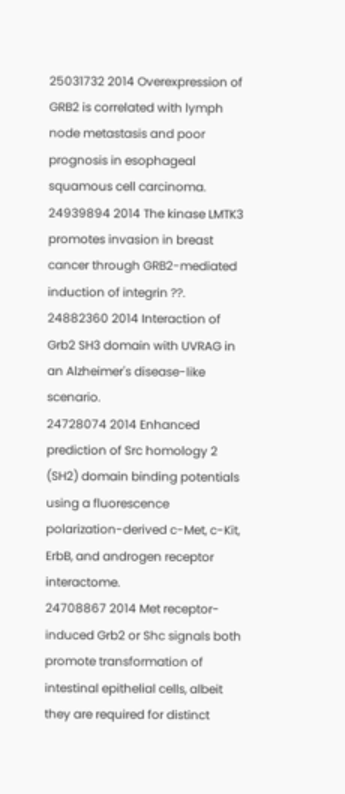25031732 2014 Overexpression of GRB2 is correlated with lymph node metastasis and poor prognosis in esophageal squamous cell carcinoma.
24939894 2014 The kinase LMTK3 promotes invasion in breast cancer through GRB2-mediated induction of integrin ??.
24882360 2014 Interaction of Grb2 SH3 domain with UVRAG in an Alzheimer's disease-like scenario.
24728074 2014 Enhanced prediction of Src homology 2 (SH2) domain binding potentials using a fluorescence polarization-derived c-Met, c-Kit, ErbB, and androgen receptor interactome.
24708867 2014 Met receptor-induced Grb2 or Shc signals both promote transformation of intestinal epithelial cells, albeit they are required for distinct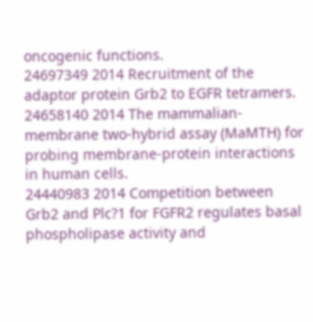oncogenic functions.
24697349 2014 Recruitment of the adaptor protein Grb2 to EGFR tetramers.
24658140 2014 The mammalian-membrane two-hybrid assay (MaMTH) for probing membrane-protein interactions in human cells.
24440983 2014 Competition between Grb2 and Plc?1 for FGFR2 regulates basal phospholipase activity and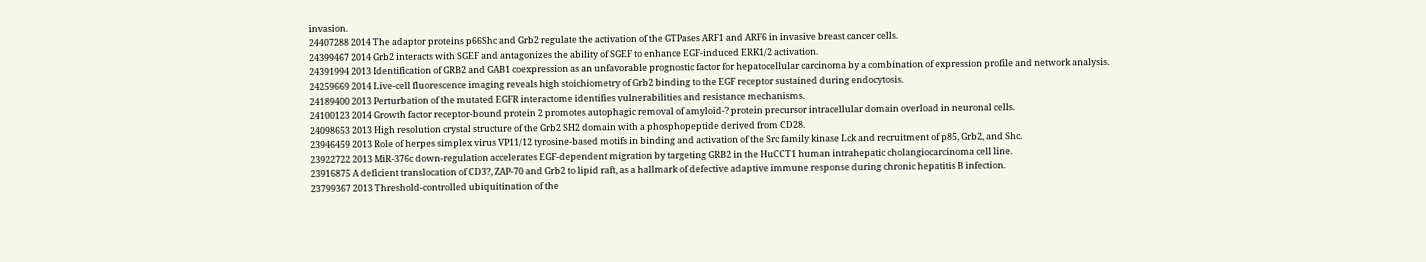invasion.
24407288 2014 The adaptor proteins p66Shc and Grb2 regulate the activation of the GTPases ARF1 and ARF6 in invasive breast cancer cells.
24399467 2014 Grb2 interacts with SGEF and antagonizes the ability of SGEF to enhance EGF-induced ERK1/2 activation.
24391994 2013 Identification of GRB2 and GAB1 coexpression as an unfavorable prognostic factor for hepatocellular carcinoma by a combination of expression profile and network analysis.
24259669 2014 Live-cell fluorescence imaging reveals high stoichiometry of Grb2 binding to the EGF receptor sustained during endocytosis.
24189400 2013 Perturbation of the mutated EGFR interactome identifies vulnerabilities and resistance mechanisms.
24100123 2014 Growth factor receptor-bound protein 2 promotes autophagic removal of amyloid-? protein precursor intracellular domain overload in neuronal cells.
24098653 2013 High resolution crystal structure of the Grb2 SH2 domain with a phosphopeptide derived from CD28.
23946459 2013 Role of herpes simplex virus VP11/12 tyrosine-based motifs in binding and activation of the Src family kinase Lck and recruitment of p85, Grb2, and Shc.
23922722 2013 MiR-376c down-regulation accelerates EGF-dependent migration by targeting GRB2 in the HuCCT1 human intrahepatic cholangiocarcinoma cell line.
23916875 A deficient translocation of CD3?, ZAP-70 and Grb2 to lipid raft, as a hallmark of defective adaptive immune response during chronic hepatitis B infection.
23799367 2013 Threshold-controlled ubiquitination of the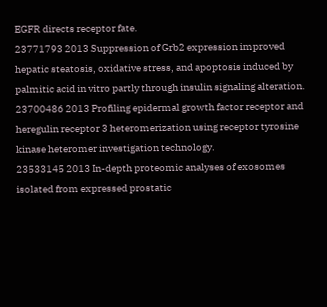EGFR directs receptor fate.
23771793 2013 Suppression of Grb2 expression improved hepatic steatosis, oxidative stress, and apoptosis induced by palmitic acid in vitro partly through insulin signaling alteration.
23700486 2013 Profiling epidermal growth factor receptor and heregulin receptor 3 heteromerization using receptor tyrosine kinase heteromer investigation technology.
23533145 2013 In-depth proteomic analyses of exosomes isolated from expressed prostatic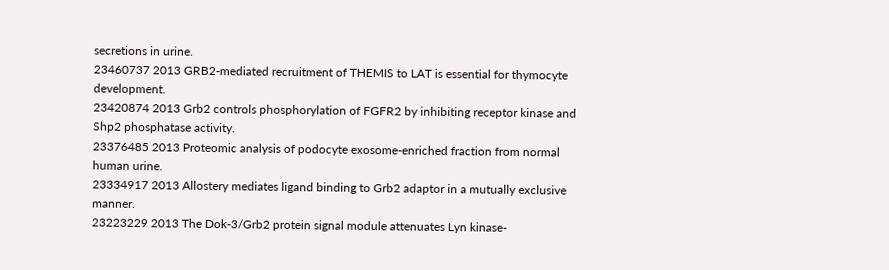secretions in urine.
23460737 2013 GRB2-mediated recruitment of THEMIS to LAT is essential for thymocyte development.
23420874 2013 Grb2 controls phosphorylation of FGFR2 by inhibiting receptor kinase and Shp2 phosphatase activity.
23376485 2013 Proteomic analysis of podocyte exosome-enriched fraction from normal human urine.
23334917 2013 Allostery mediates ligand binding to Grb2 adaptor in a mutually exclusive manner.
23223229 2013 The Dok-3/Grb2 protein signal module attenuates Lyn kinase-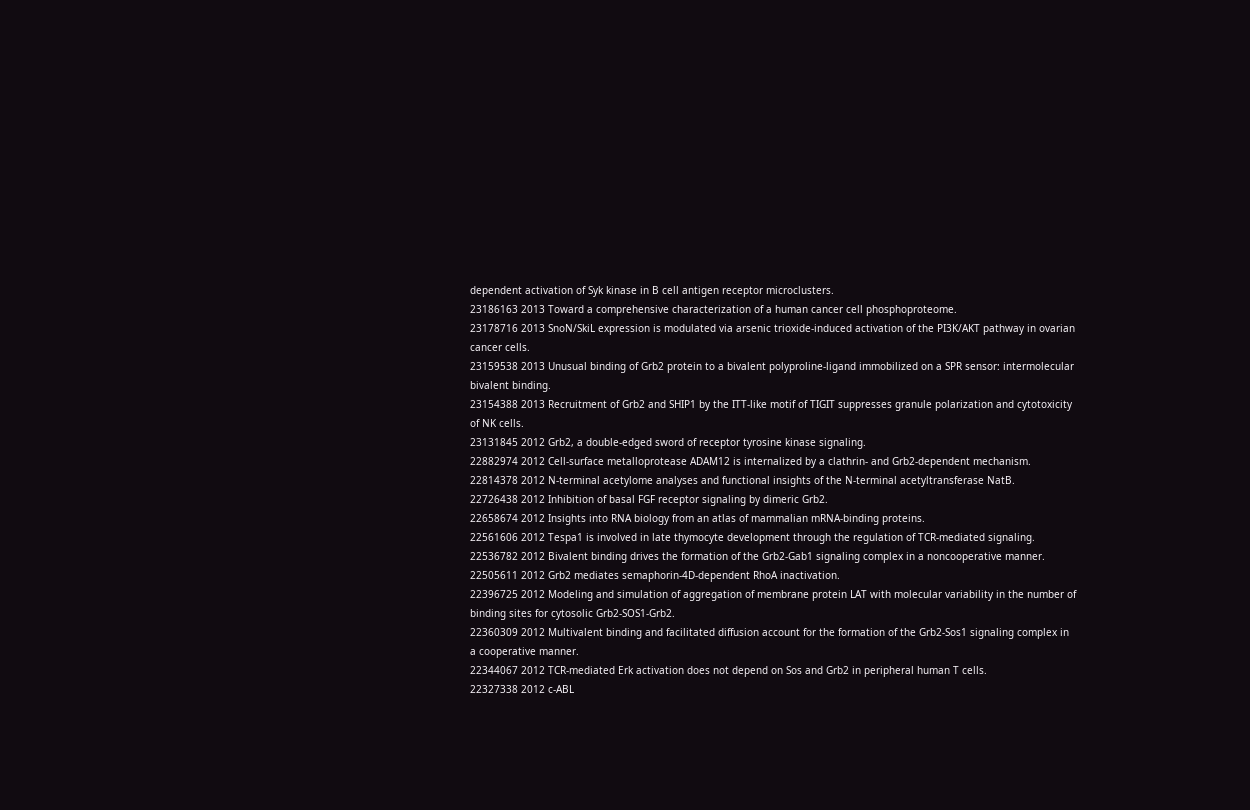dependent activation of Syk kinase in B cell antigen receptor microclusters.
23186163 2013 Toward a comprehensive characterization of a human cancer cell phosphoproteome.
23178716 2013 SnoN/SkiL expression is modulated via arsenic trioxide-induced activation of the PI3K/AKT pathway in ovarian cancer cells.
23159538 2013 Unusual binding of Grb2 protein to a bivalent polyproline-ligand immobilized on a SPR sensor: intermolecular bivalent binding.
23154388 2013 Recruitment of Grb2 and SHIP1 by the ITT-like motif of TIGIT suppresses granule polarization and cytotoxicity of NK cells.
23131845 2012 Grb2, a double-edged sword of receptor tyrosine kinase signaling.
22882974 2012 Cell-surface metalloprotease ADAM12 is internalized by a clathrin- and Grb2-dependent mechanism.
22814378 2012 N-terminal acetylome analyses and functional insights of the N-terminal acetyltransferase NatB.
22726438 2012 Inhibition of basal FGF receptor signaling by dimeric Grb2.
22658674 2012 Insights into RNA biology from an atlas of mammalian mRNA-binding proteins.
22561606 2012 Tespa1 is involved in late thymocyte development through the regulation of TCR-mediated signaling.
22536782 2012 Bivalent binding drives the formation of the Grb2-Gab1 signaling complex in a noncooperative manner.
22505611 2012 Grb2 mediates semaphorin-4D-dependent RhoA inactivation.
22396725 2012 Modeling and simulation of aggregation of membrane protein LAT with molecular variability in the number of binding sites for cytosolic Grb2-SOS1-Grb2.
22360309 2012 Multivalent binding and facilitated diffusion account for the formation of the Grb2-Sos1 signaling complex in a cooperative manner.
22344067 2012 TCR-mediated Erk activation does not depend on Sos and Grb2 in peripheral human T cells.
22327338 2012 c-ABL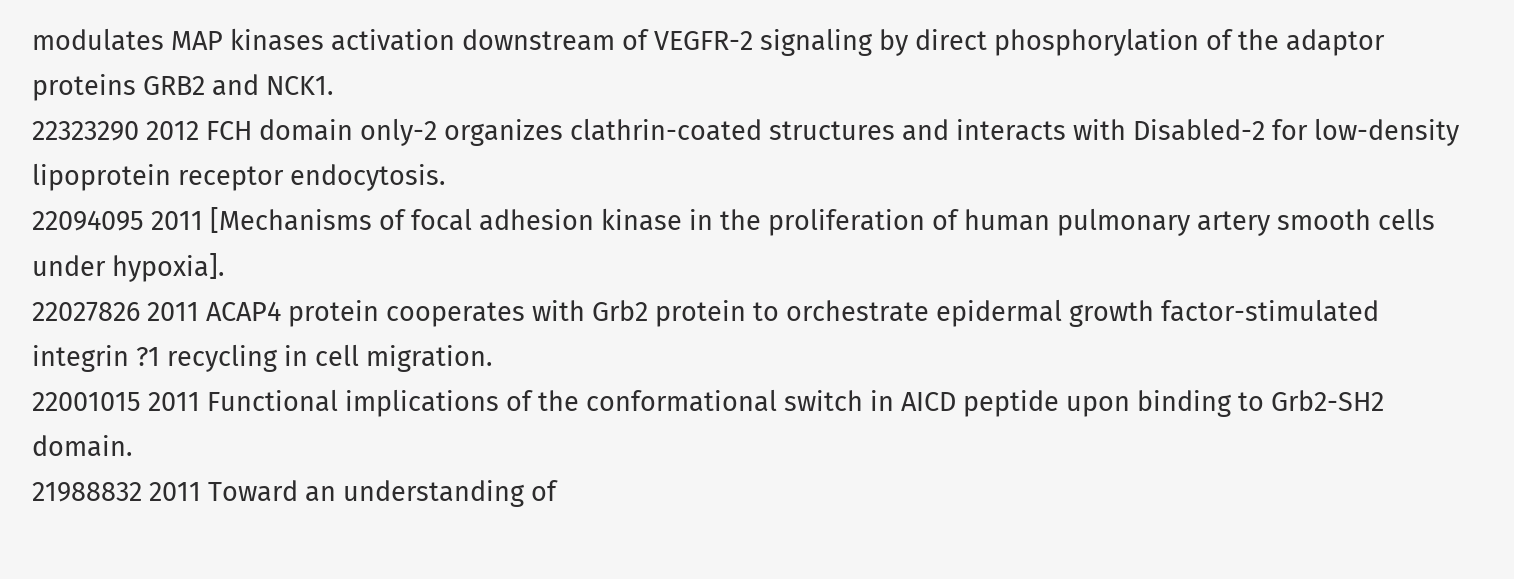modulates MAP kinases activation downstream of VEGFR-2 signaling by direct phosphorylation of the adaptor proteins GRB2 and NCK1.
22323290 2012 FCH domain only-2 organizes clathrin-coated structures and interacts with Disabled-2 for low-density lipoprotein receptor endocytosis.
22094095 2011 [Mechanisms of focal adhesion kinase in the proliferation of human pulmonary artery smooth cells under hypoxia].
22027826 2011 ACAP4 protein cooperates with Grb2 protein to orchestrate epidermal growth factor-stimulated integrin ?1 recycling in cell migration.
22001015 2011 Functional implications of the conformational switch in AICD peptide upon binding to Grb2-SH2 domain.
21988832 2011 Toward an understanding of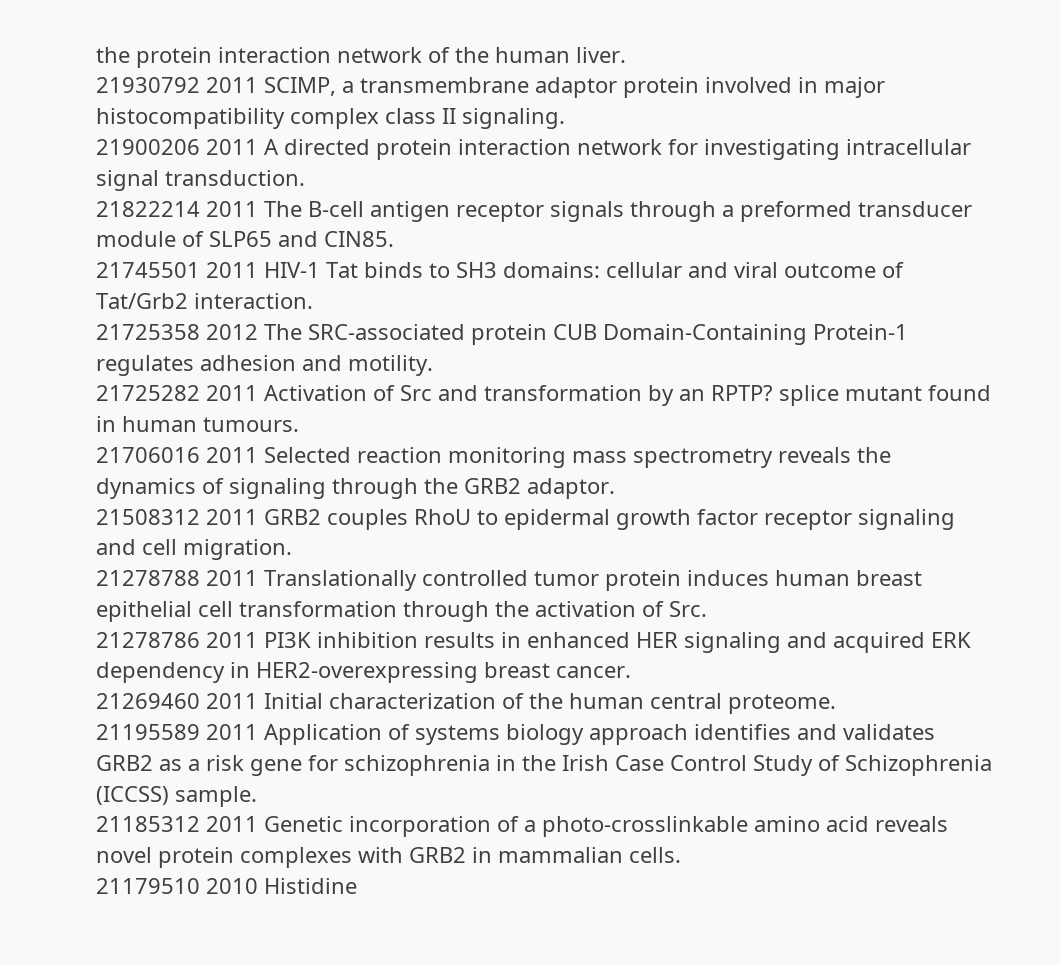the protein interaction network of the human liver.
21930792 2011 SCIMP, a transmembrane adaptor protein involved in major histocompatibility complex class II signaling.
21900206 2011 A directed protein interaction network for investigating intracellular signal transduction.
21822214 2011 The B-cell antigen receptor signals through a preformed transducer module of SLP65 and CIN85.
21745501 2011 HIV-1 Tat binds to SH3 domains: cellular and viral outcome of Tat/Grb2 interaction.
21725358 2012 The SRC-associated protein CUB Domain-Containing Protein-1 regulates adhesion and motility.
21725282 2011 Activation of Src and transformation by an RPTP? splice mutant found in human tumours.
21706016 2011 Selected reaction monitoring mass spectrometry reveals the dynamics of signaling through the GRB2 adaptor.
21508312 2011 GRB2 couples RhoU to epidermal growth factor receptor signaling and cell migration.
21278788 2011 Translationally controlled tumor protein induces human breast epithelial cell transformation through the activation of Src.
21278786 2011 PI3K inhibition results in enhanced HER signaling and acquired ERK dependency in HER2-overexpressing breast cancer.
21269460 2011 Initial characterization of the human central proteome.
21195589 2011 Application of systems biology approach identifies and validates GRB2 as a risk gene for schizophrenia in the Irish Case Control Study of Schizophrenia (ICCSS) sample.
21185312 2011 Genetic incorporation of a photo-crosslinkable amino acid reveals novel protein complexes with GRB2 in mammalian cells.
21179510 2010 Histidine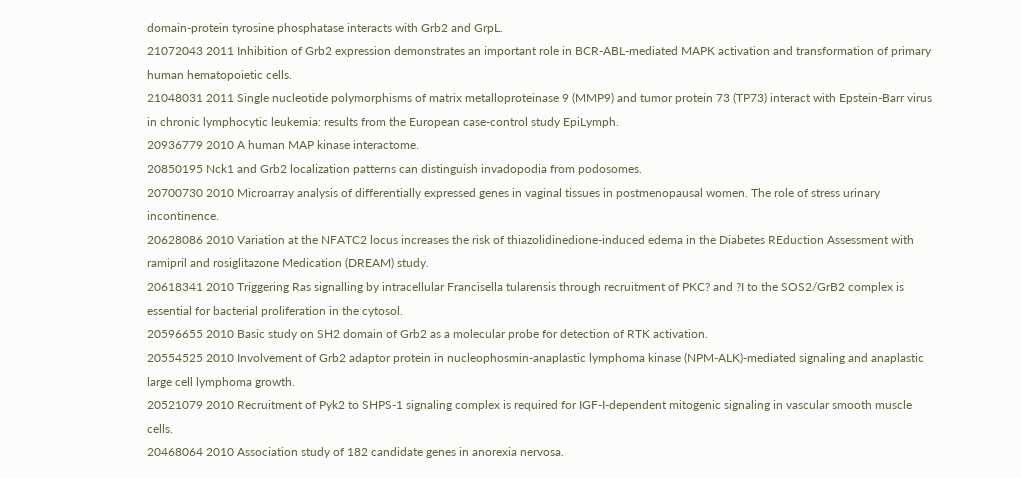domain-protein tyrosine phosphatase interacts with Grb2 and GrpL.
21072043 2011 Inhibition of Grb2 expression demonstrates an important role in BCR-ABL-mediated MAPK activation and transformation of primary human hematopoietic cells.
21048031 2011 Single nucleotide polymorphisms of matrix metalloproteinase 9 (MMP9) and tumor protein 73 (TP73) interact with Epstein-Barr virus in chronic lymphocytic leukemia: results from the European case-control study EpiLymph.
20936779 2010 A human MAP kinase interactome.
20850195 Nck1 and Grb2 localization patterns can distinguish invadopodia from podosomes.
20700730 2010 Microarray analysis of differentially expressed genes in vaginal tissues in postmenopausal women. The role of stress urinary incontinence.
20628086 2010 Variation at the NFATC2 locus increases the risk of thiazolidinedione-induced edema in the Diabetes REduction Assessment with ramipril and rosiglitazone Medication (DREAM) study.
20618341 2010 Triggering Ras signalling by intracellular Francisella tularensis through recruitment of PKC? and ?I to the SOS2/GrB2 complex is essential for bacterial proliferation in the cytosol.
20596655 2010 Basic study on SH2 domain of Grb2 as a molecular probe for detection of RTK activation.
20554525 2010 Involvement of Grb2 adaptor protein in nucleophosmin-anaplastic lymphoma kinase (NPM-ALK)-mediated signaling and anaplastic large cell lymphoma growth.
20521079 2010 Recruitment of Pyk2 to SHPS-1 signaling complex is required for IGF-I-dependent mitogenic signaling in vascular smooth muscle cells.
20468064 2010 Association study of 182 candidate genes in anorexia nervosa.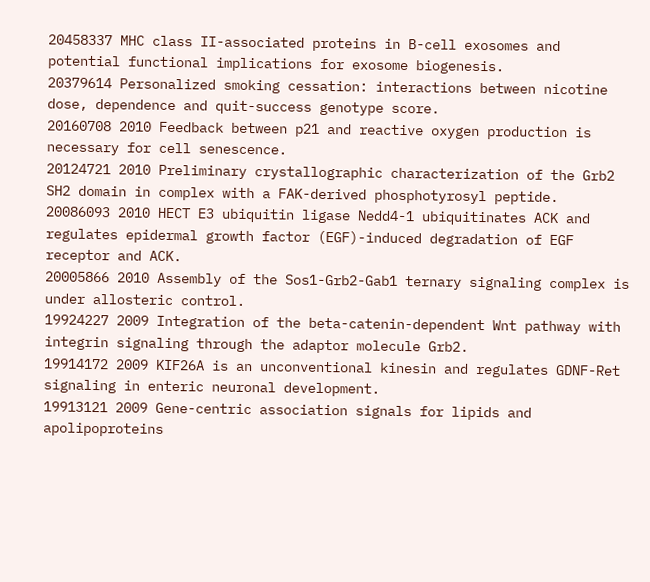20458337 MHC class II-associated proteins in B-cell exosomes and potential functional implications for exosome biogenesis.
20379614 Personalized smoking cessation: interactions between nicotine dose, dependence and quit-success genotype score.
20160708 2010 Feedback between p21 and reactive oxygen production is necessary for cell senescence.
20124721 2010 Preliminary crystallographic characterization of the Grb2 SH2 domain in complex with a FAK-derived phosphotyrosyl peptide.
20086093 2010 HECT E3 ubiquitin ligase Nedd4-1 ubiquitinates ACK and regulates epidermal growth factor (EGF)-induced degradation of EGF receptor and ACK.
20005866 2010 Assembly of the Sos1-Grb2-Gab1 ternary signaling complex is under allosteric control.
19924227 2009 Integration of the beta-catenin-dependent Wnt pathway with integrin signaling through the adaptor molecule Grb2.
19914172 2009 KIF26A is an unconventional kinesin and regulates GDNF-Ret signaling in enteric neuronal development.
19913121 2009 Gene-centric association signals for lipids and apolipoproteins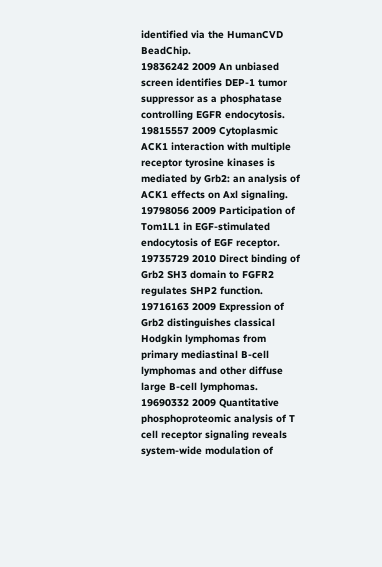identified via the HumanCVD BeadChip.
19836242 2009 An unbiased screen identifies DEP-1 tumor suppressor as a phosphatase controlling EGFR endocytosis.
19815557 2009 Cytoplasmic ACK1 interaction with multiple receptor tyrosine kinases is mediated by Grb2: an analysis of ACK1 effects on Axl signaling.
19798056 2009 Participation of Tom1L1 in EGF-stimulated endocytosis of EGF receptor.
19735729 2010 Direct binding of Grb2 SH3 domain to FGFR2 regulates SHP2 function.
19716163 2009 Expression of Grb2 distinguishes classical Hodgkin lymphomas from primary mediastinal B-cell lymphomas and other diffuse large B-cell lymphomas.
19690332 2009 Quantitative phosphoproteomic analysis of T cell receptor signaling reveals system-wide modulation of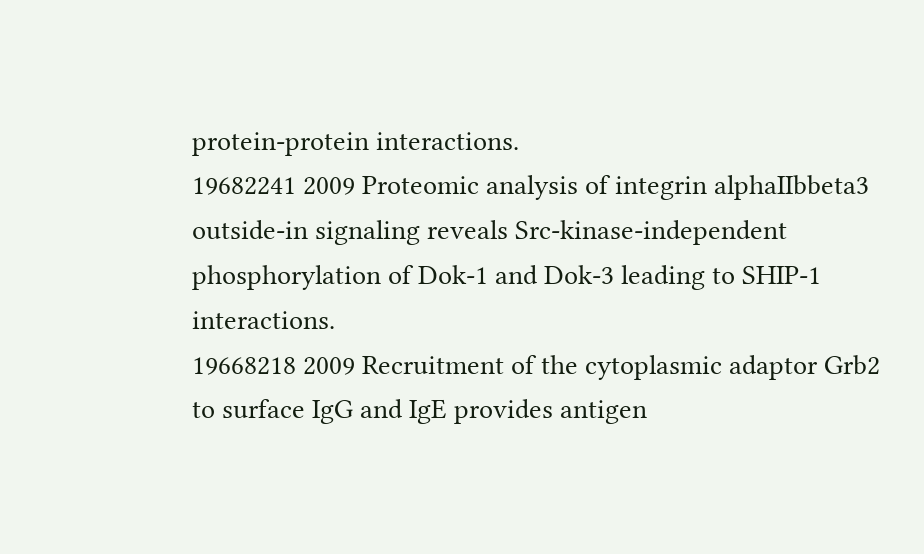protein-protein interactions.
19682241 2009 Proteomic analysis of integrin alphaIIbbeta3 outside-in signaling reveals Src-kinase-independent phosphorylation of Dok-1 and Dok-3 leading to SHIP-1 interactions.
19668218 2009 Recruitment of the cytoplasmic adaptor Grb2 to surface IgG and IgE provides antigen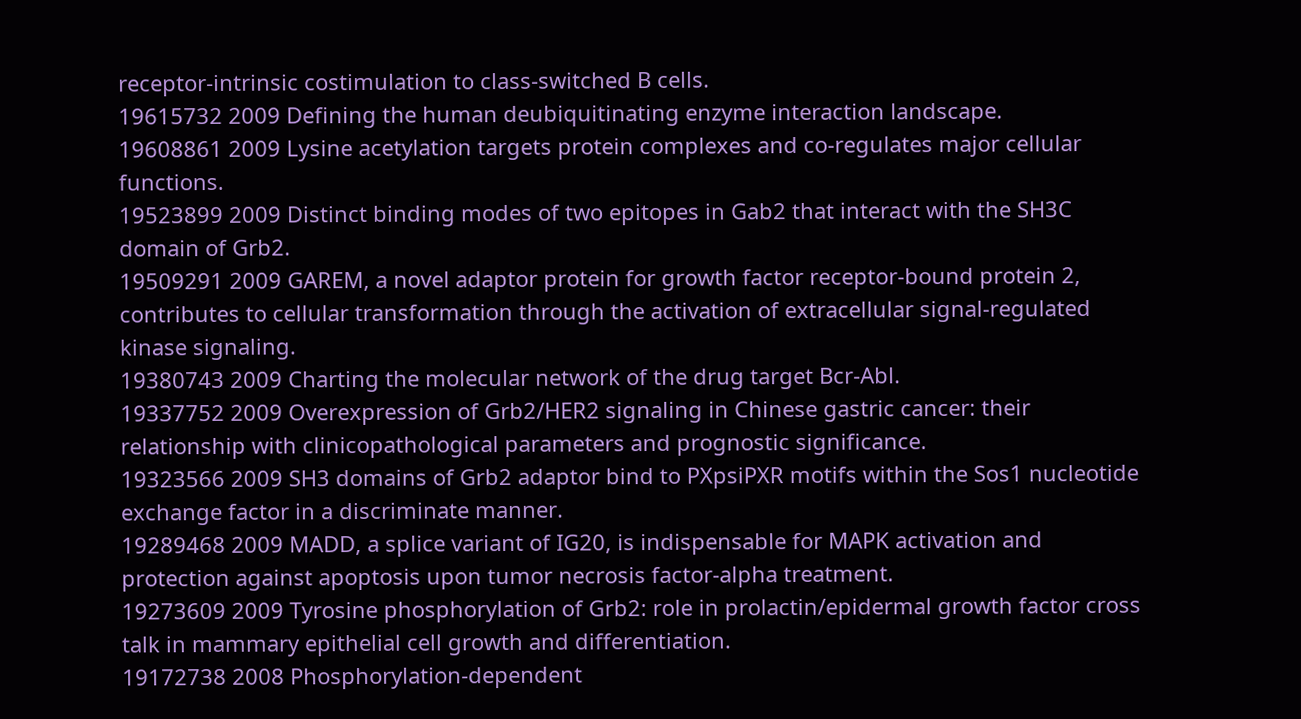receptor-intrinsic costimulation to class-switched B cells.
19615732 2009 Defining the human deubiquitinating enzyme interaction landscape.
19608861 2009 Lysine acetylation targets protein complexes and co-regulates major cellular functions.
19523899 2009 Distinct binding modes of two epitopes in Gab2 that interact with the SH3C domain of Grb2.
19509291 2009 GAREM, a novel adaptor protein for growth factor receptor-bound protein 2, contributes to cellular transformation through the activation of extracellular signal-regulated kinase signaling.
19380743 2009 Charting the molecular network of the drug target Bcr-Abl.
19337752 2009 Overexpression of Grb2/HER2 signaling in Chinese gastric cancer: their relationship with clinicopathological parameters and prognostic significance.
19323566 2009 SH3 domains of Grb2 adaptor bind to PXpsiPXR motifs within the Sos1 nucleotide exchange factor in a discriminate manner.
19289468 2009 MADD, a splice variant of IG20, is indispensable for MAPK activation and protection against apoptosis upon tumor necrosis factor-alpha treatment.
19273609 2009 Tyrosine phosphorylation of Grb2: role in prolactin/epidermal growth factor cross talk in mammary epithelial cell growth and differentiation.
19172738 2008 Phosphorylation-dependent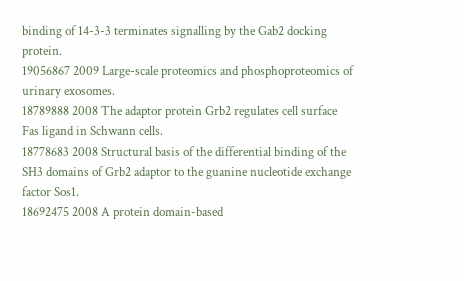binding of 14-3-3 terminates signalling by the Gab2 docking protein.
19056867 2009 Large-scale proteomics and phosphoproteomics of urinary exosomes.
18789888 2008 The adaptor protein Grb2 regulates cell surface Fas ligand in Schwann cells.
18778683 2008 Structural basis of the differential binding of the SH3 domains of Grb2 adaptor to the guanine nucleotide exchange factor Sos1.
18692475 2008 A protein domain-based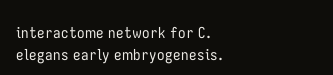interactome network for C. elegans early embryogenesis.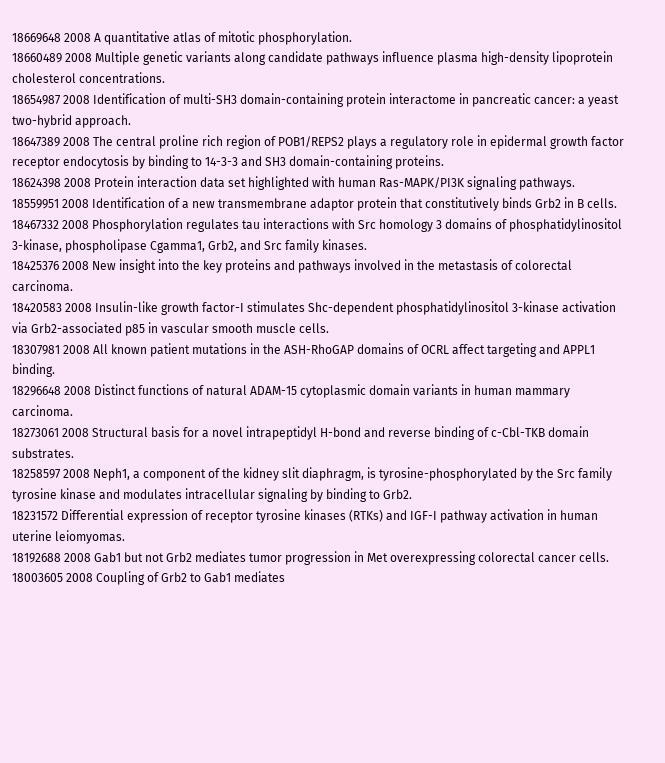18669648 2008 A quantitative atlas of mitotic phosphorylation.
18660489 2008 Multiple genetic variants along candidate pathways influence plasma high-density lipoprotein cholesterol concentrations.
18654987 2008 Identification of multi-SH3 domain-containing protein interactome in pancreatic cancer: a yeast two-hybrid approach.
18647389 2008 The central proline rich region of POB1/REPS2 plays a regulatory role in epidermal growth factor receptor endocytosis by binding to 14-3-3 and SH3 domain-containing proteins.
18624398 2008 Protein interaction data set highlighted with human Ras-MAPK/PI3K signaling pathways.
18559951 2008 Identification of a new transmembrane adaptor protein that constitutively binds Grb2 in B cells.
18467332 2008 Phosphorylation regulates tau interactions with Src homology 3 domains of phosphatidylinositol 3-kinase, phospholipase Cgamma1, Grb2, and Src family kinases.
18425376 2008 New insight into the key proteins and pathways involved in the metastasis of colorectal carcinoma.
18420583 2008 Insulin-like growth factor-I stimulates Shc-dependent phosphatidylinositol 3-kinase activation via Grb2-associated p85 in vascular smooth muscle cells.
18307981 2008 All known patient mutations in the ASH-RhoGAP domains of OCRL affect targeting and APPL1 binding.
18296648 2008 Distinct functions of natural ADAM-15 cytoplasmic domain variants in human mammary carcinoma.
18273061 2008 Structural basis for a novel intrapeptidyl H-bond and reverse binding of c-Cbl-TKB domain substrates.
18258597 2008 Neph1, a component of the kidney slit diaphragm, is tyrosine-phosphorylated by the Src family tyrosine kinase and modulates intracellular signaling by binding to Grb2.
18231572 Differential expression of receptor tyrosine kinases (RTKs) and IGF-I pathway activation in human uterine leiomyomas.
18192688 2008 Gab1 but not Grb2 mediates tumor progression in Met overexpressing colorectal cancer cells.
18003605 2008 Coupling of Grb2 to Gab1 mediates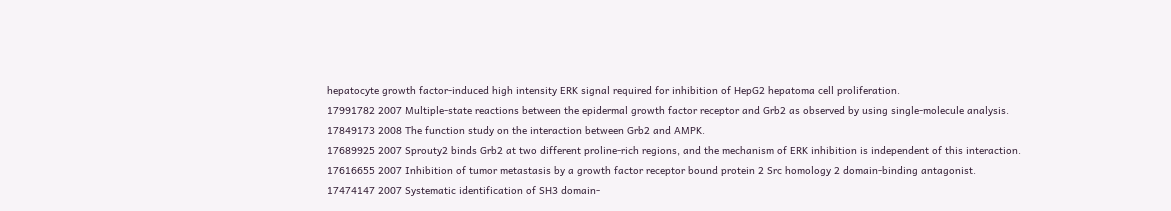hepatocyte growth factor-induced high intensity ERK signal required for inhibition of HepG2 hepatoma cell proliferation.
17991782 2007 Multiple-state reactions between the epidermal growth factor receptor and Grb2 as observed by using single-molecule analysis.
17849173 2008 The function study on the interaction between Grb2 and AMPK.
17689925 2007 Sprouty2 binds Grb2 at two different proline-rich regions, and the mechanism of ERK inhibition is independent of this interaction.
17616655 2007 Inhibition of tumor metastasis by a growth factor receptor bound protein 2 Src homology 2 domain-binding antagonist.
17474147 2007 Systematic identification of SH3 domain-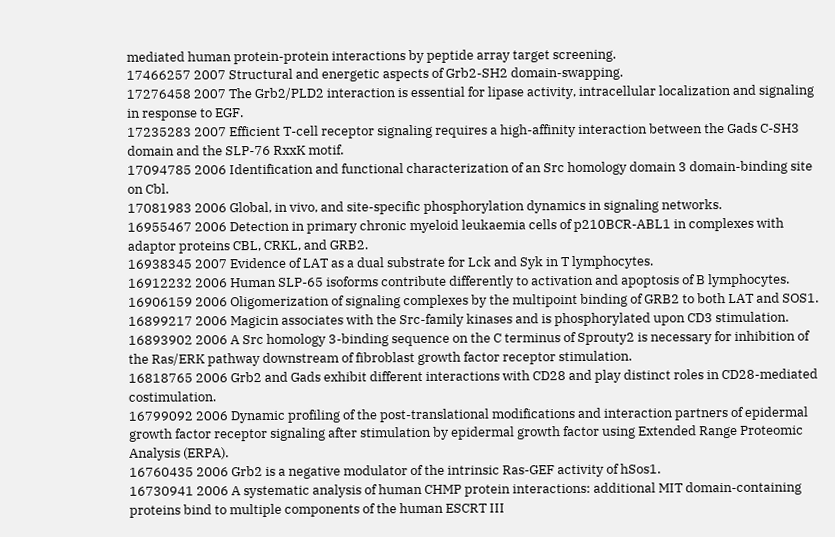mediated human protein-protein interactions by peptide array target screening.
17466257 2007 Structural and energetic aspects of Grb2-SH2 domain-swapping.
17276458 2007 The Grb2/PLD2 interaction is essential for lipase activity, intracellular localization and signaling in response to EGF.
17235283 2007 Efficient T-cell receptor signaling requires a high-affinity interaction between the Gads C-SH3 domain and the SLP-76 RxxK motif.
17094785 2006 Identification and functional characterization of an Src homology domain 3 domain-binding site on Cbl.
17081983 2006 Global, in vivo, and site-specific phosphorylation dynamics in signaling networks.
16955467 2006 Detection in primary chronic myeloid leukaemia cells of p210BCR-ABL1 in complexes with adaptor proteins CBL, CRKL, and GRB2.
16938345 2007 Evidence of LAT as a dual substrate for Lck and Syk in T lymphocytes.
16912232 2006 Human SLP-65 isoforms contribute differently to activation and apoptosis of B lymphocytes.
16906159 2006 Oligomerization of signaling complexes by the multipoint binding of GRB2 to both LAT and SOS1.
16899217 2006 Magicin associates with the Src-family kinases and is phosphorylated upon CD3 stimulation.
16893902 2006 A Src homology 3-binding sequence on the C terminus of Sprouty2 is necessary for inhibition of the Ras/ERK pathway downstream of fibroblast growth factor receptor stimulation.
16818765 2006 Grb2 and Gads exhibit different interactions with CD28 and play distinct roles in CD28-mediated costimulation.
16799092 2006 Dynamic profiling of the post-translational modifications and interaction partners of epidermal growth factor receptor signaling after stimulation by epidermal growth factor using Extended Range Proteomic Analysis (ERPA).
16760435 2006 Grb2 is a negative modulator of the intrinsic Ras-GEF activity of hSos1.
16730941 2006 A systematic analysis of human CHMP protein interactions: additional MIT domain-containing proteins bind to multiple components of the human ESCRT III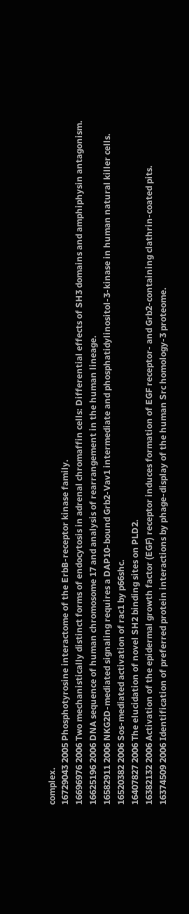complex.
16729043 2005 Phosphotyrosine interactome of the ErbB-receptor kinase family.
16696976 2006 Two mechanistically distinct forms of endocytosis in adrenal chromaffin cells: Differential effects of SH3 domains and amphiphysin antagonism.
16625196 2006 DNA sequence of human chromosome 17 and analysis of rearrangement in the human lineage.
16582911 2006 NKG2D-mediated signaling requires a DAP10-bound Grb2-Vav1 intermediate and phosphatidylinositol-3-kinase in human natural killer cells.
16520382 2006 Sos-mediated activation of rac1 by p66shc.
16407827 2006 The elucidation of novel SH2 binding sites on PLD2.
16382132 2006 Activation of the epidermal growth factor (EGF) receptor induces formation of EGF receptor- and Grb2-containing clathrin-coated pits.
16374509 2006 Identification of preferred protein interactions by phage-display of the human Src homology-3 proteome.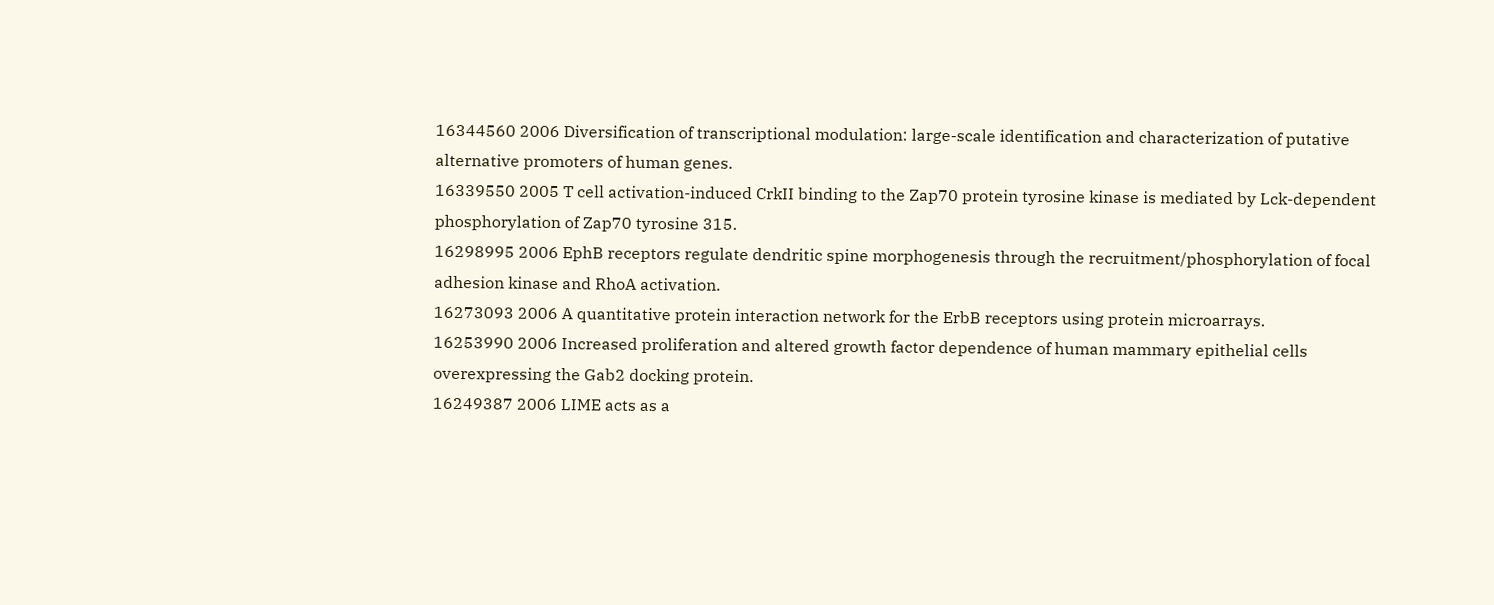16344560 2006 Diversification of transcriptional modulation: large-scale identification and characterization of putative alternative promoters of human genes.
16339550 2005 T cell activation-induced CrkII binding to the Zap70 protein tyrosine kinase is mediated by Lck-dependent phosphorylation of Zap70 tyrosine 315.
16298995 2006 EphB receptors regulate dendritic spine morphogenesis through the recruitment/phosphorylation of focal adhesion kinase and RhoA activation.
16273093 2006 A quantitative protein interaction network for the ErbB receptors using protein microarrays.
16253990 2006 Increased proliferation and altered growth factor dependence of human mammary epithelial cells overexpressing the Gab2 docking protein.
16249387 2006 LIME acts as a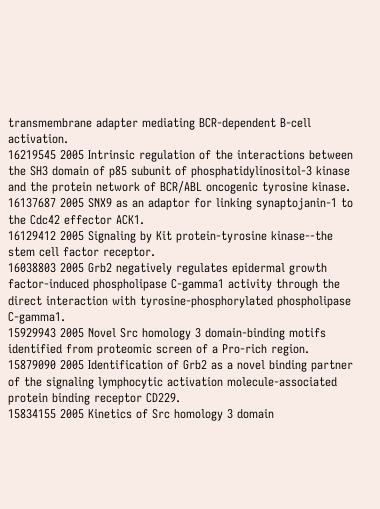transmembrane adapter mediating BCR-dependent B-cell activation.
16219545 2005 Intrinsic regulation of the interactions between the SH3 domain of p85 subunit of phosphatidylinositol-3 kinase and the protein network of BCR/ABL oncogenic tyrosine kinase.
16137687 2005 SNX9 as an adaptor for linking synaptojanin-1 to the Cdc42 effector ACK1.
16129412 2005 Signaling by Kit protein-tyrosine kinase--the stem cell factor receptor.
16038803 2005 Grb2 negatively regulates epidermal growth factor-induced phospholipase C-gamma1 activity through the direct interaction with tyrosine-phosphorylated phospholipase C-gamma1.
15929943 2005 Novel Src homology 3 domain-binding motifs identified from proteomic screen of a Pro-rich region.
15879090 2005 Identification of Grb2 as a novel binding partner of the signaling lymphocytic activation molecule-associated protein binding receptor CD229.
15834155 2005 Kinetics of Src homology 3 domain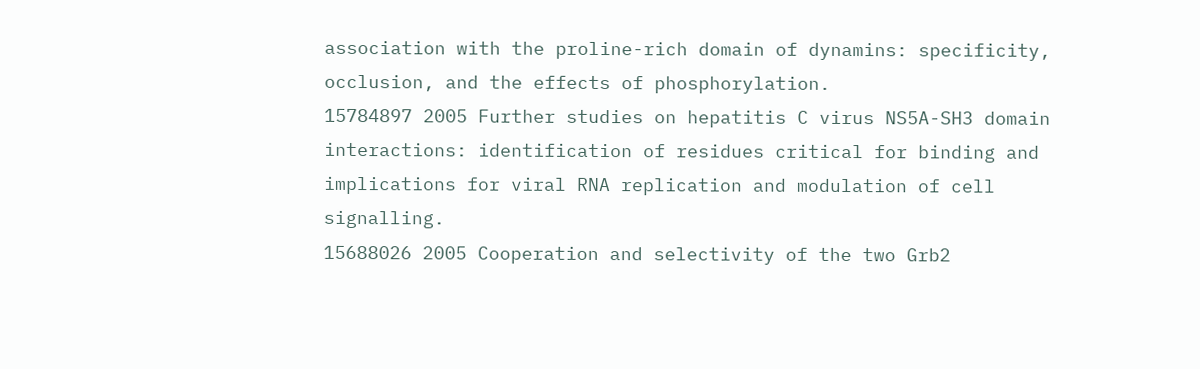association with the proline-rich domain of dynamins: specificity, occlusion, and the effects of phosphorylation.
15784897 2005 Further studies on hepatitis C virus NS5A-SH3 domain interactions: identification of residues critical for binding and implications for viral RNA replication and modulation of cell signalling.
15688026 2005 Cooperation and selectivity of the two Grb2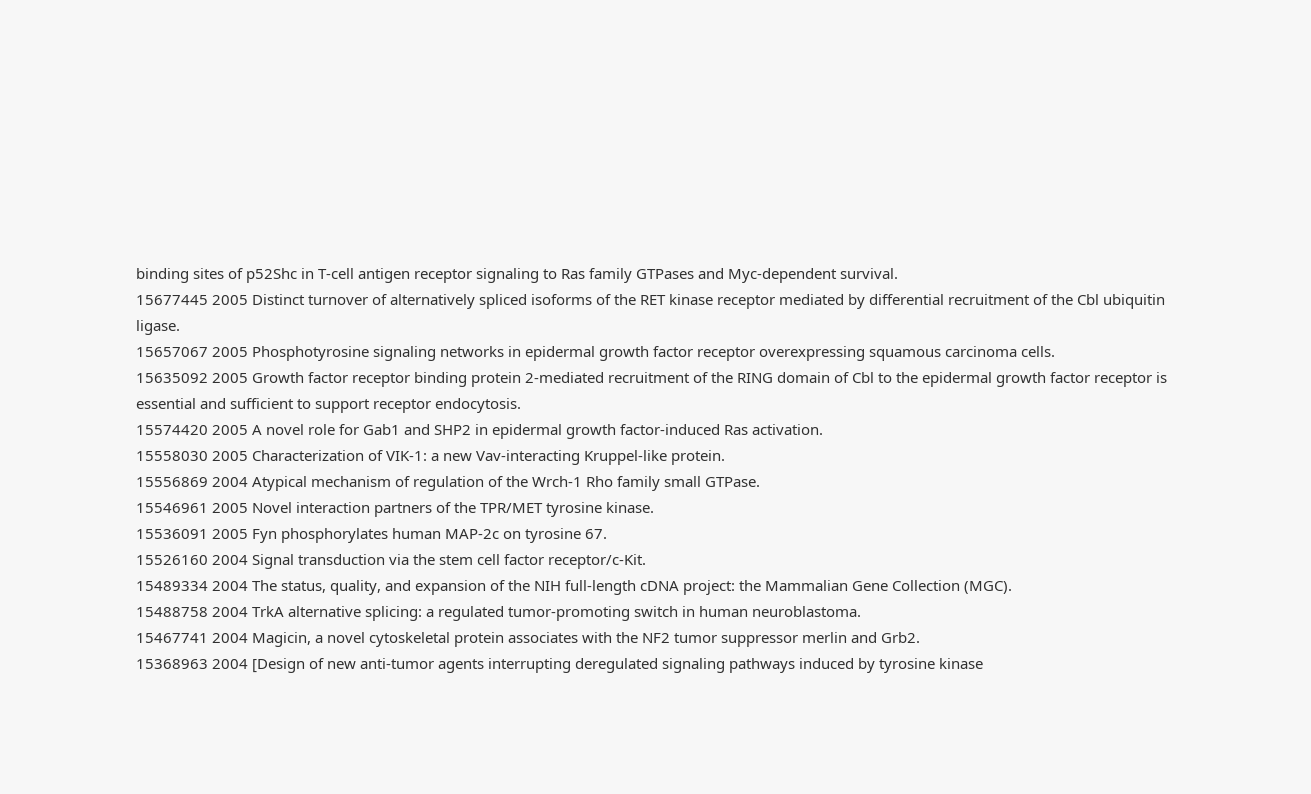binding sites of p52Shc in T-cell antigen receptor signaling to Ras family GTPases and Myc-dependent survival.
15677445 2005 Distinct turnover of alternatively spliced isoforms of the RET kinase receptor mediated by differential recruitment of the Cbl ubiquitin ligase.
15657067 2005 Phosphotyrosine signaling networks in epidermal growth factor receptor overexpressing squamous carcinoma cells.
15635092 2005 Growth factor receptor binding protein 2-mediated recruitment of the RING domain of Cbl to the epidermal growth factor receptor is essential and sufficient to support receptor endocytosis.
15574420 2005 A novel role for Gab1 and SHP2 in epidermal growth factor-induced Ras activation.
15558030 2005 Characterization of VIK-1: a new Vav-interacting Kruppel-like protein.
15556869 2004 Atypical mechanism of regulation of the Wrch-1 Rho family small GTPase.
15546961 2005 Novel interaction partners of the TPR/MET tyrosine kinase.
15536091 2005 Fyn phosphorylates human MAP-2c on tyrosine 67.
15526160 2004 Signal transduction via the stem cell factor receptor/c-Kit.
15489334 2004 The status, quality, and expansion of the NIH full-length cDNA project: the Mammalian Gene Collection (MGC).
15488758 2004 TrkA alternative splicing: a regulated tumor-promoting switch in human neuroblastoma.
15467741 2004 Magicin, a novel cytoskeletal protein associates with the NF2 tumor suppressor merlin and Grb2.
15368963 2004 [Design of new anti-tumor agents interrupting deregulated signaling pathways induced by tyrosine kinase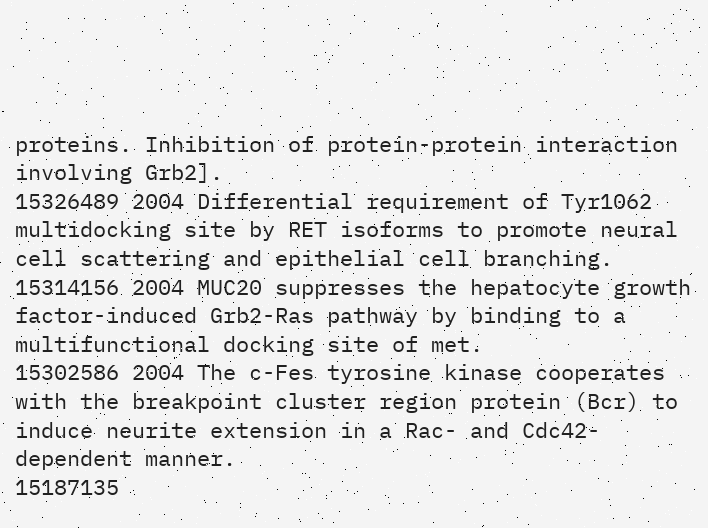proteins. Inhibition of protein-protein interaction involving Grb2].
15326489 2004 Differential requirement of Tyr1062 multidocking site by RET isoforms to promote neural cell scattering and epithelial cell branching.
15314156 2004 MUC20 suppresses the hepatocyte growth factor-induced Grb2-Ras pathway by binding to a multifunctional docking site of met.
15302586 2004 The c-Fes tyrosine kinase cooperates with the breakpoint cluster region protein (Bcr) to induce neurite extension in a Rac- and Cdc42-dependent manner.
15187135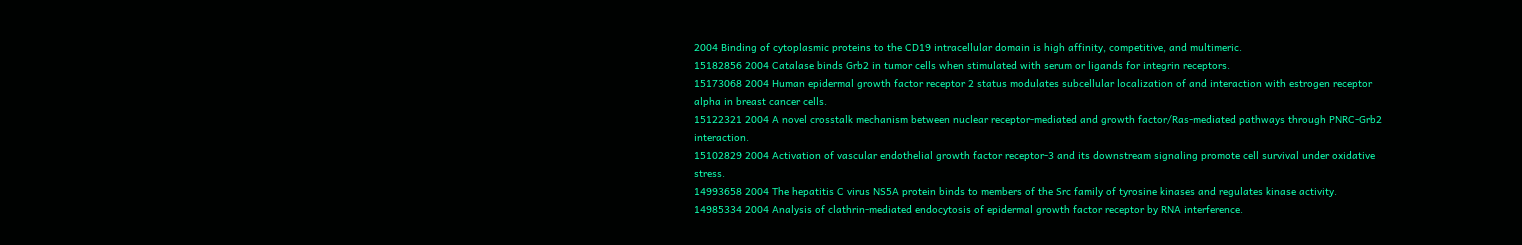2004 Binding of cytoplasmic proteins to the CD19 intracellular domain is high affinity, competitive, and multimeric.
15182856 2004 Catalase binds Grb2 in tumor cells when stimulated with serum or ligands for integrin receptors.
15173068 2004 Human epidermal growth factor receptor 2 status modulates subcellular localization of and interaction with estrogen receptor alpha in breast cancer cells.
15122321 2004 A novel crosstalk mechanism between nuclear receptor-mediated and growth factor/Ras-mediated pathways through PNRC-Grb2 interaction.
15102829 2004 Activation of vascular endothelial growth factor receptor-3 and its downstream signaling promote cell survival under oxidative stress.
14993658 2004 The hepatitis C virus NS5A protein binds to members of the Src family of tyrosine kinases and regulates kinase activity.
14985334 2004 Analysis of clathrin-mediated endocytosis of epidermal growth factor receptor by RNA interference.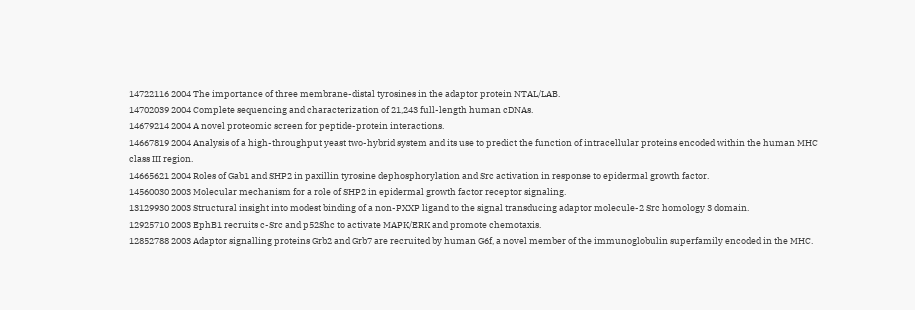14722116 2004 The importance of three membrane-distal tyrosines in the adaptor protein NTAL/LAB.
14702039 2004 Complete sequencing and characterization of 21,243 full-length human cDNAs.
14679214 2004 A novel proteomic screen for peptide-protein interactions.
14667819 2004 Analysis of a high-throughput yeast two-hybrid system and its use to predict the function of intracellular proteins encoded within the human MHC class III region.
14665621 2004 Roles of Gab1 and SHP2 in paxillin tyrosine dephosphorylation and Src activation in response to epidermal growth factor.
14560030 2003 Molecular mechanism for a role of SHP2 in epidermal growth factor receptor signaling.
13129930 2003 Structural insight into modest binding of a non-PXXP ligand to the signal transducing adaptor molecule-2 Src homology 3 domain.
12925710 2003 EphB1 recruits c-Src and p52Shc to activate MAPK/ERK and promote chemotaxis.
12852788 2003 Adaptor signalling proteins Grb2 and Grb7 are recruited by human G6f, a novel member of the immunoglobulin superfamily encoded in the MHC.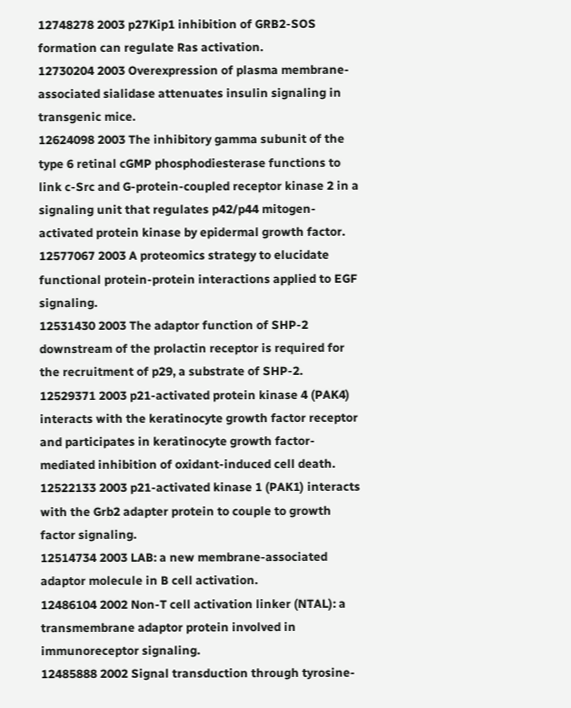12748278 2003 p27Kip1 inhibition of GRB2-SOS formation can regulate Ras activation.
12730204 2003 Overexpression of plasma membrane-associated sialidase attenuates insulin signaling in transgenic mice.
12624098 2003 The inhibitory gamma subunit of the type 6 retinal cGMP phosphodiesterase functions to link c-Src and G-protein-coupled receptor kinase 2 in a signaling unit that regulates p42/p44 mitogen-activated protein kinase by epidermal growth factor.
12577067 2003 A proteomics strategy to elucidate functional protein-protein interactions applied to EGF signaling.
12531430 2003 The adaptor function of SHP-2 downstream of the prolactin receptor is required for the recruitment of p29, a substrate of SHP-2.
12529371 2003 p21-activated protein kinase 4 (PAK4) interacts with the keratinocyte growth factor receptor and participates in keratinocyte growth factor-mediated inhibition of oxidant-induced cell death.
12522133 2003 p21-activated kinase 1 (PAK1) interacts with the Grb2 adapter protein to couple to growth factor signaling.
12514734 2003 LAB: a new membrane-associated adaptor molecule in B cell activation.
12486104 2002 Non-T cell activation linker (NTAL): a transmembrane adaptor protein involved in immunoreceptor signaling.
12485888 2002 Signal transduction through tyrosine-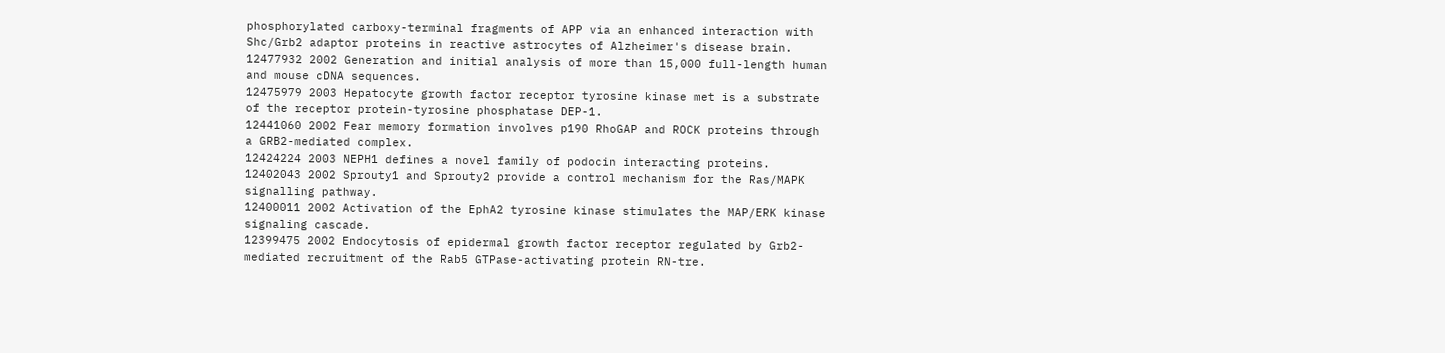phosphorylated carboxy-terminal fragments of APP via an enhanced interaction with Shc/Grb2 adaptor proteins in reactive astrocytes of Alzheimer's disease brain.
12477932 2002 Generation and initial analysis of more than 15,000 full-length human and mouse cDNA sequences.
12475979 2003 Hepatocyte growth factor receptor tyrosine kinase met is a substrate of the receptor protein-tyrosine phosphatase DEP-1.
12441060 2002 Fear memory formation involves p190 RhoGAP and ROCK proteins through a GRB2-mediated complex.
12424224 2003 NEPH1 defines a novel family of podocin interacting proteins.
12402043 2002 Sprouty1 and Sprouty2 provide a control mechanism for the Ras/MAPK signalling pathway.
12400011 2002 Activation of the EphA2 tyrosine kinase stimulates the MAP/ERK kinase signaling cascade.
12399475 2002 Endocytosis of epidermal growth factor receptor regulated by Grb2-mediated recruitment of the Rab5 GTPase-activating protein RN-tre.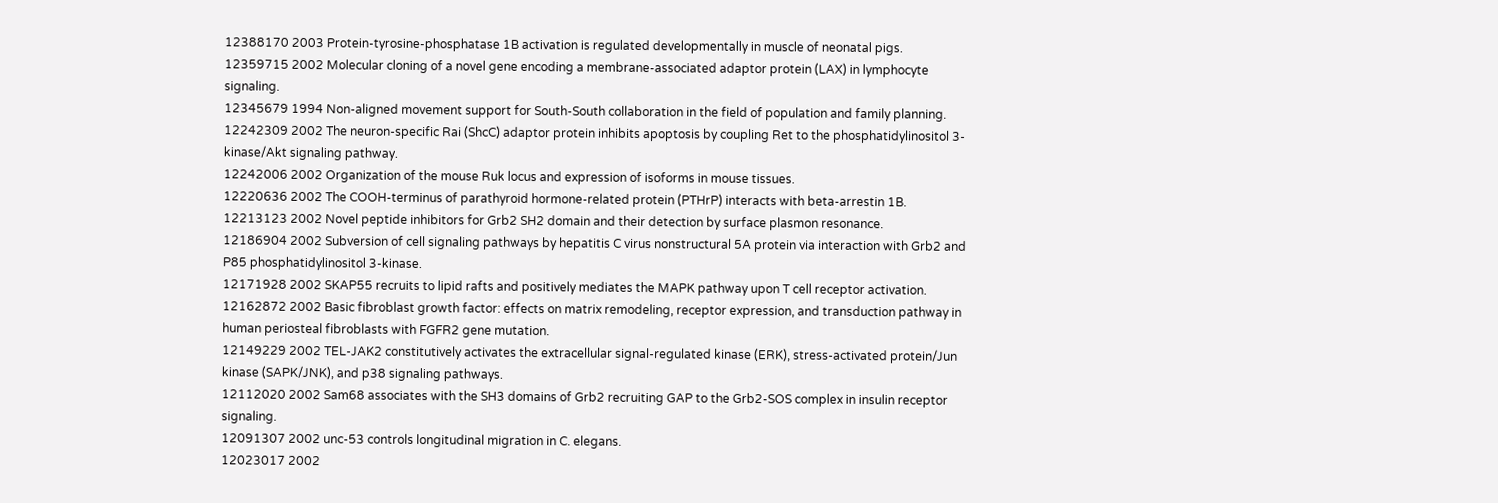12388170 2003 Protein-tyrosine-phosphatase 1B activation is regulated developmentally in muscle of neonatal pigs.
12359715 2002 Molecular cloning of a novel gene encoding a membrane-associated adaptor protein (LAX) in lymphocyte signaling.
12345679 1994 Non-aligned movement support for South-South collaboration in the field of population and family planning.
12242309 2002 The neuron-specific Rai (ShcC) adaptor protein inhibits apoptosis by coupling Ret to the phosphatidylinositol 3-kinase/Akt signaling pathway.
12242006 2002 Organization of the mouse Ruk locus and expression of isoforms in mouse tissues.
12220636 2002 The COOH-terminus of parathyroid hormone-related protein (PTHrP) interacts with beta-arrestin 1B.
12213123 2002 Novel peptide inhibitors for Grb2 SH2 domain and their detection by surface plasmon resonance.
12186904 2002 Subversion of cell signaling pathways by hepatitis C virus nonstructural 5A protein via interaction with Grb2 and P85 phosphatidylinositol 3-kinase.
12171928 2002 SKAP55 recruits to lipid rafts and positively mediates the MAPK pathway upon T cell receptor activation.
12162872 2002 Basic fibroblast growth factor: effects on matrix remodeling, receptor expression, and transduction pathway in human periosteal fibroblasts with FGFR2 gene mutation.
12149229 2002 TEL-JAK2 constitutively activates the extracellular signal-regulated kinase (ERK), stress-activated protein/Jun kinase (SAPK/JNK), and p38 signaling pathways.
12112020 2002 Sam68 associates with the SH3 domains of Grb2 recruiting GAP to the Grb2-SOS complex in insulin receptor signaling.
12091307 2002 unc-53 controls longitudinal migration in C. elegans.
12023017 2002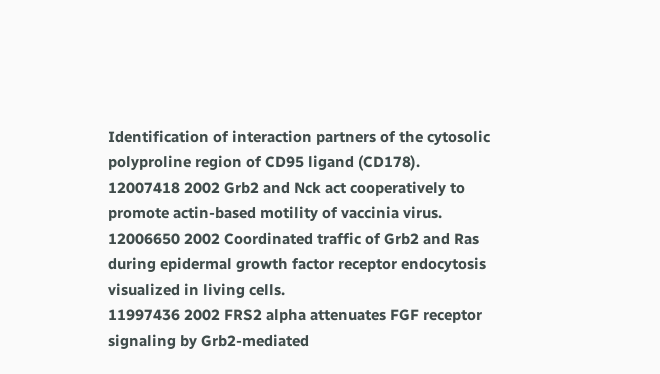Identification of interaction partners of the cytosolic polyproline region of CD95 ligand (CD178).
12007418 2002 Grb2 and Nck act cooperatively to promote actin-based motility of vaccinia virus.
12006650 2002 Coordinated traffic of Grb2 and Ras during epidermal growth factor receptor endocytosis visualized in living cells.
11997436 2002 FRS2 alpha attenuates FGF receptor signaling by Grb2-mediated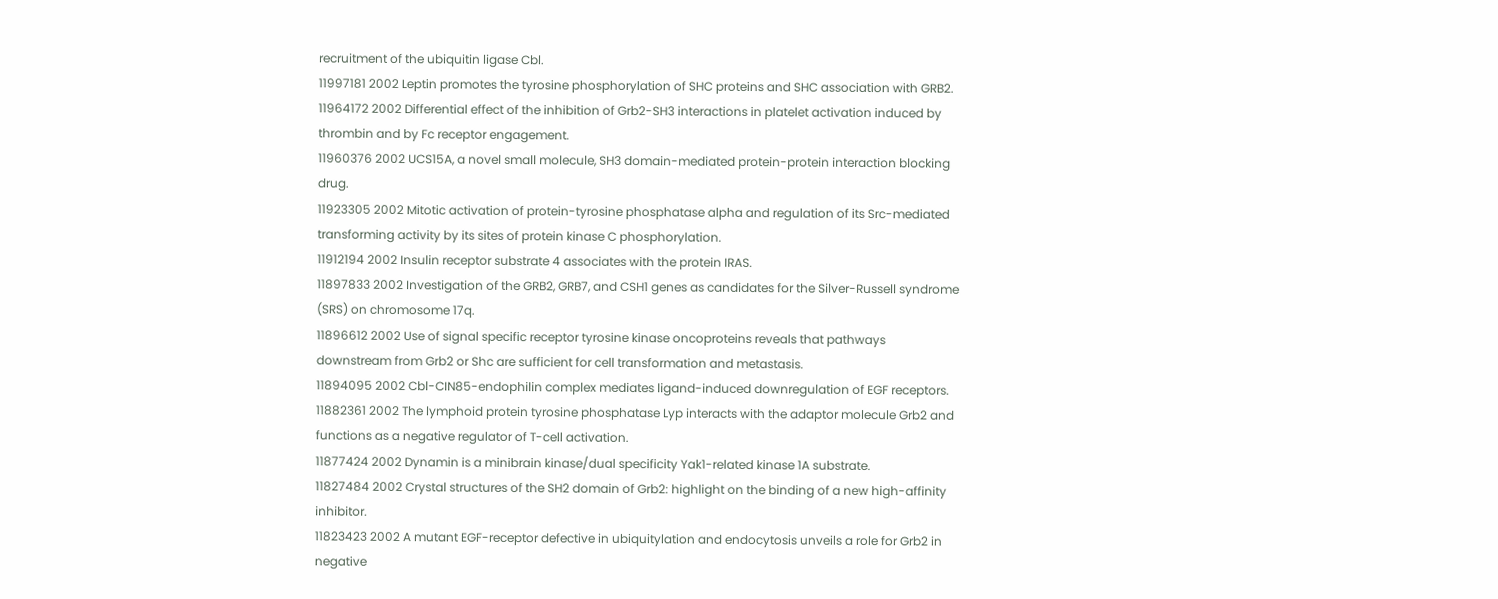recruitment of the ubiquitin ligase Cbl.
11997181 2002 Leptin promotes the tyrosine phosphorylation of SHC proteins and SHC association with GRB2.
11964172 2002 Differential effect of the inhibition of Grb2-SH3 interactions in platelet activation induced by thrombin and by Fc receptor engagement.
11960376 2002 UCS15A, a novel small molecule, SH3 domain-mediated protein-protein interaction blocking drug.
11923305 2002 Mitotic activation of protein-tyrosine phosphatase alpha and regulation of its Src-mediated transforming activity by its sites of protein kinase C phosphorylation.
11912194 2002 Insulin receptor substrate 4 associates with the protein IRAS.
11897833 2002 Investigation of the GRB2, GRB7, and CSH1 genes as candidates for the Silver-Russell syndrome (SRS) on chromosome 17q.
11896612 2002 Use of signal specific receptor tyrosine kinase oncoproteins reveals that pathways downstream from Grb2 or Shc are sufficient for cell transformation and metastasis.
11894095 2002 Cbl-CIN85-endophilin complex mediates ligand-induced downregulation of EGF receptors.
11882361 2002 The lymphoid protein tyrosine phosphatase Lyp interacts with the adaptor molecule Grb2 and functions as a negative regulator of T-cell activation.
11877424 2002 Dynamin is a minibrain kinase/dual specificity Yak1-related kinase 1A substrate.
11827484 2002 Crystal structures of the SH2 domain of Grb2: highlight on the binding of a new high-affinity inhibitor.
11823423 2002 A mutant EGF-receptor defective in ubiquitylation and endocytosis unveils a role for Grb2 in negative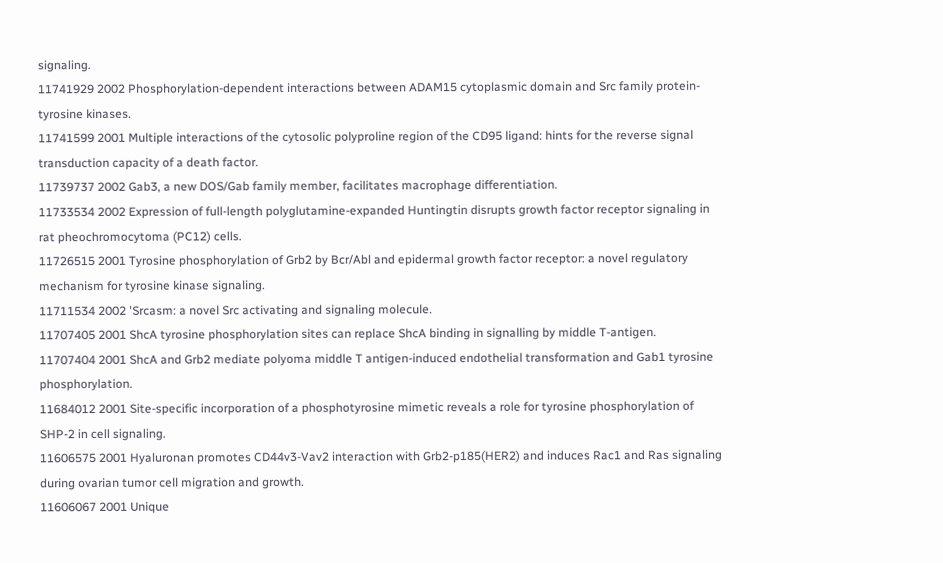signaling.
11741929 2002 Phosphorylation-dependent interactions between ADAM15 cytoplasmic domain and Src family protein-tyrosine kinases.
11741599 2001 Multiple interactions of the cytosolic polyproline region of the CD95 ligand: hints for the reverse signal transduction capacity of a death factor.
11739737 2002 Gab3, a new DOS/Gab family member, facilitates macrophage differentiation.
11733534 2002 Expression of full-length polyglutamine-expanded Huntingtin disrupts growth factor receptor signaling in rat pheochromocytoma (PC12) cells.
11726515 2001 Tyrosine phosphorylation of Grb2 by Bcr/Abl and epidermal growth factor receptor: a novel regulatory mechanism for tyrosine kinase signaling.
11711534 2002 'Srcasm: a novel Src activating and signaling molecule.
11707405 2001 ShcA tyrosine phosphorylation sites can replace ShcA binding in signalling by middle T-antigen.
11707404 2001 ShcA and Grb2 mediate polyoma middle T antigen-induced endothelial transformation and Gab1 tyrosine phosphorylation.
11684012 2001 Site-specific incorporation of a phosphotyrosine mimetic reveals a role for tyrosine phosphorylation of SHP-2 in cell signaling.
11606575 2001 Hyaluronan promotes CD44v3-Vav2 interaction with Grb2-p185(HER2) and induces Rac1 and Ras signaling during ovarian tumor cell migration and growth.
11606067 2001 Unique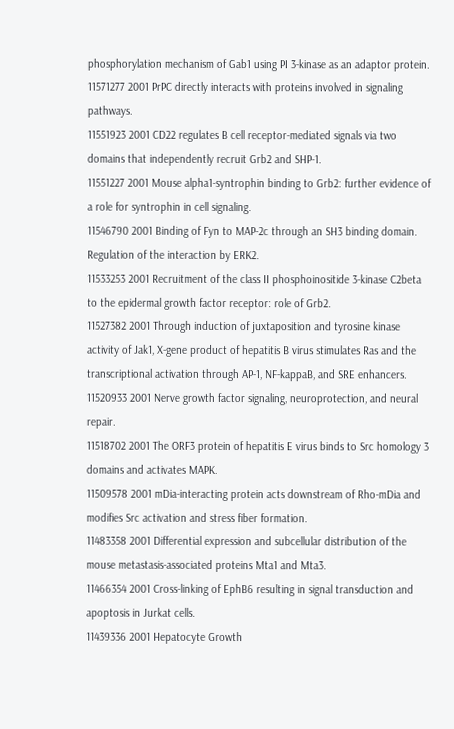phosphorylation mechanism of Gab1 using PI 3-kinase as an adaptor protein.
11571277 2001 PrPC directly interacts with proteins involved in signaling pathways.
11551923 2001 CD22 regulates B cell receptor-mediated signals via two domains that independently recruit Grb2 and SHP-1.
11551227 2001 Mouse alpha1-syntrophin binding to Grb2: further evidence of a role for syntrophin in cell signaling.
11546790 2001 Binding of Fyn to MAP-2c through an SH3 binding domain. Regulation of the interaction by ERK2.
11533253 2001 Recruitment of the class II phosphoinositide 3-kinase C2beta to the epidermal growth factor receptor: role of Grb2.
11527382 2001 Through induction of juxtaposition and tyrosine kinase activity of Jak1, X-gene product of hepatitis B virus stimulates Ras and the transcriptional activation through AP-1, NF-kappaB, and SRE enhancers.
11520933 2001 Nerve growth factor signaling, neuroprotection, and neural repair.
11518702 2001 The ORF3 protein of hepatitis E virus binds to Src homology 3 domains and activates MAPK.
11509578 2001 mDia-interacting protein acts downstream of Rho-mDia and modifies Src activation and stress fiber formation.
11483358 2001 Differential expression and subcellular distribution of the mouse metastasis-associated proteins Mta1 and Mta3.
11466354 2001 Cross-linking of EphB6 resulting in signal transduction and apoptosis in Jurkat cells.
11439336 2001 Hepatocyte Growth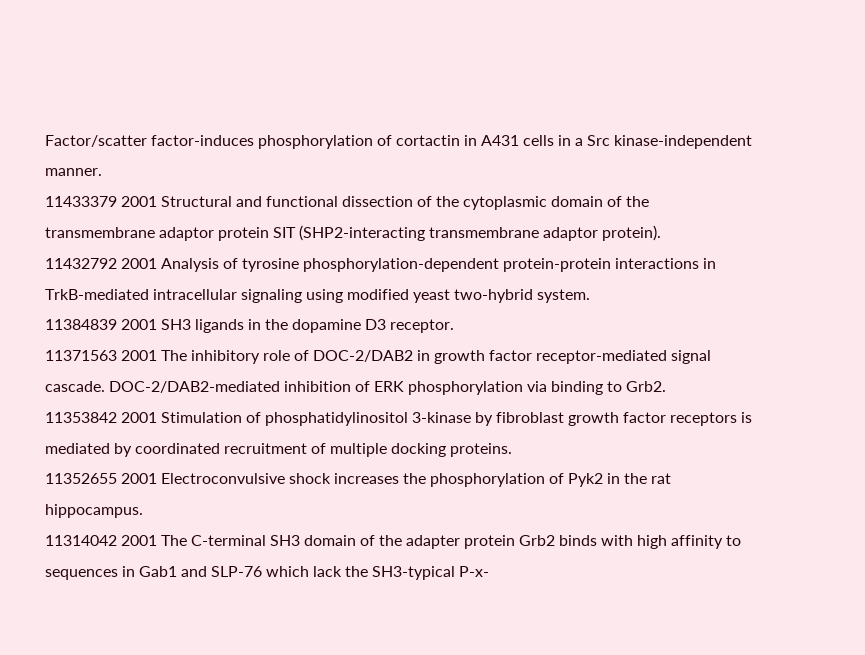Factor/scatter factor-induces phosphorylation of cortactin in A431 cells in a Src kinase-independent manner.
11433379 2001 Structural and functional dissection of the cytoplasmic domain of the transmembrane adaptor protein SIT (SHP2-interacting transmembrane adaptor protein).
11432792 2001 Analysis of tyrosine phosphorylation-dependent protein-protein interactions in TrkB-mediated intracellular signaling using modified yeast two-hybrid system.
11384839 2001 SH3 ligands in the dopamine D3 receptor.
11371563 2001 The inhibitory role of DOC-2/DAB2 in growth factor receptor-mediated signal cascade. DOC-2/DAB2-mediated inhibition of ERK phosphorylation via binding to Grb2.
11353842 2001 Stimulation of phosphatidylinositol 3-kinase by fibroblast growth factor receptors is mediated by coordinated recruitment of multiple docking proteins.
11352655 2001 Electroconvulsive shock increases the phosphorylation of Pyk2 in the rat hippocampus.
11314042 2001 The C-terminal SH3 domain of the adapter protein Grb2 binds with high affinity to sequences in Gab1 and SLP-76 which lack the SH3-typical P-x-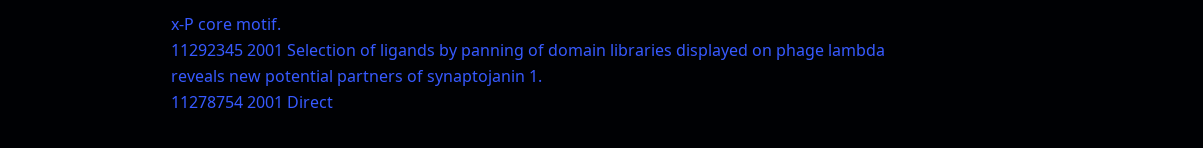x-P core motif.
11292345 2001 Selection of ligands by panning of domain libraries displayed on phage lambda reveals new potential partners of synaptojanin 1.
11278754 2001 Direct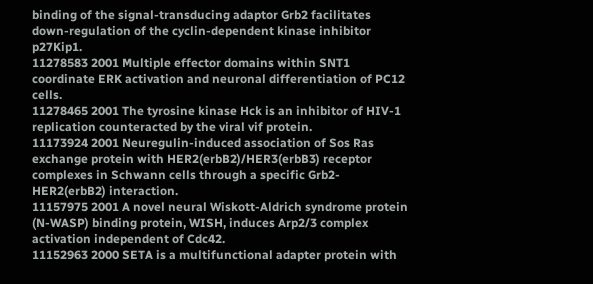binding of the signal-transducing adaptor Grb2 facilitates down-regulation of the cyclin-dependent kinase inhibitor p27Kip1.
11278583 2001 Multiple effector domains within SNT1 coordinate ERK activation and neuronal differentiation of PC12 cells.
11278465 2001 The tyrosine kinase Hck is an inhibitor of HIV-1 replication counteracted by the viral vif protein.
11173924 2001 Neuregulin-induced association of Sos Ras exchange protein with HER2(erbB2)/HER3(erbB3) receptor complexes in Schwann cells through a specific Grb2-HER2(erbB2) interaction.
11157975 2001 A novel neural Wiskott-Aldrich syndrome protein (N-WASP) binding protein, WISH, induces Arp2/3 complex activation independent of Cdc42.
11152963 2000 SETA is a multifunctional adapter protein with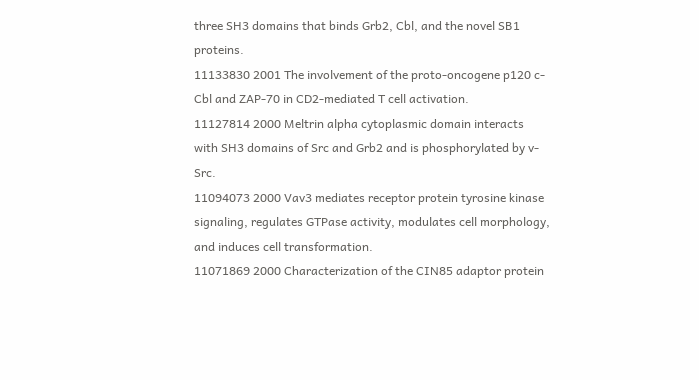three SH3 domains that binds Grb2, Cbl, and the novel SB1 proteins.
11133830 2001 The involvement of the proto-oncogene p120 c-Cbl and ZAP-70 in CD2-mediated T cell activation.
11127814 2000 Meltrin alpha cytoplasmic domain interacts with SH3 domains of Src and Grb2 and is phosphorylated by v-Src.
11094073 2000 Vav3 mediates receptor protein tyrosine kinase signaling, regulates GTPase activity, modulates cell morphology, and induces cell transformation.
11071869 2000 Characterization of the CIN85 adaptor protein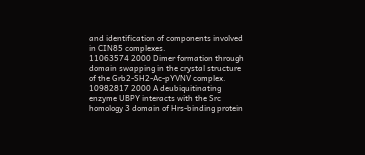and identification of components involved in CIN85 complexes.
11063574 2000 Dimer formation through domain swapping in the crystal structure of the Grb2-SH2-Ac-pYVNV complex.
10982817 2000 A deubiquitinating enzyme UBPY interacts with the Src homology 3 domain of Hrs-binding protein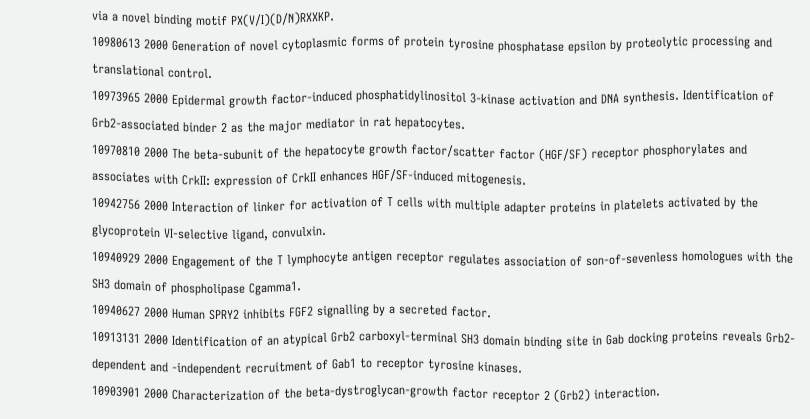via a novel binding motif PX(V/I)(D/N)RXXKP.
10980613 2000 Generation of novel cytoplasmic forms of protein tyrosine phosphatase epsilon by proteolytic processing and translational control.
10973965 2000 Epidermal growth factor-induced phosphatidylinositol 3-kinase activation and DNA synthesis. Identification of Grb2-associated binder 2 as the major mediator in rat hepatocytes.
10970810 2000 The beta-subunit of the hepatocyte growth factor/scatter factor (HGF/SF) receptor phosphorylates and associates with CrkII: expression of CrkII enhances HGF/SF-induced mitogenesis.
10942756 2000 Interaction of linker for activation of T cells with multiple adapter proteins in platelets activated by the glycoprotein VI-selective ligand, convulxin.
10940929 2000 Engagement of the T lymphocyte antigen receptor regulates association of son-of-sevenless homologues with the SH3 domain of phospholipase Cgamma1.
10940627 2000 Human SPRY2 inhibits FGF2 signalling by a secreted factor.
10913131 2000 Identification of an atypical Grb2 carboxyl-terminal SH3 domain binding site in Gab docking proteins reveals Grb2-dependent and -independent recruitment of Gab1 to receptor tyrosine kinases.
10903901 2000 Characterization of the beta-dystroglycan-growth factor receptor 2 (Grb2) interaction.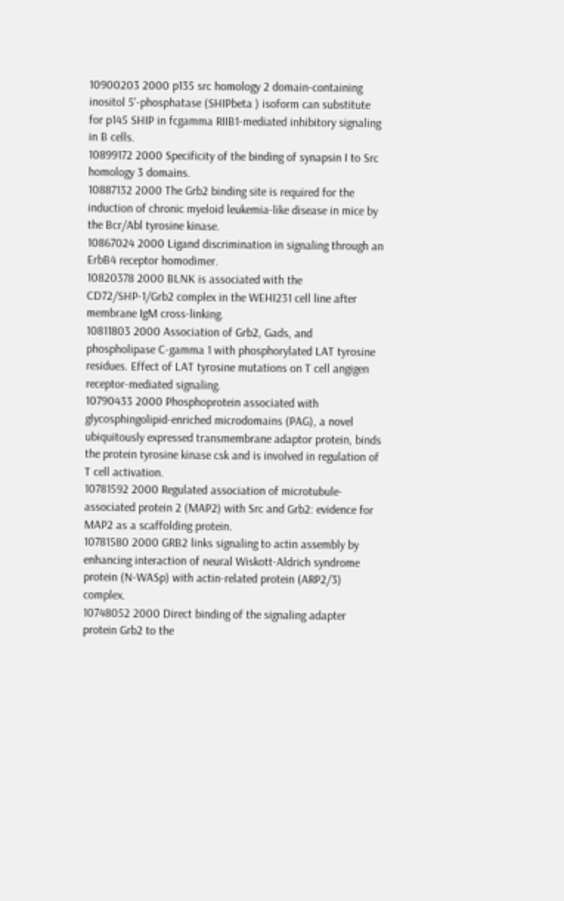10900203 2000 p135 src homology 2 domain-containing inositol 5'-phosphatase (SHIPbeta ) isoform can substitute for p145 SHIP in fcgamma RIIB1-mediated inhibitory signaling in B cells.
10899172 2000 Specificity of the binding of synapsin I to Src homology 3 domains.
10887132 2000 The Grb2 binding site is required for the induction of chronic myeloid leukemia-like disease in mice by the Bcr/Abl tyrosine kinase.
10867024 2000 Ligand discrimination in signaling through an ErbB4 receptor homodimer.
10820378 2000 BLNK is associated with the CD72/SHP-1/Grb2 complex in the WEHI231 cell line after membrane IgM cross-linking.
10811803 2000 Association of Grb2, Gads, and phospholipase C-gamma 1 with phosphorylated LAT tyrosine residues. Effect of LAT tyrosine mutations on T cell angigen receptor-mediated signaling.
10790433 2000 Phosphoprotein associated with glycosphingolipid-enriched microdomains (PAG), a novel ubiquitously expressed transmembrane adaptor protein, binds the protein tyrosine kinase csk and is involved in regulation of T cell activation.
10781592 2000 Regulated association of microtubule-associated protein 2 (MAP2) with Src and Grb2: evidence for MAP2 as a scaffolding protein.
10781580 2000 GRB2 links signaling to actin assembly by enhancing interaction of neural Wiskott-Aldrich syndrome protein (N-WASp) with actin-related protein (ARP2/3) complex.
10748052 2000 Direct binding of the signaling adapter protein Grb2 to the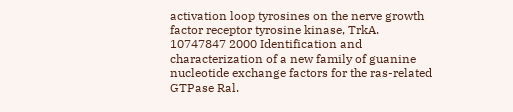activation loop tyrosines on the nerve growth factor receptor tyrosine kinase, TrkA.
10747847 2000 Identification and characterization of a new family of guanine nucleotide exchange factors for the ras-related GTPase Ral.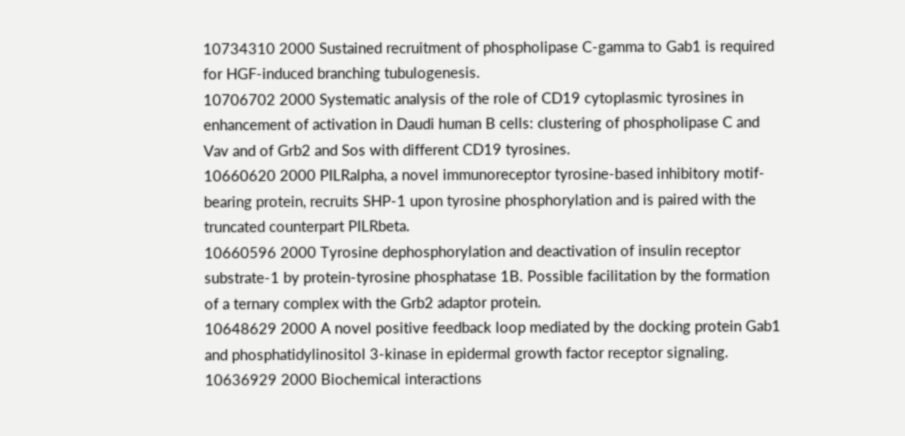10734310 2000 Sustained recruitment of phospholipase C-gamma to Gab1 is required for HGF-induced branching tubulogenesis.
10706702 2000 Systematic analysis of the role of CD19 cytoplasmic tyrosines in enhancement of activation in Daudi human B cells: clustering of phospholipase C and Vav and of Grb2 and Sos with different CD19 tyrosines.
10660620 2000 PILRalpha, a novel immunoreceptor tyrosine-based inhibitory motif-bearing protein, recruits SHP-1 upon tyrosine phosphorylation and is paired with the truncated counterpart PILRbeta.
10660596 2000 Tyrosine dephosphorylation and deactivation of insulin receptor substrate-1 by protein-tyrosine phosphatase 1B. Possible facilitation by the formation of a ternary complex with the Grb2 adaptor protein.
10648629 2000 A novel positive feedback loop mediated by the docking protein Gab1 and phosphatidylinositol 3-kinase in epidermal growth factor receptor signaling.
10636929 2000 Biochemical interactions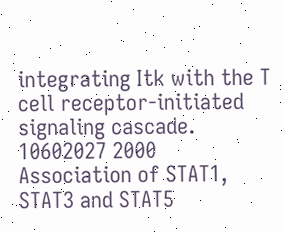integrating Itk with the T cell receptor-initiated signaling cascade.
10602027 2000 Association of STAT1, STAT3 and STAT5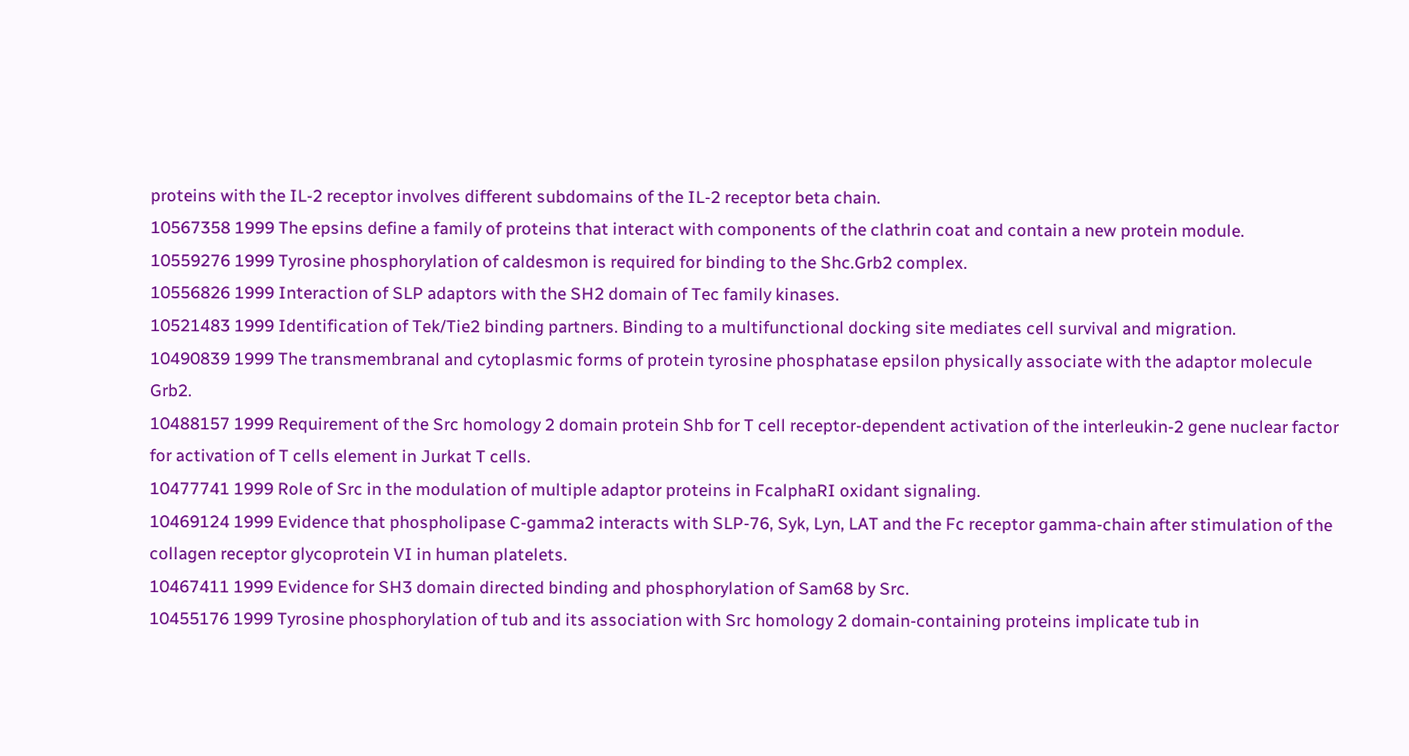proteins with the IL-2 receptor involves different subdomains of the IL-2 receptor beta chain.
10567358 1999 The epsins define a family of proteins that interact with components of the clathrin coat and contain a new protein module.
10559276 1999 Tyrosine phosphorylation of caldesmon is required for binding to the Shc.Grb2 complex.
10556826 1999 Interaction of SLP adaptors with the SH2 domain of Tec family kinases.
10521483 1999 Identification of Tek/Tie2 binding partners. Binding to a multifunctional docking site mediates cell survival and migration.
10490839 1999 The transmembranal and cytoplasmic forms of protein tyrosine phosphatase epsilon physically associate with the adaptor molecule Grb2.
10488157 1999 Requirement of the Src homology 2 domain protein Shb for T cell receptor-dependent activation of the interleukin-2 gene nuclear factor for activation of T cells element in Jurkat T cells.
10477741 1999 Role of Src in the modulation of multiple adaptor proteins in FcalphaRI oxidant signaling.
10469124 1999 Evidence that phospholipase C-gamma2 interacts with SLP-76, Syk, Lyn, LAT and the Fc receptor gamma-chain after stimulation of the collagen receptor glycoprotein VI in human platelets.
10467411 1999 Evidence for SH3 domain directed binding and phosphorylation of Sam68 by Src.
10455176 1999 Tyrosine phosphorylation of tub and its association with Src homology 2 domain-containing proteins implicate tub in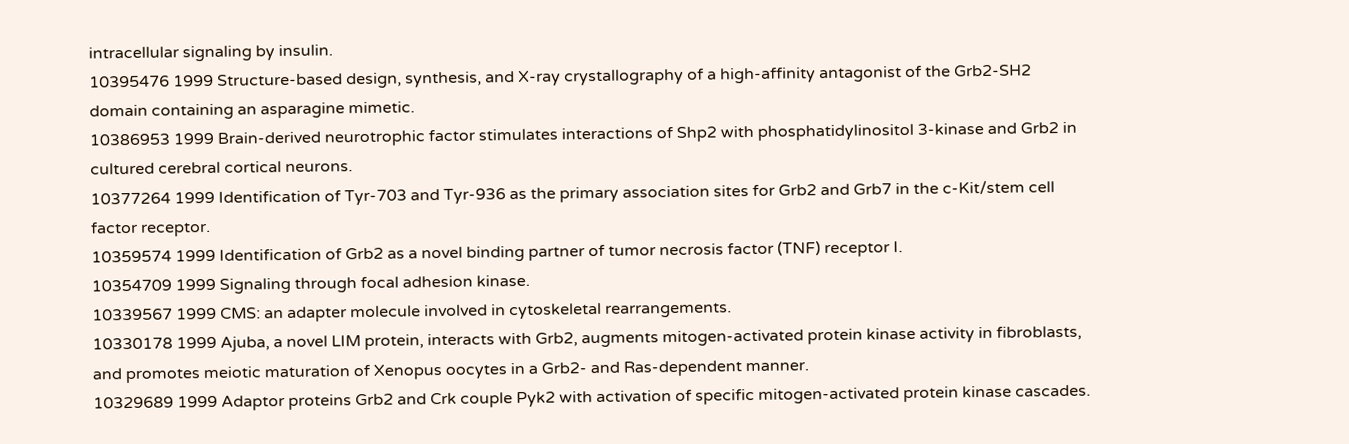intracellular signaling by insulin.
10395476 1999 Structure-based design, synthesis, and X-ray crystallography of a high-affinity antagonist of the Grb2-SH2 domain containing an asparagine mimetic.
10386953 1999 Brain-derived neurotrophic factor stimulates interactions of Shp2 with phosphatidylinositol 3-kinase and Grb2 in cultured cerebral cortical neurons.
10377264 1999 Identification of Tyr-703 and Tyr-936 as the primary association sites for Grb2 and Grb7 in the c-Kit/stem cell factor receptor.
10359574 1999 Identification of Grb2 as a novel binding partner of tumor necrosis factor (TNF) receptor I.
10354709 1999 Signaling through focal adhesion kinase.
10339567 1999 CMS: an adapter molecule involved in cytoskeletal rearrangements.
10330178 1999 Ajuba, a novel LIM protein, interacts with Grb2, augments mitogen-activated protein kinase activity in fibroblasts, and promotes meiotic maturation of Xenopus oocytes in a Grb2- and Ras-dependent manner.
10329689 1999 Adaptor proteins Grb2 and Crk couple Pyk2 with activation of specific mitogen-activated protein kinase cascades.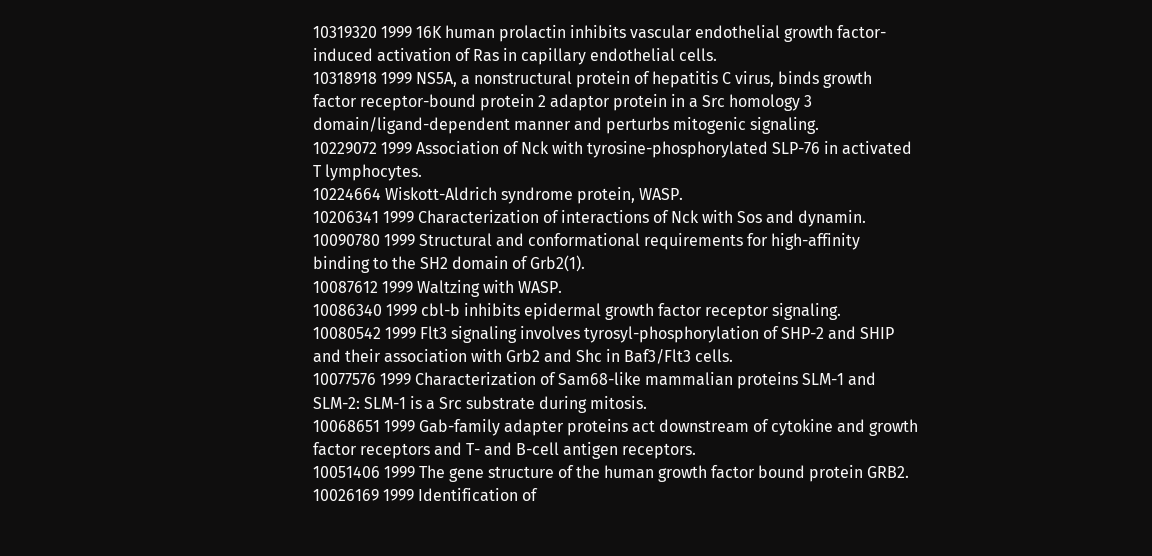10319320 1999 16K human prolactin inhibits vascular endothelial growth factor-induced activation of Ras in capillary endothelial cells.
10318918 1999 NS5A, a nonstructural protein of hepatitis C virus, binds growth factor receptor-bound protein 2 adaptor protein in a Src homology 3 domain/ligand-dependent manner and perturbs mitogenic signaling.
10229072 1999 Association of Nck with tyrosine-phosphorylated SLP-76 in activated T lymphocytes.
10224664 Wiskott-Aldrich syndrome protein, WASP.
10206341 1999 Characterization of interactions of Nck with Sos and dynamin.
10090780 1999 Structural and conformational requirements for high-affinity binding to the SH2 domain of Grb2(1).
10087612 1999 Waltzing with WASP.
10086340 1999 cbl-b inhibits epidermal growth factor receptor signaling.
10080542 1999 Flt3 signaling involves tyrosyl-phosphorylation of SHP-2 and SHIP and their association with Grb2 and Shc in Baf3/Flt3 cells.
10077576 1999 Characterization of Sam68-like mammalian proteins SLM-1 and SLM-2: SLM-1 is a Src substrate during mitosis.
10068651 1999 Gab-family adapter proteins act downstream of cytokine and growth factor receptors and T- and B-cell antigen receptors.
10051406 1999 The gene structure of the human growth factor bound protein GRB2.
10026169 1999 Identification of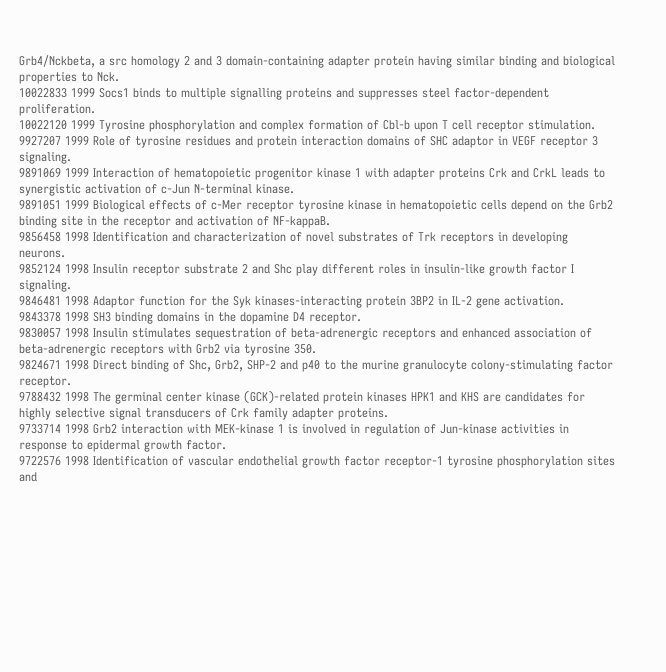Grb4/Nckbeta, a src homology 2 and 3 domain-containing adapter protein having similar binding and biological properties to Nck.
10022833 1999 Socs1 binds to multiple signalling proteins and suppresses steel factor-dependent proliferation.
10022120 1999 Tyrosine phosphorylation and complex formation of Cbl-b upon T cell receptor stimulation.
9927207 1999 Role of tyrosine residues and protein interaction domains of SHC adaptor in VEGF receptor 3 signaling.
9891069 1999 Interaction of hematopoietic progenitor kinase 1 with adapter proteins Crk and CrkL leads to synergistic activation of c-Jun N-terminal kinase.
9891051 1999 Biological effects of c-Mer receptor tyrosine kinase in hematopoietic cells depend on the Grb2 binding site in the receptor and activation of NF-kappaB.
9856458 1998 Identification and characterization of novel substrates of Trk receptors in developing neurons.
9852124 1998 Insulin receptor substrate 2 and Shc play different roles in insulin-like growth factor I signaling.
9846481 1998 Adaptor function for the Syk kinases-interacting protein 3BP2 in IL-2 gene activation.
9843378 1998 SH3 binding domains in the dopamine D4 receptor.
9830057 1998 Insulin stimulates sequestration of beta-adrenergic receptors and enhanced association of beta-adrenergic receptors with Grb2 via tyrosine 350.
9824671 1998 Direct binding of Shc, Grb2, SHP-2 and p40 to the murine granulocyte colony-stimulating factor receptor.
9788432 1998 The germinal center kinase (GCK)-related protein kinases HPK1 and KHS are candidates for highly selective signal transducers of Crk family adapter proteins.
9733714 1998 Grb2 interaction with MEK-kinase 1 is involved in regulation of Jun-kinase activities in response to epidermal growth factor.
9722576 1998 Identification of vascular endothelial growth factor receptor-1 tyrosine phosphorylation sites and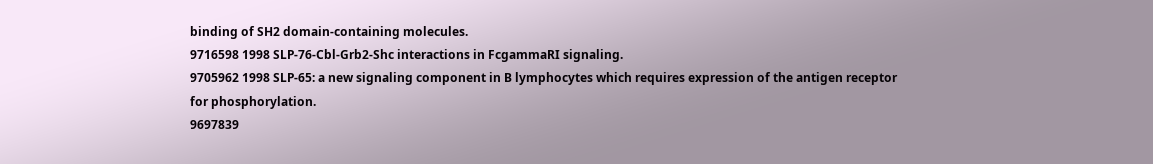binding of SH2 domain-containing molecules.
9716598 1998 SLP-76-Cbl-Grb2-Shc interactions in FcgammaRI signaling.
9705962 1998 SLP-65: a new signaling component in B lymphocytes which requires expression of the antigen receptor for phosphorylation.
9697839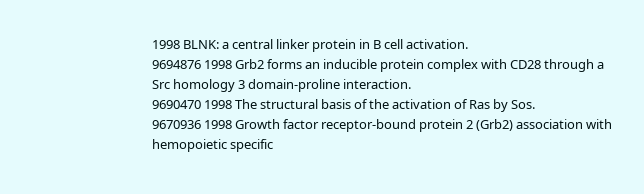1998 BLNK: a central linker protein in B cell activation.
9694876 1998 Grb2 forms an inducible protein complex with CD28 through a Src homology 3 domain-proline interaction.
9690470 1998 The structural basis of the activation of Ras by Sos.
9670936 1998 Growth factor receptor-bound protein 2 (Grb2) association with hemopoietic specific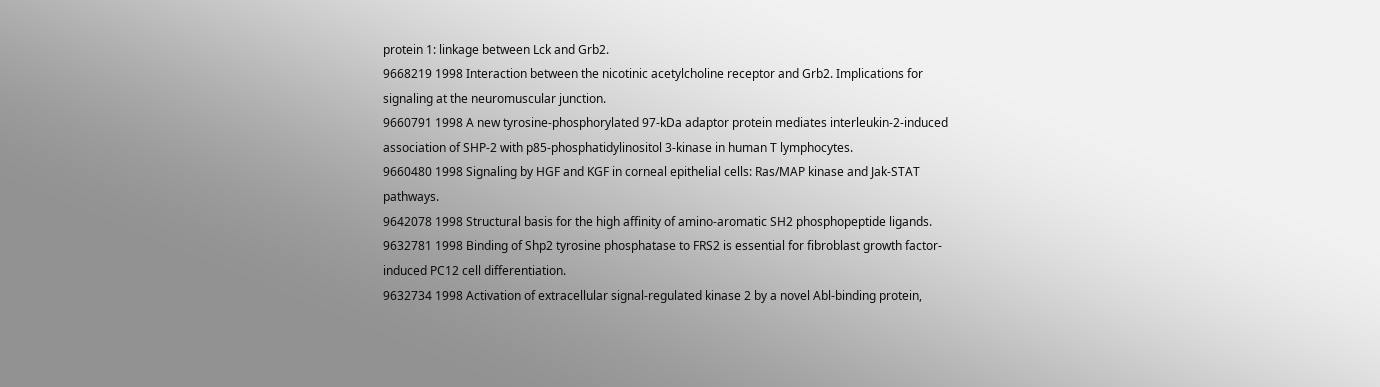protein 1: linkage between Lck and Grb2.
9668219 1998 Interaction between the nicotinic acetylcholine receptor and Grb2. Implications for signaling at the neuromuscular junction.
9660791 1998 A new tyrosine-phosphorylated 97-kDa adaptor protein mediates interleukin-2-induced association of SHP-2 with p85-phosphatidylinositol 3-kinase in human T lymphocytes.
9660480 1998 Signaling by HGF and KGF in corneal epithelial cells: Ras/MAP kinase and Jak-STAT pathways.
9642078 1998 Structural basis for the high affinity of amino-aromatic SH2 phosphopeptide ligands.
9632781 1998 Binding of Shp2 tyrosine phosphatase to FRS2 is essential for fibroblast growth factor-induced PC12 cell differentiation.
9632734 1998 Activation of extracellular signal-regulated kinase 2 by a novel Abl-binding protein,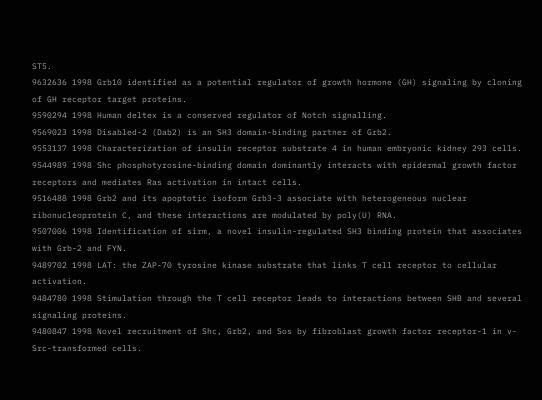ST5.
9632636 1998 Grb10 identified as a potential regulator of growth hormone (GH) signaling by cloning of GH receptor target proteins.
9590294 1998 Human deltex is a conserved regulator of Notch signalling.
9569023 1998 Disabled-2 (Dab2) is an SH3 domain-binding partner of Grb2.
9553137 1998 Characterization of insulin receptor substrate 4 in human embryonic kidney 293 cells.
9544989 1998 Shc phosphotyrosine-binding domain dominantly interacts with epidermal growth factor receptors and mediates Ras activation in intact cells.
9516488 1998 Grb2 and its apoptotic isoform Grb3-3 associate with heterogeneous nuclear ribonucleoprotein C, and these interactions are modulated by poly(U) RNA.
9507006 1998 Identification of sirm, a novel insulin-regulated SH3 binding protein that associates with Grb-2 and FYN.
9489702 1998 LAT: the ZAP-70 tyrosine kinase substrate that links T cell receptor to cellular activation.
9484780 1998 Stimulation through the T cell receptor leads to interactions between SHB and several signaling proteins.
9480847 1998 Novel recruitment of Shc, Grb2, and Sos by fibroblast growth factor receptor-1 in v-Src-transformed cells.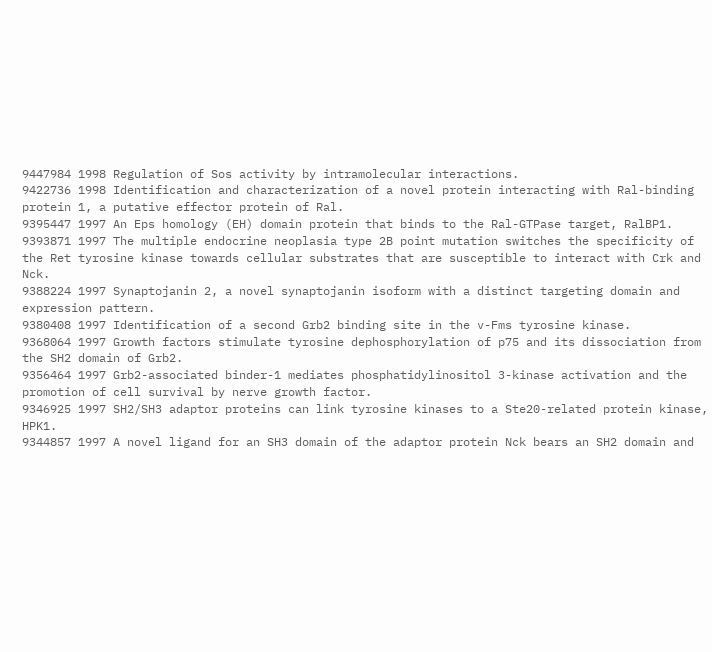9447984 1998 Regulation of Sos activity by intramolecular interactions.
9422736 1998 Identification and characterization of a novel protein interacting with Ral-binding protein 1, a putative effector protein of Ral.
9395447 1997 An Eps homology (EH) domain protein that binds to the Ral-GTPase target, RalBP1.
9393871 1997 The multiple endocrine neoplasia type 2B point mutation switches the specificity of the Ret tyrosine kinase towards cellular substrates that are susceptible to interact with Crk and Nck.
9388224 1997 Synaptojanin 2, a novel synaptojanin isoform with a distinct targeting domain and expression pattern.
9380408 1997 Identification of a second Grb2 binding site in the v-Fms tyrosine kinase.
9368064 1997 Growth factors stimulate tyrosine dephosphorylation of p75 and its dissociation from the SH2 domain of Grb2.
9356464 1997 Grb2-associated binder-1 mediates phosphatidylinositol 3-kinase activation and the promotion of cell survival by nerve growth factor.
9346925 1997 SH2/SH3 adaptor proteins can link tyrosine kinases to a Ste20-related protein kinase, HPK1.
9344857 1997 A novel ligand for an SH3 domain of the adaptor protein Nck bears an SH2 domain and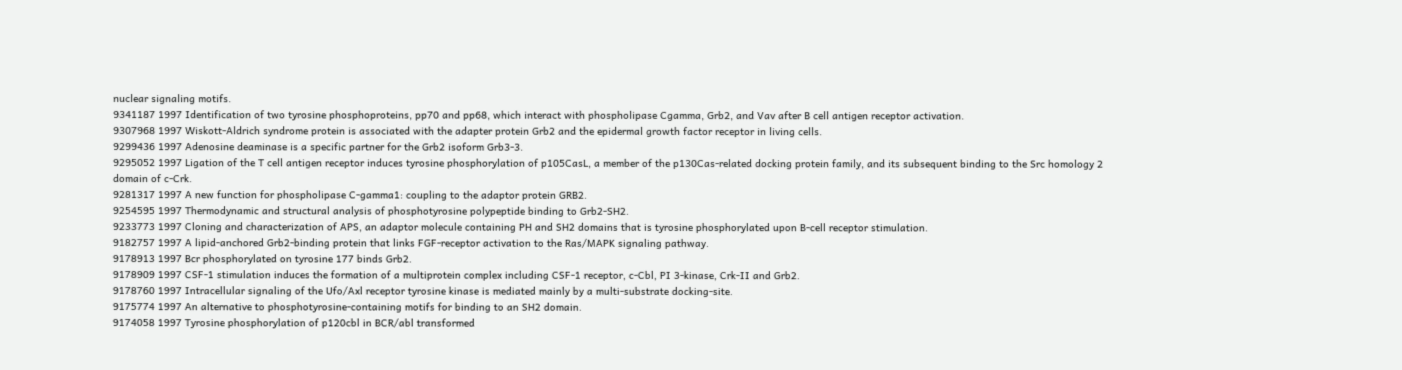nuclear signaling motifs.
9341187 1997 Identification of two tyrosine phosphoproteins, pp70 and pp68, which interact with phospholipase Cgamma, Grb2, and Vav after B cell antigen receptor activation.
9307968 1997 Wiskott-Aldrich syndrome protein is associated with the adapter protein Grb2 and the epidermal growth factor receptor in living cells.
9299436 1997 Adenosine deaminase is a specific partner for the Grb2 isoform Grb3-3.
9295052 1997 Ligation of the T cell antigen receptor induces tyrosine phosphorylation of p105CasL, a member of the p130Cas-related docking protein family, and its subsequent binding to the Src homology 2 domain of c-Crk.
9281317 1997 A new function for phospholipase C-gamma1: coupling to the adaptor protein GRB2.
9254595 1997 Thermodynamic and structural analysis of phosphotyrosine polypeptide binding to Grb2-SH2.
9233773 1997 Cloning and characterization of APS, an adaptor molecule containing PH and SH2 domains that is tyrosine phosphorylated upon B-cell receptor stimulation.
9182757 1997 A lipid-anchored Grb2-binding protein that links FGF-receptor activation to the Ras/MAPK signaling pathway.
9178913 1997 Bcr phosphorylated on tyrosine 177 binds Grb2.
9178909 1997 CSF-1 stimulation induces the formation of a multiprotein complex including CSF-1 receptor, c-Cbl, PI 3-kinase, Crk-II and Grb2.
9178760 1997 Intracellular signaling of the Ufo/Axl receptor tyrosine kinase is mediated mainly by a multi-substrate docking-site.
9175774 1997 An alternative to phosphotyrosine-containing motifs for binding to an SH2 domain.
9174058 1997 Tyrosine phosphorylation of p120cbl in BCR/abl transformed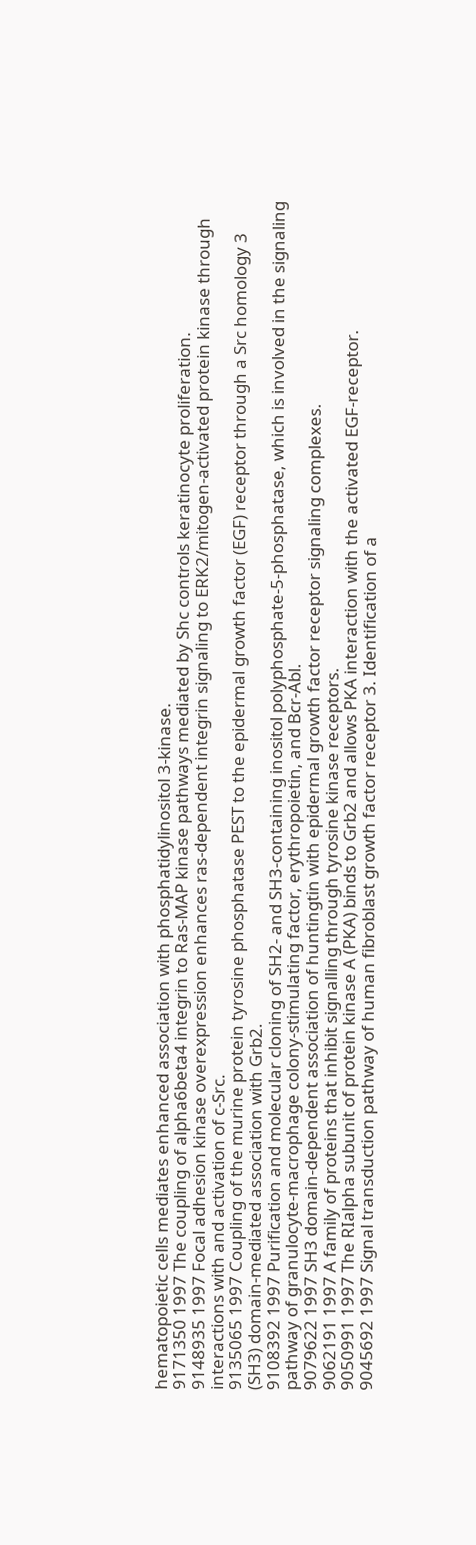hematopoietic cells mediates enhanced association with phosphatidylinositol 3-kinase.
9171350 1997 The coupling of alpha6beta4 integrin to Ras-MAP kinase pathways mediated by Shc controls keratinocyte proliferation.
9148935 1997 Focal adhesion kinase overexpression enhances ras-dependent integrin signaling to ERK2/mitogen-activated protein kinase through interactions with and activation of c-Src.
9135065 1997 Coupling of the murine protein tyrosine phosphatase PEST to the epidermal growth factor (EGF) receptor through a Src homology 3 (SH3) domain-mediated association with Grb2.
9108392 1997 Purification and molecular cloning of SH2- and SH3-containing inositol polyphosphate-5-phosphatase, which is involved in the signaling pathway of granulocyte-macrophage colony-stimulating factor, erythropoietin, and Bcr-Abl.
9079622 1997 SH3 domain-dependent association of huntingtin with epidermal growth factor receptor signaling complexes.
9062191 1997 A family of proteins that inhibit signalling through tyrosine kinase receptors.
9050991 1997 The RIalpha subunit of protein kinase A (PKA) binds to Grb2 and allows PKA interaction with the activated EGF-receptor.
9045692 1997 Signal transduction pathway of human fibroblast growth factor receptor 3. Identification of a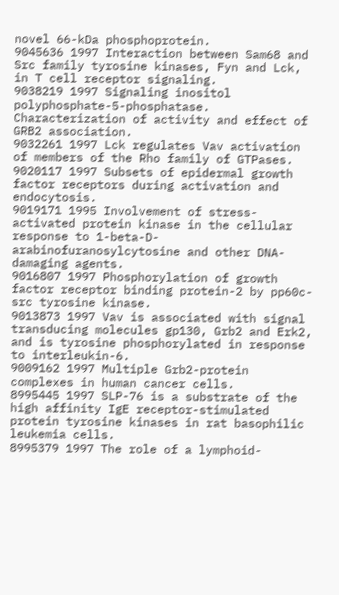novel 66-kDa phosphoprotein.
9045636 1997 Interaction between Sam68 and Src family tyrosine kinases, Fyn and Lck, in T cell receptor signaling.
9038219 1997 Signaling inositol polyphosphate-5-phosphatase. Characterization of activity and effect of GRB2 association.
9032261 1997 Lck regulates Vav activation of members of the Rho family of GTPases.
9020117 1997 Subsets of epidermal growth factor receptors during activation and endocytosis.
9019171 1995 Involvement of stress-activated protein kinase in the cellular response to 1-beta-D-arabinofuranosylcytosine and other DNA-damaging agents.
9016807 1997 Phosphorylation of growth factor receptor binding protein-2 by pp60c-src tyrosine kinase.
9013873 1997 Vav is associated with signal transducing molecules gp130, Grb2 and Erk2, and is tyrosine phosphorylated in response to interleukin-6.
9009162 1997 Multiple Grb2-protein complexes in human cancer cells.
8995445 1997 SLP-76 is a substrate of the high affinity IgE receptor-stimulated protein tyrosine kinases in rat basophilic leukemia cells.
8995379 1997 The role of a lymphoid-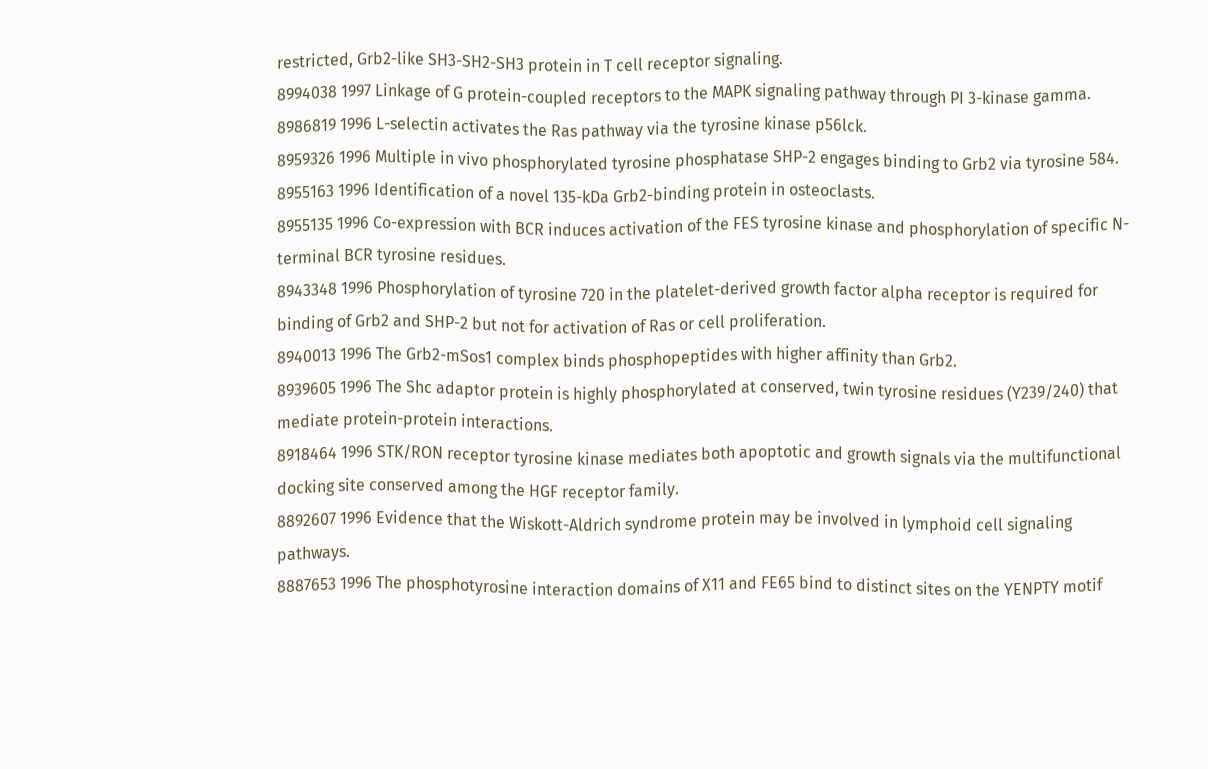restricted, Grb2-like SH3-SH2-SH3 protein in T cell receptor signaling.
8994038 1997 Linkage of G protein-coupled receptors to the MAPK signaling pathway through PI 3-kinase gamma.
8986819 1996 L-selectin activates the Ras pathway via the tyrosine kinase p56lck.
8959326 1996 Multiple in vivo phosphorylated tyrosine phosphatase SHP-2 engages binding to Grb2 via tyrosine 584.
8955163 1996 Identification of a novel 135-kDa Grb2-binding protein in osteoclasts.
8955135 1996 Co-expression with BCR induces activation of the FES tyrosine kinase and phosphorylation of specific N-terminal BCR tyrosine residues.
8943348 1996 Phosphorylation of tyrosine 720 in the platelet-derived growth factor alpha receptor is required for binding of Grb2 and SHP-2 but not for activation of Ras or cell proliferation.
8940013 1996 The Grb2-mSos1 complex binds phosphopeptides with higher affinity than Grb2.
8939605 1996 The Shc adaptor protein is highly phosphorylated at conserved, twin tyrosine residues (Y239/240) that mediate protein-protein interactions.
8918464 1996 STK/RON receptor tyrosine kinase mediates both apoptotic and growth signals via the multifunctional docking site conserved among the HGF receptor family.
8892607 1996 Evidence that the Wiskott-Aldrich syndrome protein may be involved in lymphoid cell signaling pathways.
8887653 1996 The phosphotyrosine interaction domains of X11 and FE65 bind to distinct sites on the YENPTY motif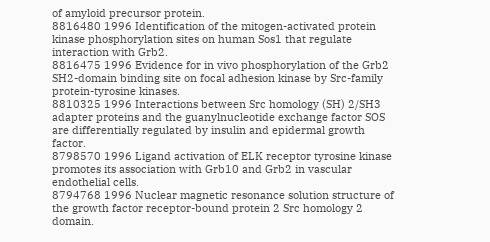of amyloid precursor protein.
8816480 1996 Identification of the mitogen-activated protein kinase phosphorylation sites on human Sos1 that regulate interaction with Grb2.
8816475 1996 Evidence for in vivo phosphorylation of the Grb2 SH2-domain binding site on focal adhesion kinase by Src-family protein-tyrosine kinases.
8810325 1996 Interactions between Src homology (SH) 2/SH3 adapter proteins and the guanylnucleotide exchange factor SOS are differentially regulated by insulin and epidermal growth factor.
8798570 1996 Ligand activation of ELK receptor tyrosine kinase promotes its association with Grb10 and Grb2 in vascular endothelial cells.
8794768 1996 Nuclear magnetic resonance solution structure of the growth factor receptor-bound protein 2 Src homology 2 domain.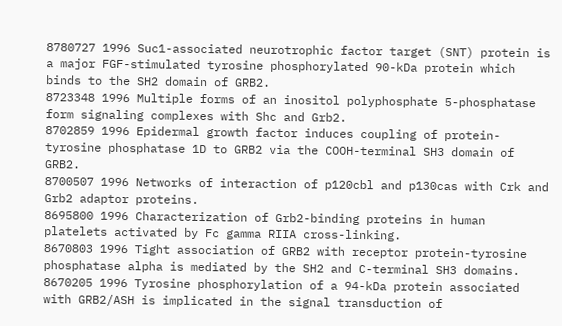8780727 1996 Suc1-associated neurotrophic factor target (SNT) protein is a major FGF-stimulated tyrosine phosphorylated 90-kDa protein which binds to the SH2 domain of GRB2.
8723348 1996 Multiple forms of an inositol polyphosphate 5-phosphatase form signaling complexes with Shc and Grb2.
8702859 1996 Epidermal growth factor induces coupling of protein-tyrosine phosphatase 1D to GRB2 via the COOH-terminal SH3 domain of GRB2.
8700507 1996 Networks of interaction of p120cbl and p130cas with Crk and Grb2 adaptor proteins.
8695800 1996 Characterization of Grb2-binding proteins in human platelets activated by Fc gamma RIIA cross-linking.
8670803 1996 Tight association of GRB2 with receptor protein-tyrosine phosphatase alpha is mediated by the SH2 and C-terminal SH3 domains.
8670205 1996 Tyrosine phosphorylation of a 94-kDa protein associated with GRB2/ASH is implicated in the signal transduction of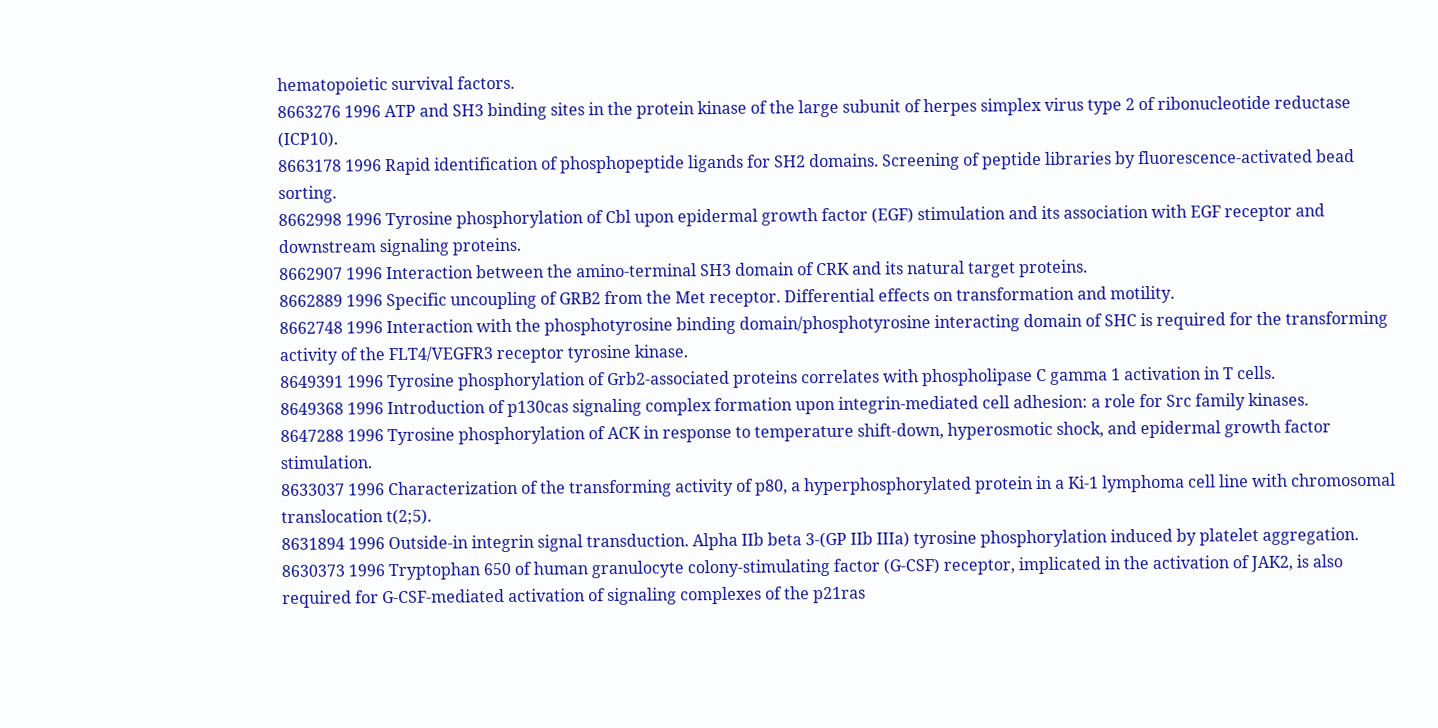hematopoietic survival factors.
8663276 1996 ATP and SH3 binding sites in the protein kinase of the large subunit of herpes simplex virus type 2 of ribonucleotide reductase (ICP10).
8663178 1996 Rapid identification of phosphopeptide ligands for SH2 domains. Screening of peptide libraries by fluorescence-activated bead sorting.
8662998 1996 Tyrosine phosphorylation of Cbl upon epidermal growth factor (EGF) stimulation and its association with EGF receptor and downstream signaling proteins.
8662907 1996 Interaction between the amino-terminal SH3 domain of CRK and its natural target proteins.
8662889 1996 Specific uncoupling of GRB2 from the Met receptor. Differential effects on transformation and motility.
8662748 1996 Interaction with the phosphotyrosine binding domain/phosphotyrosine interacting domain of SHC is required for the transforming activity of the FLT4/VEGFR3 receptor tyrosine kinase.
8649391 1996 Tyrosine phosphorylation of Grb2-associated proteins correlates with phospholipase C gamma 1 activation in T cells.
8649368 1996 Introduction of p130cas signaling complex formation upon integrin-mediated cell adhesion: a role for Src family kinases.
8647288 1996 Tyrosine phosphorylation of ACK in response to temperature shift-down, hyperosmotic shock, and epidermal growth factor stimulation.
8633037 1996 Characterization of the transforming activity of p80, a hyperphosphorylated protein in a Ki-1 lymphoma cell line with chromosomal translocation t(2;5).
8631894 1996 Outside-in integrin signal transduction. Alpha IIb beta 3-(GP IIb IIIa) tyrosine phosphorylation induced by platelet aggregation.
8630373 1996 Tryptophan 650 of human granulocyte colony-stimulating factor (G-CSF) receptor, implicated in the activation of JAK2, is also required for G-CSF-mediated activation of signaling complexes of the p21ras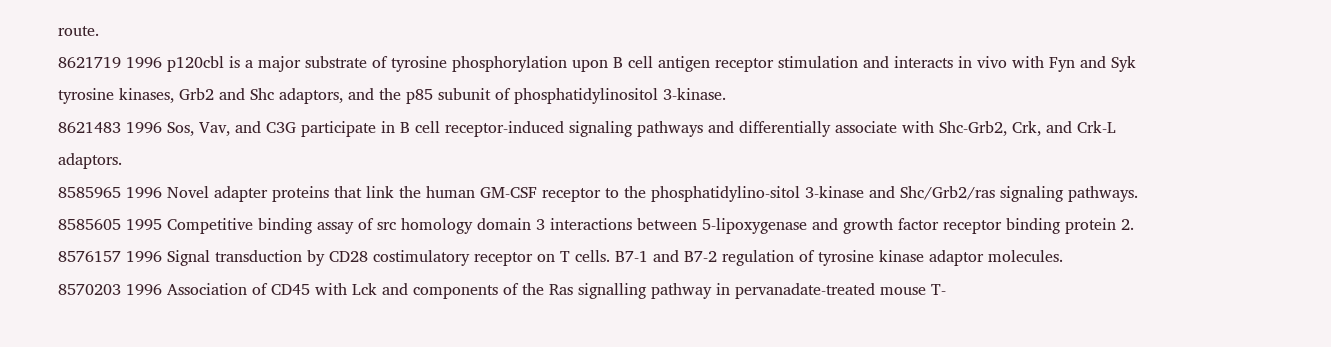route.
8621719 1996 p120cbl is a major substrate of tyrosine phosphorylation upon B cell antigen receptor stimulation and interacts in vivo with Fyn and Syk tyrosine kinases, Grb2 and Shc adaptors, and the p85 subunit of phosphatidylinositol 3-kinase.
8621483 1996 Sos, Vav, and C3G participate in B cell receptor-induced signaling pathways and differentially associate with Shc-Grb2, Crk, and Crk-L adaptors.
8585965 1996 Novel adapter proteins that link the human GM-CSF receptor to the phosphatidylino-sitol 3-kinase and Shc/Grb2/ras signaling pathways.
8585605 1995 Competitive binding assay of src homology domain 3 interactions between 5-lipoxygenase and growth factor receptor binding protein 2.
8576157 1996 Signal transduction by CD28 costimulatory receptor on T cells. B7-1 and B7-2 regulation of tyrosine kinase adaptor molecules.
8570203 1996 Association of CD45 with Lck and components of the Ras signalling pathway in pervanadate-treated mouse T-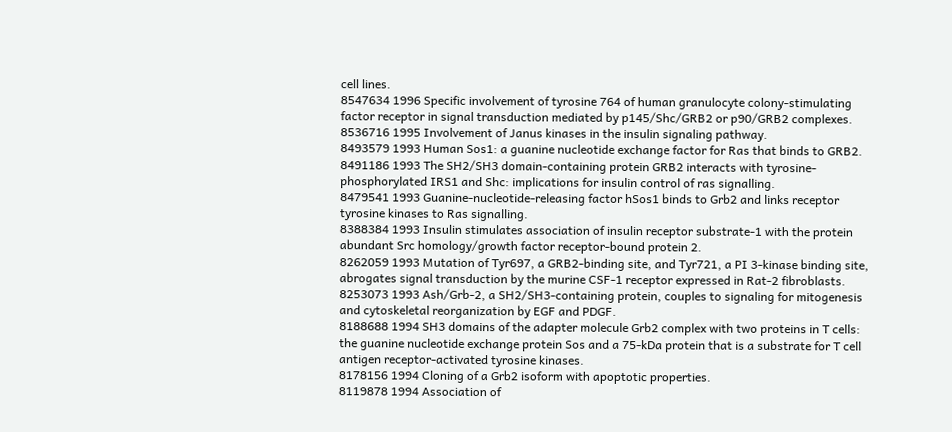cell lines.
8547634 1996 Specific involvement of tyrosine 764 of human granulocyte colony-stimulating factor receptor in signal transduction mediated by p145/Shc/GRB2 or p90/GRB2 complexes.
8536716 1995 Involvement of Janus kinases in the insulin signaling pathway.
8493579 1993 Human Sos1: a guanine nucleotide exchange factor for Ras that binds to GRB2.
8491186 1993 The SH2/SH3 domain-containing protein GRB2 interacts with tyrosine-phosphorylated IRS1 and Shc: implications for insulin control of ras signalling.
8479541 1993 Guanine-nucleotide-releasing factor hSos1 binds to Grb2 and links receptor tyrosine kinases to Ras signalling.
8388384 1993 Insulin stimulates association of insulin receptor substrate-1 with the protein abundant Src homology/growth factor receptor-bound protein 2.
8262059 1993 Mutation of Tyr697, a GRB2-binding site, and Tyr721, a PI 3-kinase binding site, abrogates signal transduction by the murine CSF-1 receptor expressed in Rat-2 fibroblasts.
8253073 1993 Ash/Grb-2, a SH2/SH3-containing protein, couples to signaling for mitogenesis and cytoskeletal reorganization by EGF and PDGF.
8188688 1994 SH3 domains of the adapter molecule Grb2 complex with two proteins in T cells: the guanine nucleotide exchange protein Sos and a 75-kDa protein that is a substrate for T cell antigen receptor-activated tyrosine kinases.
8178156 1994 Cloning of a Grb2 isoform with apoptotic properties.
8119878 1994 Association of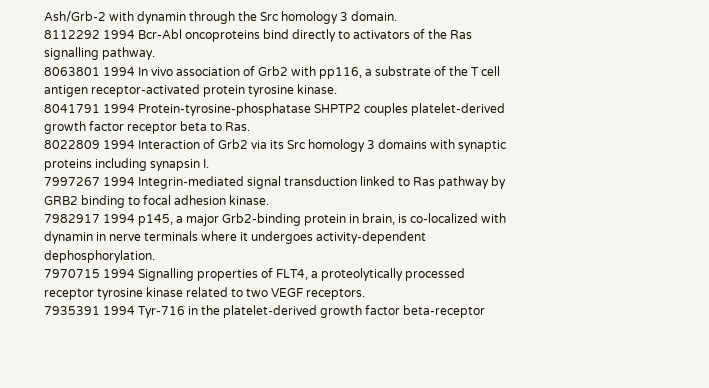Ash/Grb-2 with dynamin through the Src homology 3 domain.
8112292 1994 Bcr-Abl oncoproteins bind directly to activators of the Ras signalling pathway.
8063801 1994 In vivo association of Grb2 with pp116, a substrate of the T cell antigen receptor-activated protein tyrosine kinase.
8041791 1994 Protein-tyrosine-phosphatase SHPTP2 couples platelet-derived growth factor receptor beta to Ras.
8022809 1994 Interaction of Grb2 via its Src homology 3 domains with synaptic proteins including synapsin I.
7997267 1994 Integrin-mediated signal transduction linked to Ras pathway by GRB2 binding to focal adhesion kinase.
7982917 1994 p145, a major Grb2-binding protein in brain, is co-localized with dynamin in nerve terminals where it undergoes activity-dependent dephosphorylation.
7970715 1994 Signalling properties of FLT4, a proteolytically processed receptor tyrosine kinase related to two VEGF receptors.
7935391 1994 Tyr-716 in the platelet-derived growth factor beta-receptor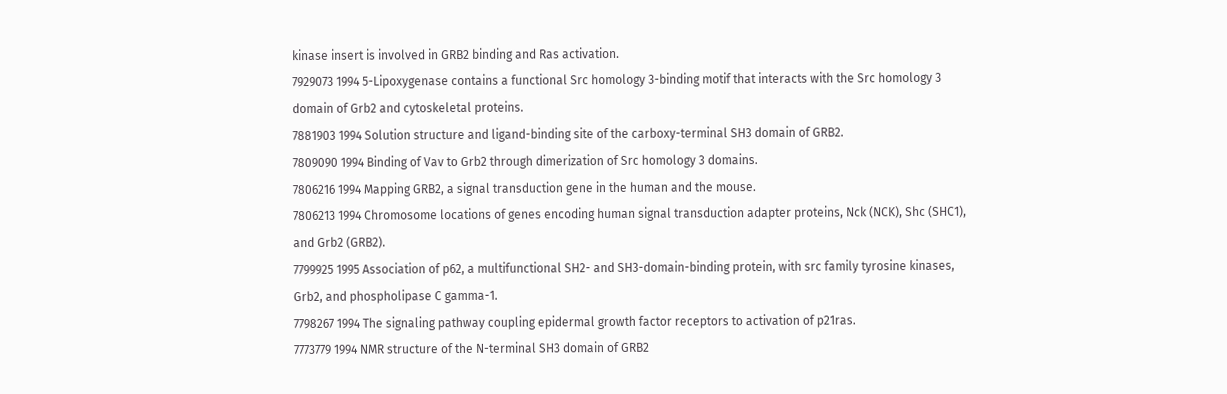kinase insert is involved in GRB2 binding and Ras activation.
7929073 1994 5-Lipoxygenase contains a functional Src homology 3-binding motif that interacts with the Src homology 3 domain of Grb2 and cytoskeletal proteins.
7881903 1994 Solution structure and ligand-binding site of the carboxy-terminal SH3 domain of GRB2.
7809090 1994 Binding of Vav to Grb2 through dimerization of Src homology 3 domains.
7806216 1994 Mapping GRB2, a signal transduction gene in the human and the mouse.
7806213 1994 Chromosome locations of genes encoding human signal transduction adapter proteins, Nck (NCK), Shc (SHC1), and Grb2 (GRB2).
7799925 1995 Association of p62, a multifunctional SH2- and SH3-domain-binding protein, with src family tyrosine kinases, Grb2, and phospholipase C gamma-1.
7798267 1994 The signaling pathway coupling epidermal growth factor receptors to activation of p21ras.
7773779 1994 NMR structure of the N-terminal SH3 domain of GRB2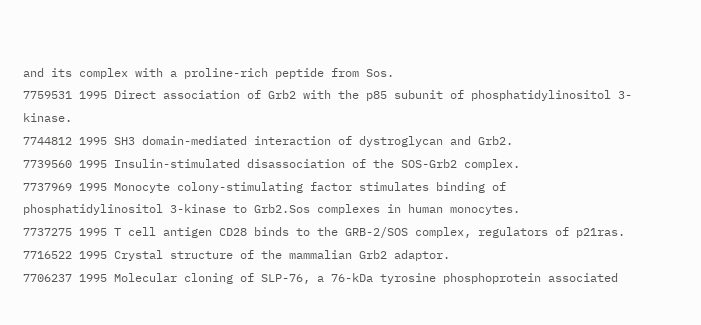and its complex with a proline-rich peptide from Sos.
7759531 1995 Direct association of Grb2 with the p85 subunit of phosphatidylinositol 3-kinase.
7744812 1995 SH3 domain-mediated interaction of dystroglycan and Grb2.
7739560 1995 Insulin-stimulated disassociation of the SOS-Grb2 complex.
7737969 1995 Monocyte colony-stimulating factor stimulates binding of phosphatidylinositol 3-kinase to Grb2.Sos complexes in human monocytes.
7737275 1995 T cell antigen CD28 binds to the GRB-2/SOS complex, regulators of p21ras.
7716522 1995 Crystal structure of the mammalian Grb2 adaptor.
7706237 1995 Molecular cloning of SLP-76, a 76-kDa tyrosine phosphoprotein associated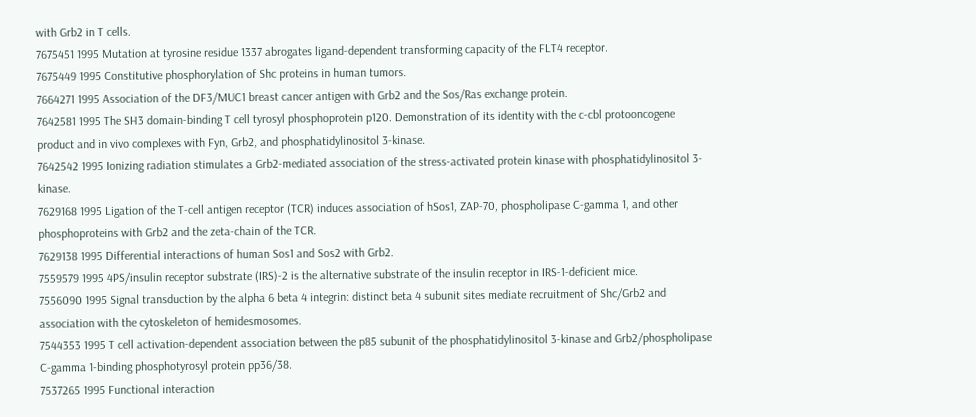with Grb2 in T cells.
7675451 1995 Mutation at tyrosine residue 1337 abrogates ligand-dependent transforming capacity of the FLT4 receptor.
7675449 1995 Constitutive phosphorylation of Shc proteins in human tumors.
7664271 1995 Association of the DF3/MUC1 breast cancer antigen with Grb2 and the Sos/Ras exchange protein.
7642581 1995 The SH3 domain-binding T cell tyrosyl phosphoprotein p120. Demonstration of its identity with the c-cbl protooncogene product and in vivo complexes with Fyn, Grb2, and phosphatidylinositol 3-kinase.
7642542 1995 Ionizing radiation stimulates a Grb2-mediated association of the stress-activated protein kinase with phosphatidylinositol 3-kinase.
7629168 1995 Ligation of the T-cell antigen receptor (TCR) induces association of hSos1, ZAP-70, phospholipase C-gamma 1, and other phosphoproteins with Grb2 and the zeta-chain of the TCR.
7629138 1995 Differential interactions of human Sos1 and Sos2 with Grb2.
7559579 1995 4PS/insulin receptor substrate (IRS)-2 is the alternative substrate of the insulin receptor in IRS-1-deficient mice.
7556090 1995 Signal transduction by the alpha 6 beta 4 integrin: distinct beta 4 subunit sites mediate recruitment of Shc/Grb2 and association with the cytoskeleton of hemidesmosomes.
7544353 1995 T cell activation-dependent association between the p85 subunit of the phosphatidylinositol 3-kinase and Grb2/phospholipase C-gamma 1-binding phosphotyrosyl protein pp36/38.
7537265 1995 Functional interaction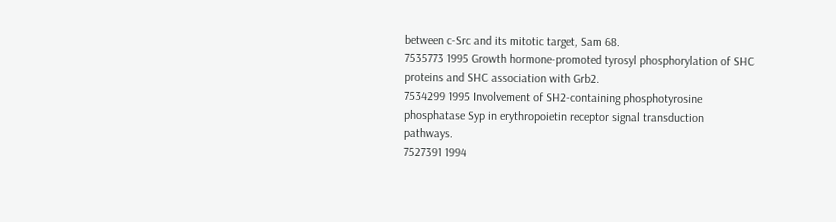between c-Src and its mitotic target, Sam 68.
7535773 1995 Growth hormone-promoted tyrosyl phosphorylation of SHC proteins and SHC association with Grb2.
7534299 1995 Involvement of SH2-containing phosphotyrosine phosphatase Syp in erythropoietin receptor signal transduction pathways.
7527391 1994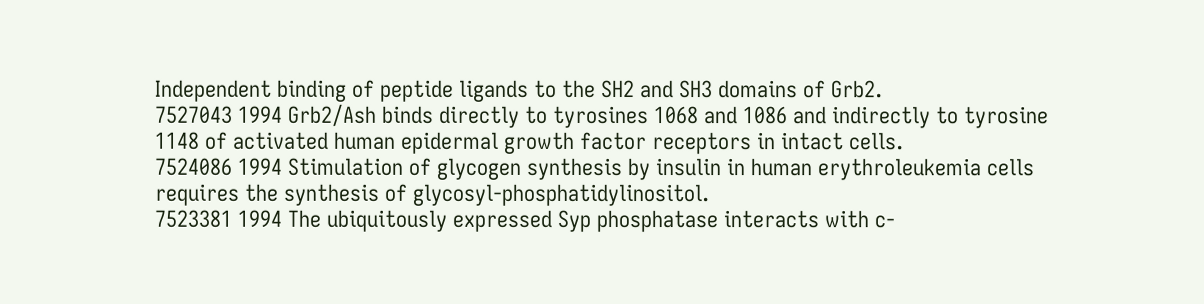Independent binding of peptide ligands to the SH2 and SH3 domains of Grb2.
7527043 1994 Grb2/Ash binds directly to tyrosines 1068 and 1086 and indirectly to tyrosine 1148 of activated human epidermal growth factor receptors in intact cells.
7524086 1994 Stimulation of glycogen synthesis by insulin in human erythroleukemia cells requires the synthesis of glycosyl-phosphatidylinositol.
7523381 1994 The ubiquitously expressed Syp phosphatase interacts with c-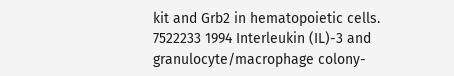kit and Grb2 in hematopoietic cells.
7522233 1994 Interleukin (IL)-3 and granulocyte/macrophage colony-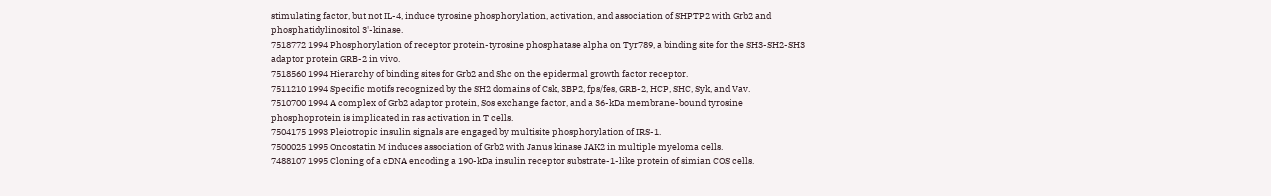stimulating factor, but not IL-4, induce tyrosine phosphorylation, activation, and association of SHPTP2 with Grb2 and phosphatidylinositol 3'-kinase.
7518772 1994 Phosphorylation of receptor protein-tyrosine phosphatase alpha on Tyr789, a binding site for the SH3-SH2-SH3 adaptor protein GRB-2 in vivo.
7518560 1994 Hierarchy of binding sites for Grb2 and Shc on the epidermal growth factor receptor.
7511210 1994 Specific motifs recognized by the SH2 domains of Csk, 3BP2, fps/fes, GRB-2, HCP, SHC, Syk, and Vav.
7510700 1994 A complex of Grb2 adaptor protein, Sos exchange factor, and a 36-kDa membrane-bound tyrosine phosphoprotein is implicated in ras activation in T cells.
7504175 1993 Pleiotropic insulin signals are engaged by multisite phosphorylation of IRS-1.
7500025 1995 Oncostatin M induces association of Grb2 with Janus kinase JAK2 in multiple myeloma cells.
7488107 1995 Cloning of a cDNA encoding a 190-kDa insulin receptor substrate-1-like protein of simian COS cells.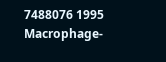7488076 1995 Macrophage-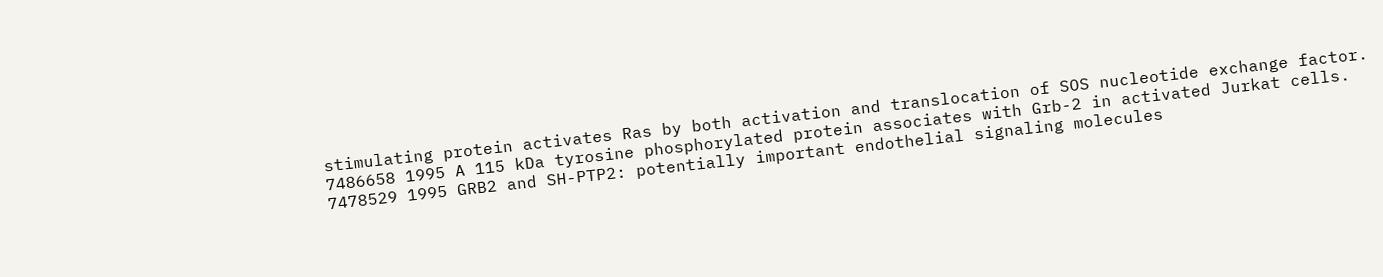stimulating protein activates Ras by both activation and translocation of SOS nucleotide exchange factor.
7486658 1995 A 115 kDa tyrosine phosphorylated protein associates with Grb-2 in activated Jurkat cells.
7478529 1995 GRB2 and SH-PTP2: potentially important endothelial signaling molecules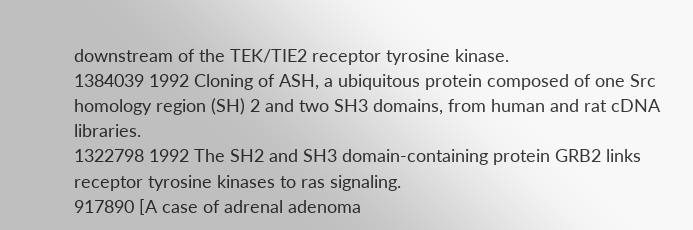downstream of the TEK/TIE2 receptor tyrosine kinase.
1384039 1992 Cloning of ASH, a ubiquitous protein composed of one Src homology region (SH) 2 and two SH3 domains, from human and rat cDNA libraries.
1322798 1992 The SH2 and SH3 domain-containing protein GRB2 links receptor tyrosine kinases to ras signaling.
917890 [A case of adrenal adenoma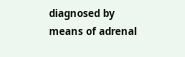diagnosed by means of adrenal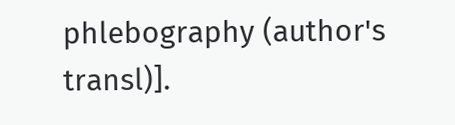phlebography (author's transl)].